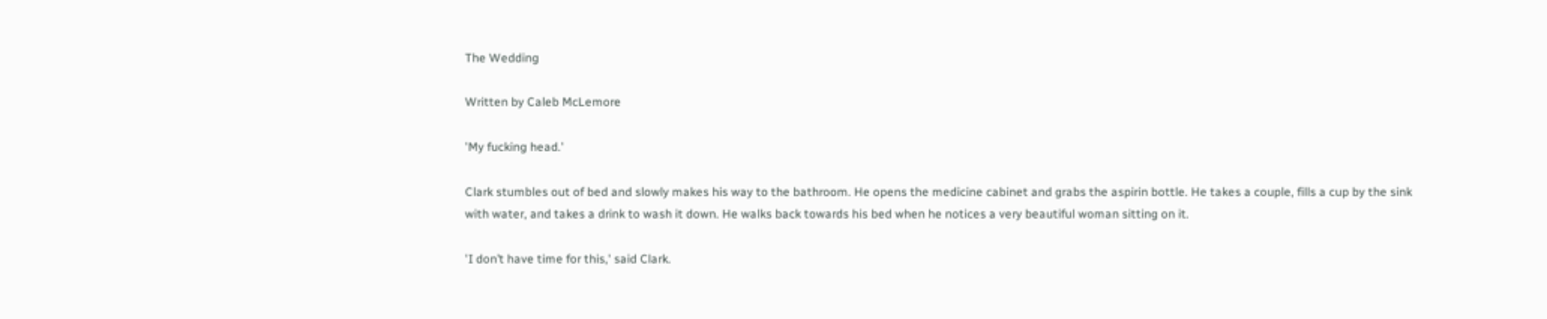The Wedding

Written by Caleb McLemore

'My fucking head.'

Clark stumbles out of bed and slowly makes his way to the bathroom. He opens the medicine cabinet and grabs the aspirin bottle. He takes a couple, fills a cup by the sink with water, and takes a drink to wash it down. He walks back towards his bed when he notices a very beautiful woman sitting on it.

'I don’t have time for this,' said Clark.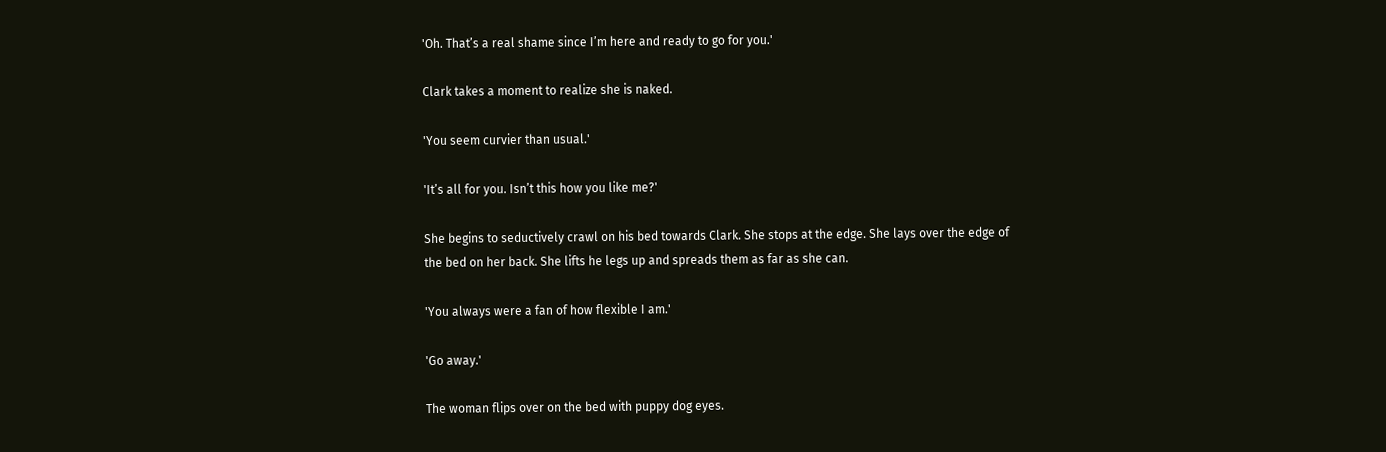'Oh. That’s a real shame since I’m here and ready to go for you.'

Clark takes a moment to realize she is naked.

'You seem curvier than usual.'

'It’s all for you. Isn’t this how you like me?'

She begins to seductively crawl on his bed towards Clark. She stops at the edge. She lays over the edge of the bed on her back. She lifts he legs up and spreads them as far as she can.

'You always were a fan of how flexible I am.'

'Go away.'

The woman flips over on the bed with puppy dog eyes.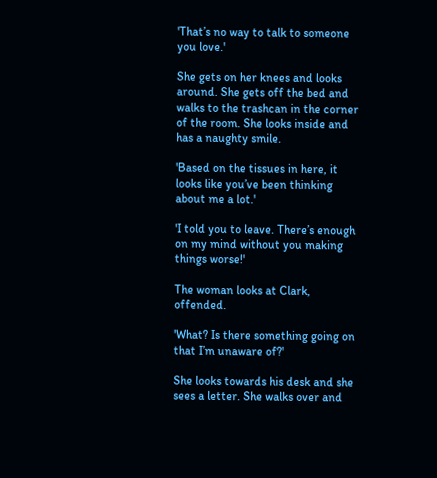'That’s no way to talk to someone you love.'

She gets on her knees and looks around. She gets off the bed and walks to the trashcan in the corner of the room. She looks inside and has a naughty smile.

'Based on the tissues in here, it looks like you’ve been thinking about me a lot.'

'I told you to leave. There’s enough on my mind without you making things worse!'

The woman looks at Clark, offended.

'What? Is there something going on that I’m unaware of?'

She looks towards his desk and she sees a letter. She walks over and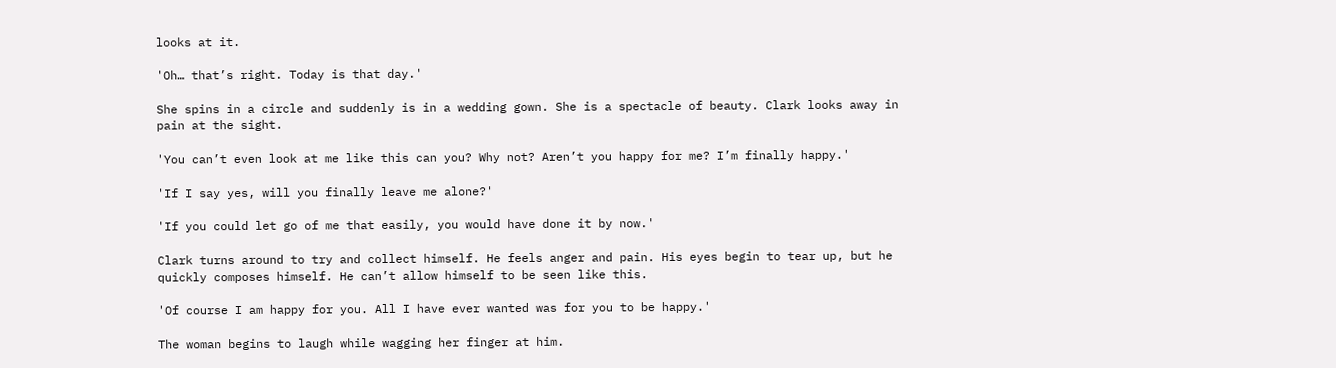looks at it.

'Oh… that’s right. Today is that day.'

She spins in a circle and suddenly is in a wedding gown. She is a spectacle of beauty. Clark looks away in pain at the sight.

'You can’t even look at me like this can you? Why not? Aren’t you happy for me? I’m finally happy.'

'If I say yes, will you finally leave me alone?'

'If you could let go of me that easily, you would have done it by now.'

Clark turns around to try and collect himself. He feels anger and pain. His eyes begin to tear up, but he quickly composes himself. He can’t allow himself to be seen like this.

'Of course I am happy for you. All I have ever wanted was for you to be happy.'

The woman begins to laugh while wagging her finger at him.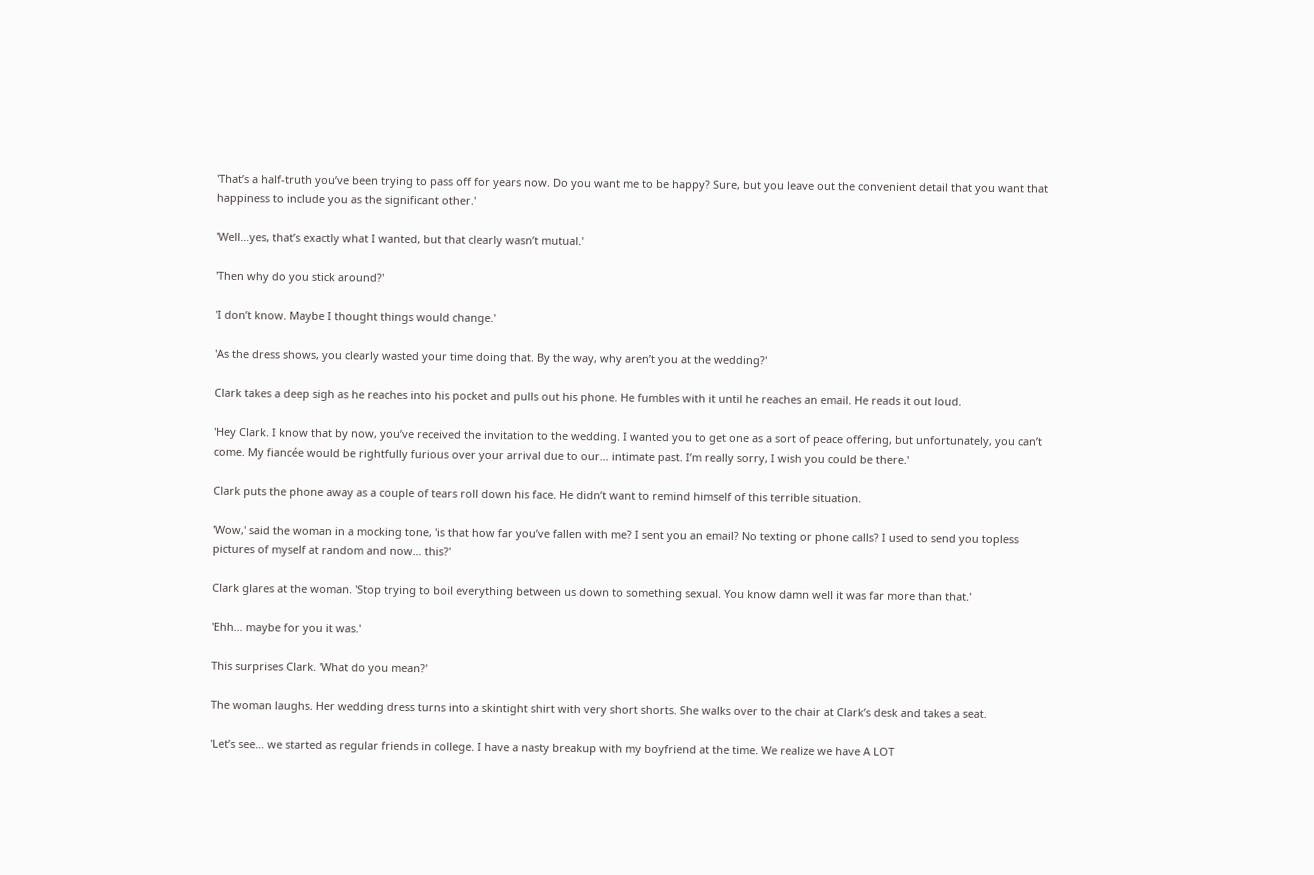'That’s a half-truth you’ve been trying to pass off for years now. Do you want me to be happy? Sure, but you leave out the convenient detail that you want that happiness to include you as the significant other.'

'Well…yes, that’s exactly what I wanted, but that clearly wasn’t mutual.'

'Then why do you stick around?'

'I don’t know. Maybe I thought things would change.'

'As the dress shows, you clearly wasted your time doing that. By the way, why aren’t you at the wedding?'

Clark takes a deep sigh as he reaches into his pocket and pulls out his phone. He fumbles with it until he reaches an email. He reads it out loud.

'Hey Clark. I know that by now, you’ve received the invitation to the wedding. I wanted you to get one as a sort of peace offering, but unfortunately, you can’t come. My fiancée would be rightfully furious over your arrival due to our… intimate past. I’m really sorry, I wish you could be there.'

Clark puts the phone away as a couple of tears roll down his face. He didn’t want to remind himself of this terrible situation.

'Wow,' said the woman in a mocking tone, 'is that how far you’ve fallen with me? I sent you an email? No texting or phone calls? I used to send you topless pictures of myself at random and now… this?'

Clark glares at the woman. 'Stop trying to boil everything between us down to something sexual. You know damn well it was far more than that.'

'Ehh… maybe for you it was.'

This surprises Clark. 'What do you mean?'

The woman laughs. Her wedding dress turns into a skintight shirt with very short shorts. She walks over to the chair at Clark’s desk and takes a seat.

'Let’s see… we started as regular friends in college. I have a nasty breakup with my boyfriend at the time. We realize we have A LOT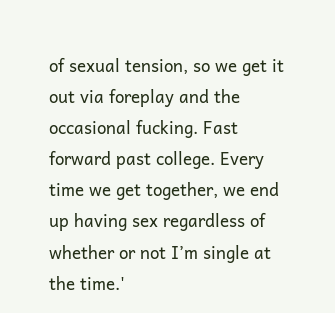of sexual tension, so we get it out via foreplay and the occasional fucking. Fast forward past college. Every time we get together, we end up having sex regardless of whether or not I’m single at the time.'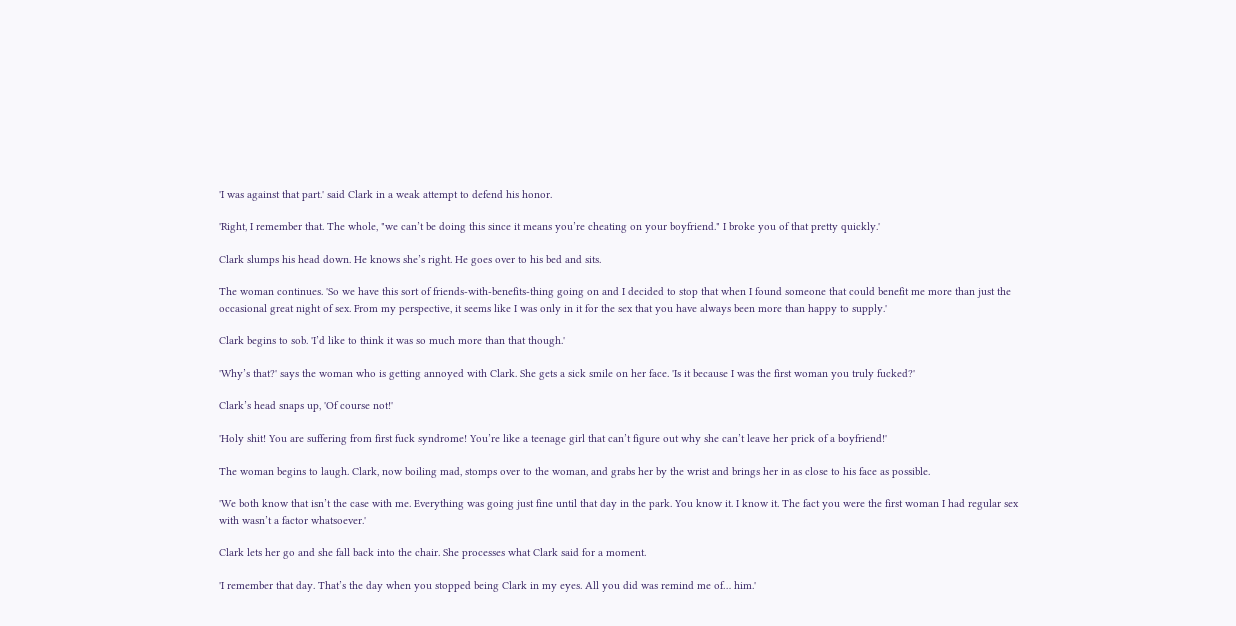'I was against that part.' said Clark in a weak attempt to defend his honor.

'Right, I remember that. The whole, "we can’t be doing this since it means you’re cheating on your boyfriend." I broke you of that pretty quickly.'

Clark slumps his head down. He knows she’s right. He goes over to his bed and sits.

The woman continues. 'So we have this sort of friends-with-benefits-thing going on and I decided to stop that when I found someone that could benefit me more than just the occasional great night of sex. From my perspective, it seems like I was only in it for the sex that you have always been more than happy to supply.'

Clark begins to sob. 'I’d like to think it was so much more than that though.'

'Why’s that?' says the woman who is getting annoyed with Clark. She gets a sick smile on her face. 'Is it because I was the first woman you truly fucked?'

Clark’s head snaps up, 'Of course not!'

'Holy shit! You are suffering from first fuck syndrome! You’re like a teenage girl that can’t figure out why she can’t leave her prick of a boyfriend!'

The woman begins to laugh. Clark, now boiling mad, stomps over to the woman, and grabs her by the wrist and brings her in as close to his face as possible.

'We both know that isn’t the case with me. Everything was going just fine until that day in the park. You know it. I know it. The fact you were the first woman I had regular sex with wasn’t a factor whatsoever.'

Clark lets her go and she fall back into the chair. She processes what Clark said for a moment.

'I remember that day. That’s the day when you stopped being Clark in my eyes. All you did was remind me of… him.'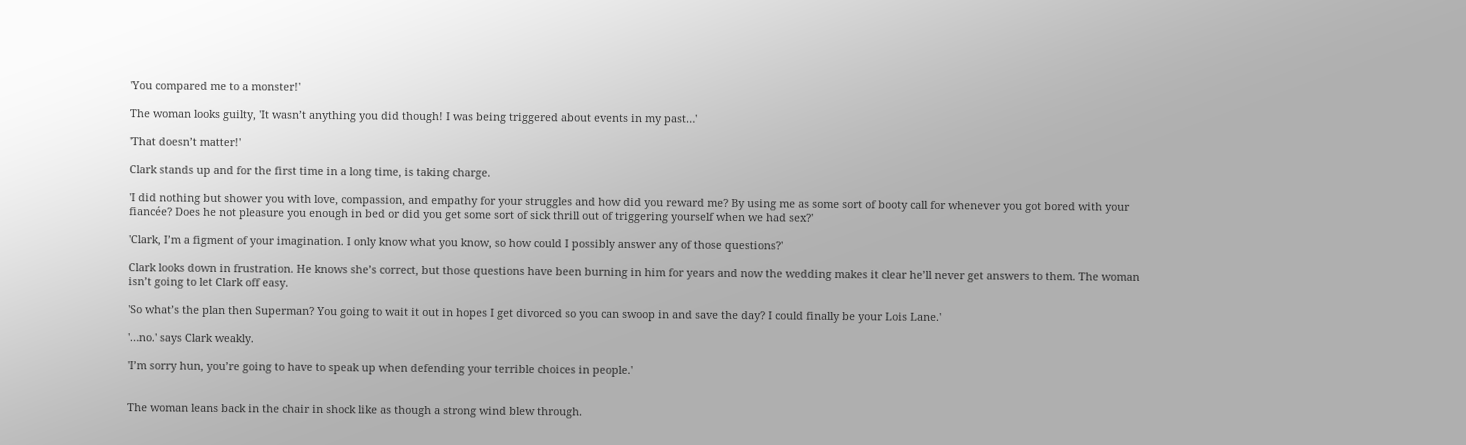'You compared me to a monster!'

The woman looks guilty, 'It wasn’t anything you did though! I was being triggered about events in my past…'

'That doesn’t matter!'

Clark stands up and for the first time in a long time, is taking charge.

'I did nothing but shower you with love, compassion, and empathy for your struggles and how did you reward me? By using me as some sort of booty call for whenever you got bored with your fiancée? Does he not pleasure you enough in bed or did you get some sort of sick thrill out of triggering yourself when we had sex?'

'Clark, I’m a figment of your imagination. I only know what you know, so how could I possibly answer any of those questions?'

Clark looks down in frustration. He knows she’s correct, but those questions have been burning in him for years and now the wedding makes it clear he’ll never get answers to them. The woman isn’t going to let Clark off easy.

'So what’s the plan then Superman? You going to wait it out in hopes I get divorced so you can swoop in and save the day? I could finally be your Lois Lane.'

'…no.' says Clark weakly.

'I’m sorry hun, you’re going to have to speak up when defending your terrible choices in people.'


The woman leans back in the chair in shock like as though a strong wind blew through.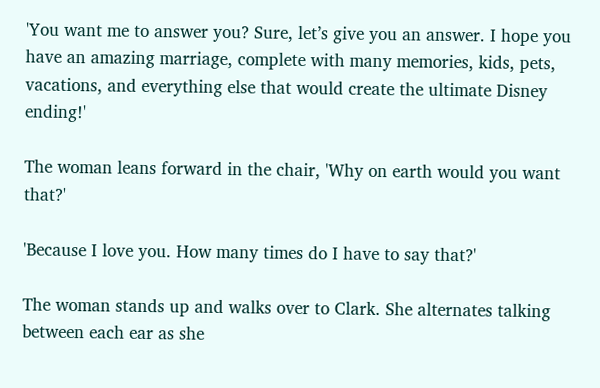'You want me to answer you? Sure, let’s give you an answer. I hope you have an amazing marriage, complete with many memories, kids, pets, vacations, and everything else that would create the ultimate Disney ending!'

The woman leans forward in the chair, 'Why on earth would you want that?'

'Because I love you. How many times do I have to say that?'

The woman stands up and walks over to Clark. She alternates talking between each ear as she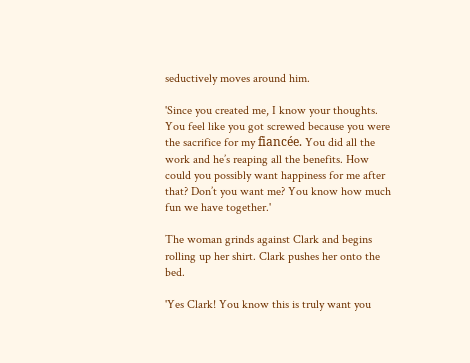seductively moves around him.

'Since you created me, I know your thoughts. You feel like you got screwed because you were the sacrifice for my fiancée. You did all the work and he’s reaping all the benefits. How could you possibly want happiness for me after that? Don’t you want me? You know how much fun we have together.'

The woman grinds against Clark and begins rolling up her shirt. Clark pushes her onto the bed.

'Yes Clark! You know this is truly want you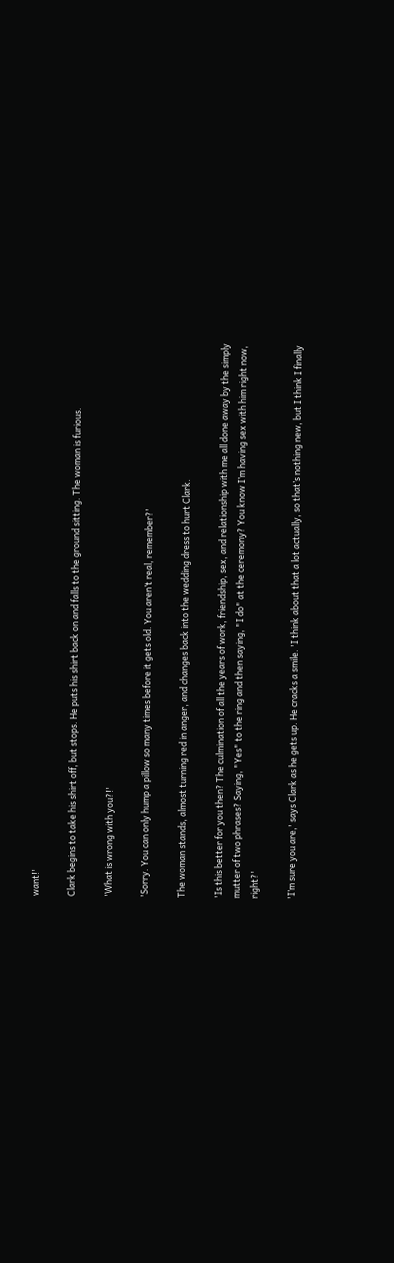want!'

Clark begins to take his shirt off, but stops. He puts his shirt back on and falls to the ground sitting. The woman is furious.

'What is wrong with you?!'

'Sorry. You can only hump a pillow so many times before it gets old. You aren’t real, remember?'

The woman stands, almost turning red in anger, and changes back into the wedding dress to hurt Clark.

'Is this better for you then? The culmination of all the years of work, friendship, sex, and relationship with me all done away by the simply mutter of two phrases? Saying, "Yes" to the ring and then saying, "I do" at the ceremony? You know I’m having sex with him right now, right?'

'I’m sure you are,' says Clark as he gets up. He cracks a smile. 'I think about that a lot actually, so that’s nothing new, but I think I finally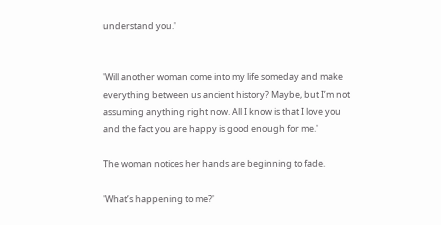understand you.'


'Will another woman come into my life someday and make everything between us ancient history? Maybe, but I’m not assuming anything right now. All I know is that I love you and the fact you are happy is good enough for me.'

The woman notices her hands are beginning to fade.

'What’s happening to me?'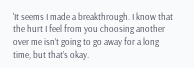'It seems I made a breakthrough. I know that the hurt I feel from you choosing another over me isn’t going to go away for a long time, but that’s okay.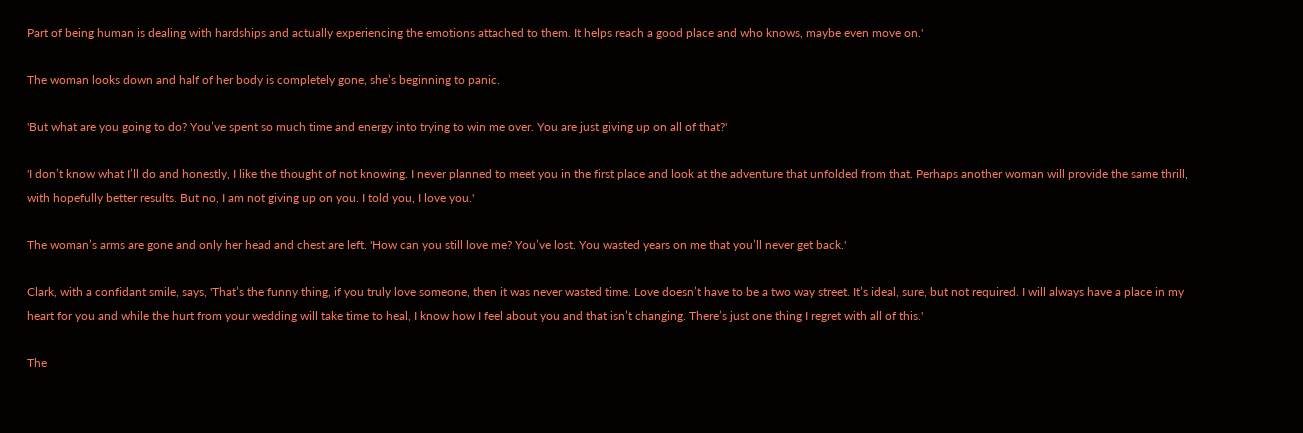Part of being human is dealing with hardships and actually experiencing the emotions attached to them. It helps reach a good place and who knows, maybe even move on.'

The woman looks down and half of her body is completely gone, she’s beginning to panic.

'But what are you going to do? You’ve spent so much time and energy into trying to win me over. You are just giving up on all of that?'

'I don’t know what I’ll do and honestly, I like the thought of not knowing. I never planned to meet you in the first place and look at the adventure that unfolded from that. Perhaps another woman will provide the same thrill, with hopefully better results. But no, I am not giving up on you. I told you, I love you.'

The woman’s arms are gone and only her head and chest are left. 'How can you still love me? You’ve lost. You wasted years on me that you’ll never get back.'

Clark, with a confidant smile, says, 'That’s the funny thing, if you truly love someone, then it was never wasted time. Love doesn’t have to be a two way street. It’s ideal, sure, but not required. I will always have a place in my heart for you and while the hurt from your wedding will take time to heal, I know how I feel about you and that isn’t changing. There’s just one thing I regret with all of this.'

The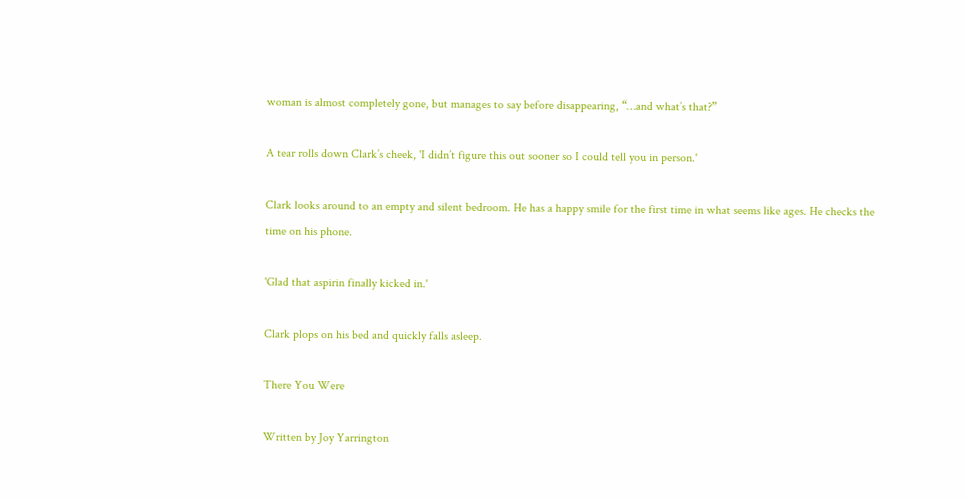woman is almost completely gone, but manages to say before disappearing, “…and what’s that?”

A tear rolls down Clark’s cheek, 'I didn’t figure this out sooner so I could tell you in person.'

Clark looks around to an empty and silent bedroom. He has a happy smile for the first time in what seems like ages. He checks the time on his phone.

'Glad that aspirin finally kicked in.'

Clark plops on his bed and quickly falls asleep.

There You Were

Written by Joy Yarrington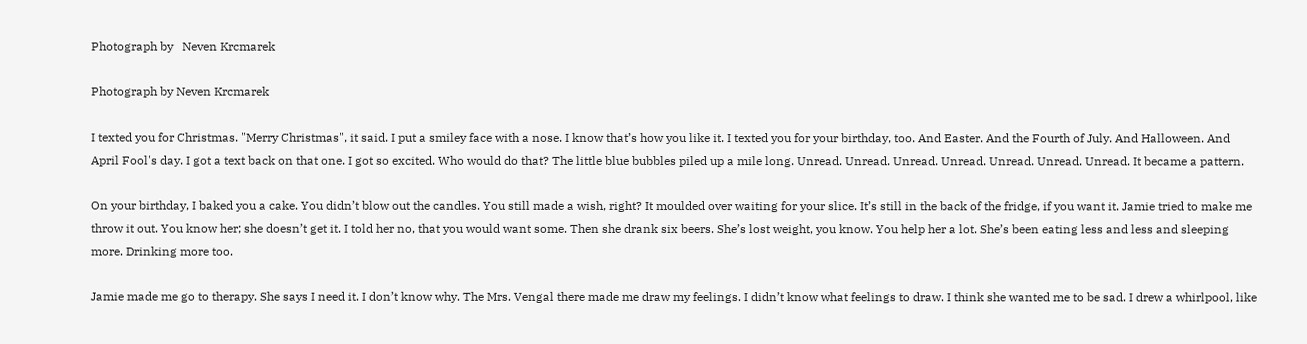Photograph by   Neven Krcmarek

Photograph by Neven Krcmarek

I texted you for Christmas. "Merry Christmas", it said. I put a smiley face with a nose. I know that’s how you like it. I texted you for your birthday, too. And Easter. And the Fourth of July. And Halloween. And April Fool's day. I got a text back on that one. I got so excited. Who would do that? The little blue bubbles piled up a mile long. Unread. Unread. Unread. Unread. Unread. Unread. Unread. It became a pattern.

On your birthday, I baked you a cake. You didn’t blow out the candles. You still made a wish, right? It moulded over waiting for your slice. It’s still in the back of the fridge, if you want it. Jamie tried to make me throw it out. You know her; she doesn’t get it. I told her no, that you would want some. Then she drank six beers. She’s lost weight, you know. You help her a lot. She’s been eating less and less and sleeping more. Drinking more too.

Jamie made me go to therapy. She says I need it. I don’t know why. The Mrs. Vengal there made me draw my feelings. I didn’t know what feelings to draw. I think she wanted me to be sad. I drew a whirlpool, like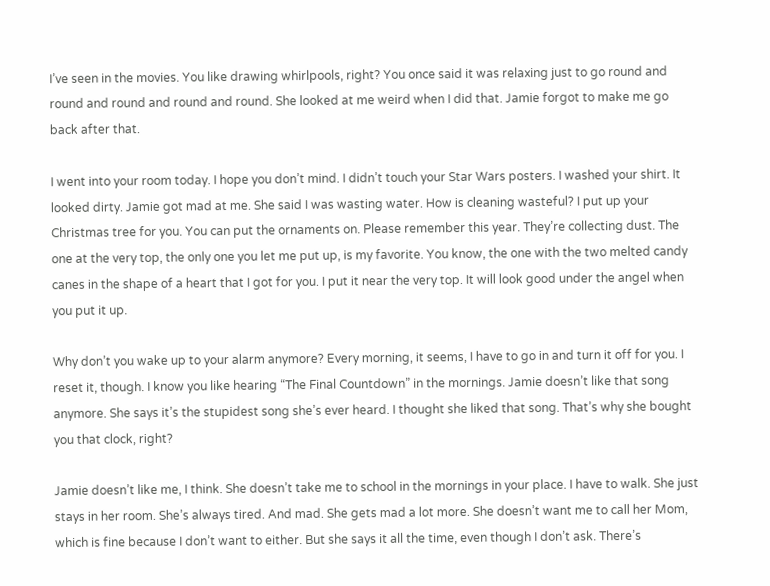I’ve seen in the movies. You like drawing whirlpools, right? You once said it was relaxing just to go round and round and round and round and round. She looked at me weird when I did that. Jamie forgot to make me go back after that.

I went into your room today. I hope you don’t mind. I didn’t touch your Star Wars posters. I washed your shirt. It looked dirty. Jamie got mad at me. She said I was wasting water. How is cleaning wasteful? I put up your Christmas tree for you. You can put the ornaments on. Please remember this year. They’re collecting dust. The one at the very top, the only one you let me put up, is my favorite. You know, the one with the two melted candy canes in the shape of a heart that I got for you. I put it near the very top. It will look good under the angel when you put it up.

Why don’t you wake up to your alarm anymore? Every morning, it seems, I have to go in and turn it off for you. I reset it, though. I know you like hearing “The Final Countdown” in the mornings. Jamie doesn’t like that song anymore. She says it’s the stupidest song she’s ever heard. I thought she liked that song. That’s why she bought you that clock, right?

Jamie doesn’t like me, I think. She doesn’t take me to school in the mornings in your place. I have to walk. She just stays in her room. She’s always tired. And mad. She gets mad a lot more. She doesn’t want me to call her Mom, which is fine because I don’t want to either. But she says it all the time, even though I don’t ask. There’s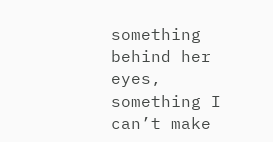something behind her eyes, something I can’t make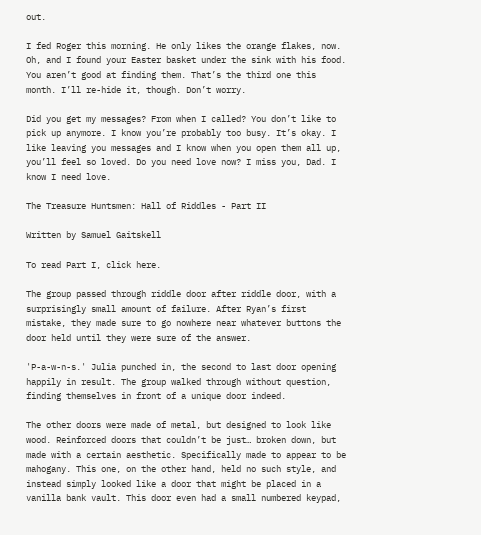out.

I fed Roger this morning. He only likes the orange flakes, now. Oh, and I found your Easter basket under the sink with his food. You aren’t good at finding them. That’s the third one this month. I’ll re-hide it, though. Don’t worry.

Did you get my messages? From when I called? You don’t like to pick up anymore. I know you’re probably too busy. It’s okay. I like leaving you messages and I know when you open them all up, you’ll feel so loved. Do you need love now? I miss you, Dad. I know I need love.

The Treasure Huntsmen: Hall of Riddles - Part II

Written by Samuel Gaitskell

To read Part I, click here.

The group passed through riddle door after riddle door, with a surprisingly small amount of failure. After Ryan’s first mistake, they made sure to go nowhere near whatever buttons the door held until they were sure of the answer.

'P-a-w-n-s.' Julia punched in, the second to last door opening happily in result. The group walked through without question, finding themselves in front of a unique door indeed.

The other doors were made of metal, but designed to look like wood. Reinforced doors that couldn’t be just… broken down, but made with a certain aesthetic. Specifically made to appear to be mahogany. This one, on the other hand, held no such style, and instead simply looked like a door that might be placed in a vanilla bank vault. This door even had a small numbered keypad,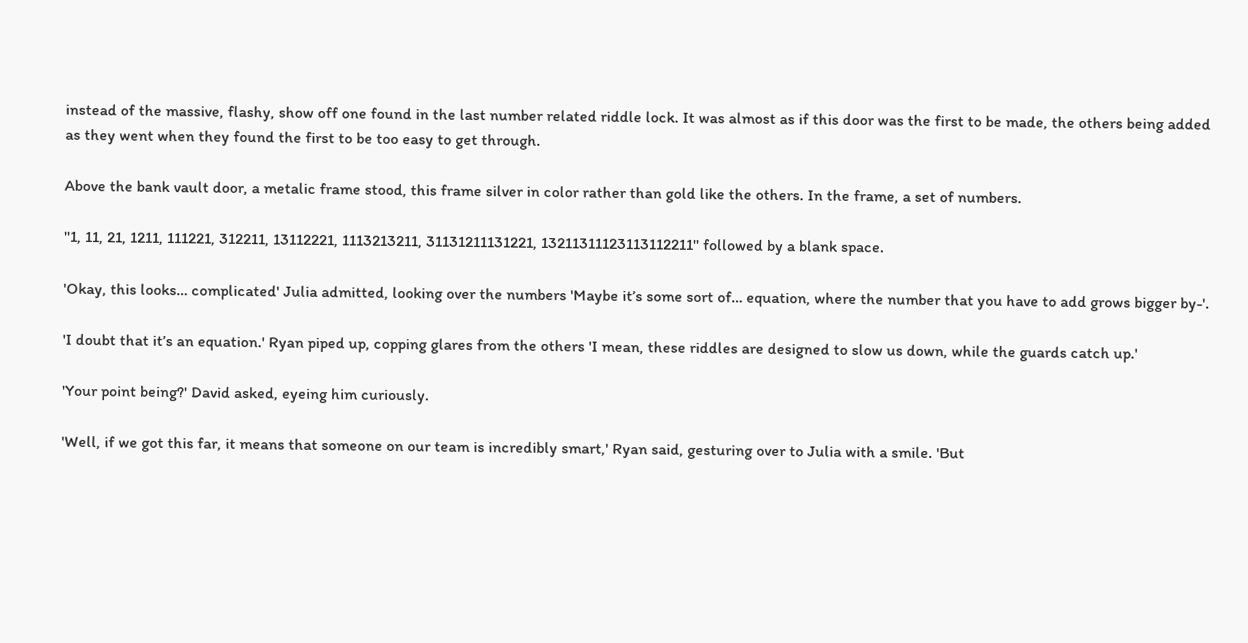instead of the massive, flashy, show off one found in the last number related riddle lock. It was almost as if this door was the first to be made, the others being added as they went when they found the first to be too easy to get through.

Above the bank vault door, a metalic frame stood, this frame silver in color rather than gold like the others. In the frame, a set of numbers.

''1, 11, 21, 1211, 111221, 312211, 13112221, 1113213211, 31131211131221, 13211311123113112211'' followed by a blank space.

'Okay, this looks… complicated' Julia admitted, looking over the numbers 'Maybe it’s some sort of… equation, where the number that you have to add grows bigger by-'.

'I doubt that it’s an equation.' Ryan piped up, copping glares from the others 'I mean, these riddles are designed to slow us down, while the guards catch up.'

'Your point being?' David asked, eyeing him curiously.

'Well, if we got this far, it means that someone on our team is incredibly smart,' Ryan said, gesturing over to Julia with a smile. 'But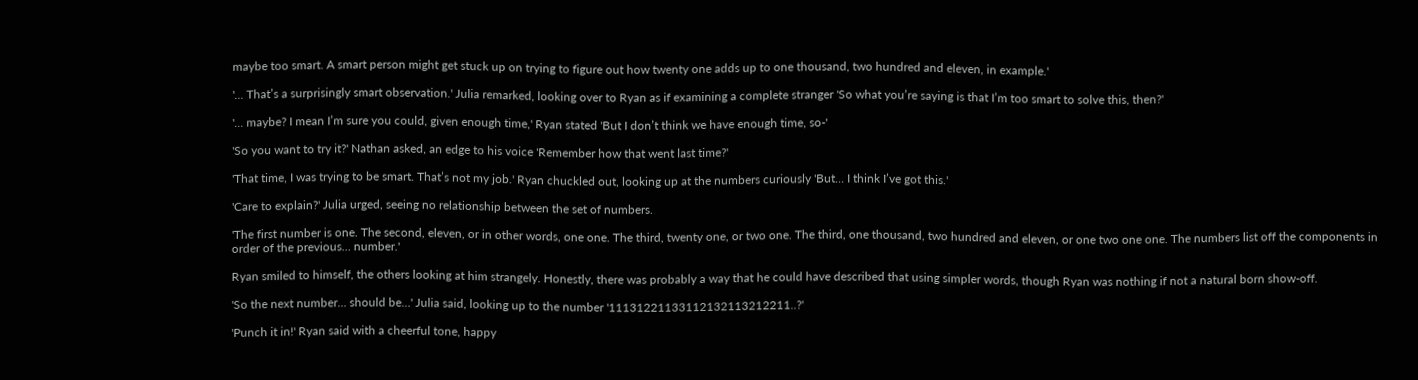maybe too smart. A smart person might get stuck up on trying to figure out how twenty one adds up to one thousand, two hundred and eleven, in example.'

'... That’s a surprisingly smart observation.' Julia remarked, looking over to Ryan as if examining a complete stranger 'So what you’re saying is that I’m too smart to solve this, then?'

'... maybe? I mean I’m sure you could, given enough time,' Ryan stated 'But I don’t think we have enough time, so-'

'So you want to try it?' Nathan asked, an edge to his voice 'Remember how that went last time?'

'That time, I was trying to be smart. That’s not my job.' Ryan chuckled out, looking up at the numbers curiously 'But… I think I’ve got this.'

'Care to explain?' Julia urged, seeing no relationship between the set of numbers.

'The first number is one. The second, eleven, or in other words, one one. The third, twenty one, or two one. The third, one thousand, two hundred and eleven, or one two one one. The numbers list off the components in order of the previous… number.'

Ryan smiled to himself, the others looking at him strangely. Honestly, there was probably a way that he could have described that using simpler words, though Ryan was nothing if not a natural born show-off.

'So the next number… should be…' Julia said, looking up to the number '11131221133112132113212211..?'

'Punch it in!' Ryan said with a cheerful tone, happy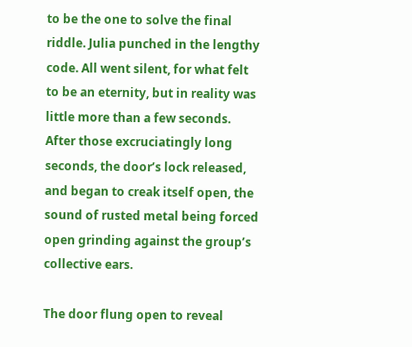to be the one to solve the final riddle. Julia punched in the lengthy code. All went silent, for what felt to be an eternity, but in reality was little more than a few seconds. After those excruciatingly long seconds, the door’s lock released, and began to creak itself open, the sound of rusted metal being forced open grinding against the group’s collective ears.

The door flung open to reveal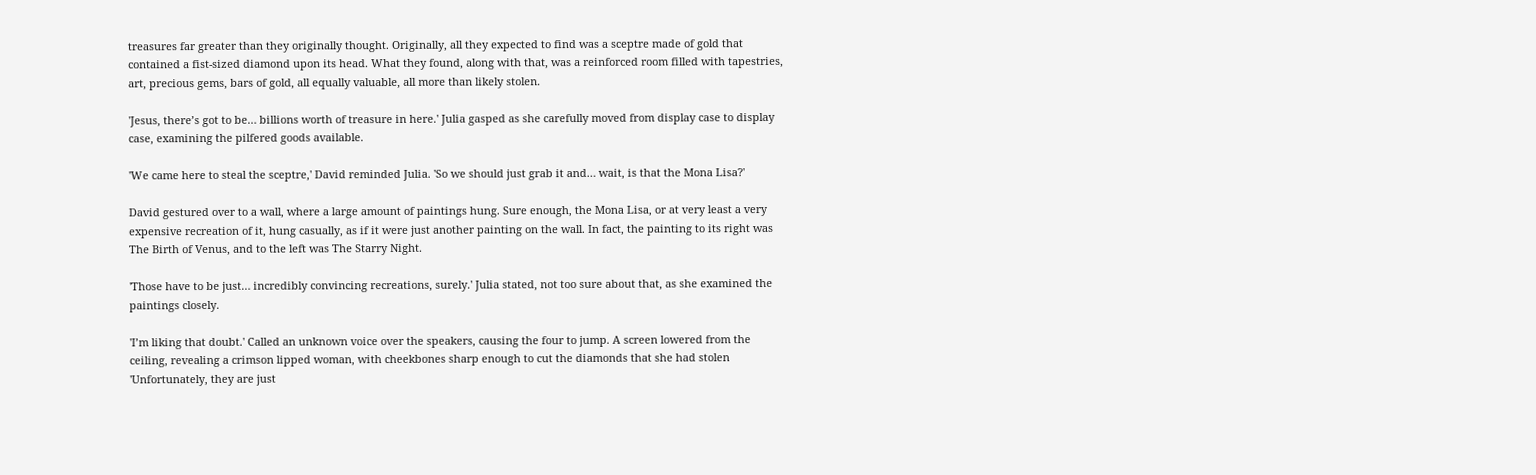treasures far greater than they originally thought. Originally, all they expected to find was a sceptre made of gold that contained a fist-sized diamond upon its head. What they found, along with that, was a reinforced room filled with tapestries, art, precious gems, bars of gold, all equally valuable, all more than likely stolen.

'Jesus, there’s got to be… billions worth of treasure in here.' Julia gasped as she carefully moved from display case to display case, examining the pilfered goods available.

'We came here to steal the sceptre,' David reminded Julia. 'So we should just grab it and… wait, is that the Mona Lisa?'

David gestured over to a wall, where a large amount of paintings hung. Sure enough, the Mona Lisa, or at very least a very expensive recreation of it, hung casually, as if it were just another painting on the wall. In fact, the painting to its right was The Birth of Venus, and to the left was The Starry Night.

'Those have to be just… incredibly convincing recreations, surely.' Julia stated, not too sure about that, as she examined the paintings closely.

'I’m liking that doubt.' Called an unknown voice over the speakers, causing the four to jump. A screen lowered from the ceiling, revealing a crimson lipped woman, with cheekbones sharp enough to cut the diamonds that she had stolen 'Unfortunately, they are just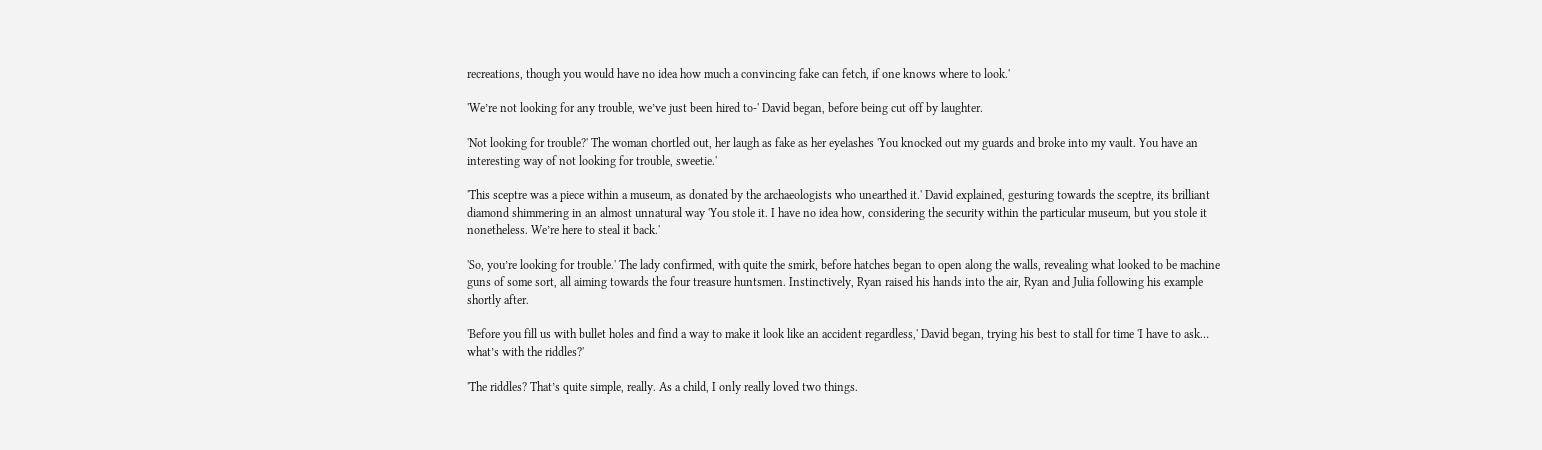recreations, though you would have no idea how much a convincing fake can fetch, if one knows where to look.'

'We’re not looking for any trouble, we’ve just been hired to-' David began, before being cut off by laughter.

'Not looking for trouble?' The woman chortled out, her laugh as fake as her eyelashes 'You knocked out my guards and broke into my vault. You have an interesting way of not looking for trouble, sweetie.'

'This sceptre was a piece within a museum, as donated by the archaeologists who unearthed it.' David explained, gesturing towards the sceptre, its brilliant diamond shimmering in an almost unnatural way 'You stole it. I have no idea how, considering the security within the particular museum, but you stole it nonetheless. We’re here to steal it back.'

'So, you’re looking for trouble.' The lady confirmed, with quite the smirk, before hatches began to open along the walls, revealing what looked to be machine guns of some sort, all aiming towards the four treasure huntsmen. Instinctively, Ryan raised his hands into the air, Ryan and Julia following his example shortly after.

'Before you fill us with bullet holes and find a way to make it look like an accident regardless,' David began, trying his best to stall for time 'I have to ask… what’s with the riddles?'

'The riddles? That’s quite simple, really. As a child, I only really loved two things.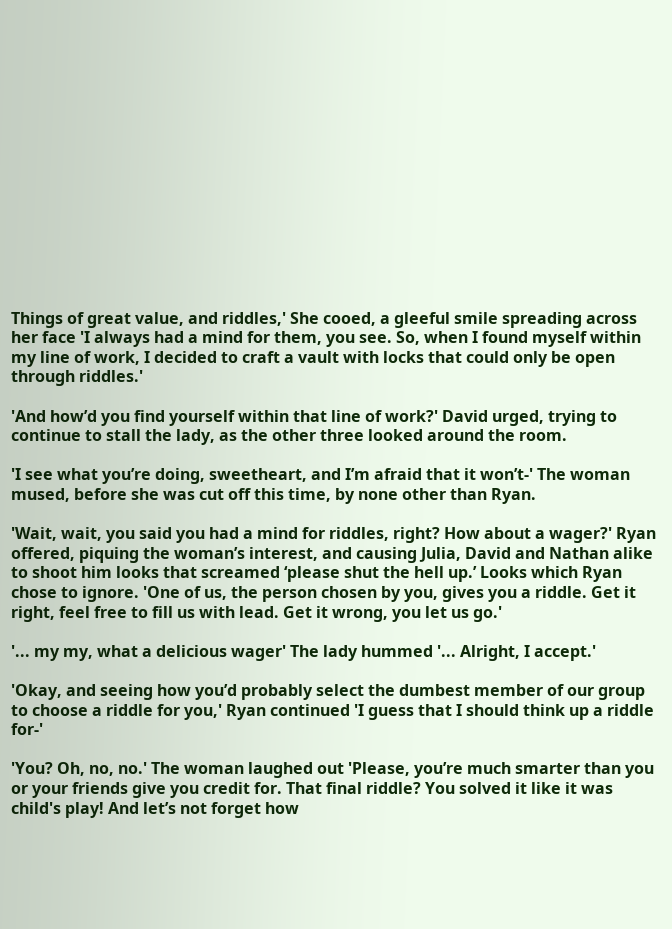Things of great value, and riddles,' She cooed, a gleeful smile spreading across her face 'I always had a mind for them, you see. So, when I found myself within my line of work, I decided to craft a vault with locks that could only be open through riddles.'

'And how’d you find yourself within that line of work?' David urged, trying to continue to stall the lady, as the other three looked around the room.

'I see what you’re doing, sweetheart, and I’m afraid that it won’t-' The woman mused, before she was cut off this time, by none other than Ryan.

'Wait, wait, you said you had a mind for riddles, right? How about a wager?' Ryan offered, piquing the woman’s interest, and causing Julia, David and Nathan alike to shoot him looks that screamed ‘please shut the hell up.’ Looks which Ryan chose to ignore. 'One of us, the person chosen by you, gives you a riddle. Get it right, feel free to fill us with lead. Get it wrong, you let us go.'

'... my my, what a delicious wager' The lady hummed '... Alright, I accept.'

'Okay, and seeing how you’d probably select the dumbest member of our group to choose a riddle for you,' Ryan continued 'I guess that I should think up a riddle for-'

'You? Oh, no, no.' The woman laughed out 'Please, you’re much smarter than you or your friends give you credit for. That final riddle? You solved it like it was child's play! And let’s not forget how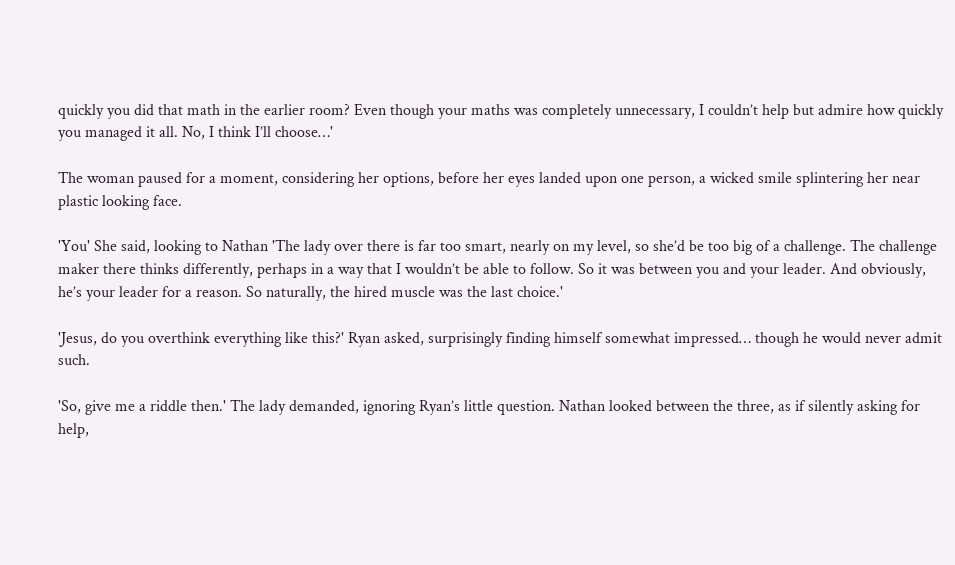quickly you did that math in the earlier room? Even though your maths was completely unnecessary, I couldn’t help but admire how quickly you managed it all. No, I think I’ll choose…'

The woman paused for a moment, considering her options, before her eyes landed upon one person, a wicked smile splintering her near plastic looking face.

'You' She said, looking to Nathan 'The lady over there is far too smart, nearly on my level, so she’d be too big of a challenge. The challenge maker there thinks differently, perhaps in a way that I wouldn’t be able to follow. So it was between you and your leader. And obviously, he’s your leader for a reason. So naturally, the hired muscle was the last choice.'

'Jesus, do you overthink everything like this?' Ryan asked, surprisingly finding himself somewhat impressed… though he would never admit such.

'So, give me a riddle then.' The lady demanded, ignoring Ryan’s little question. Nathan looked between the three, as if silently asking for help,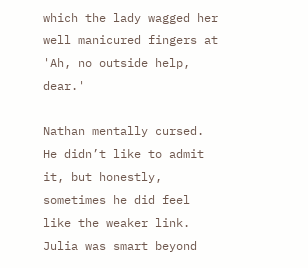which the lady wagged her well manicured fingers at 'Ah, no outside help, dear.'

Nathan mentally cursed. He didn’t like to admit it, but honestly, sometimes he did feel like the weaker link. Julia was smart beyond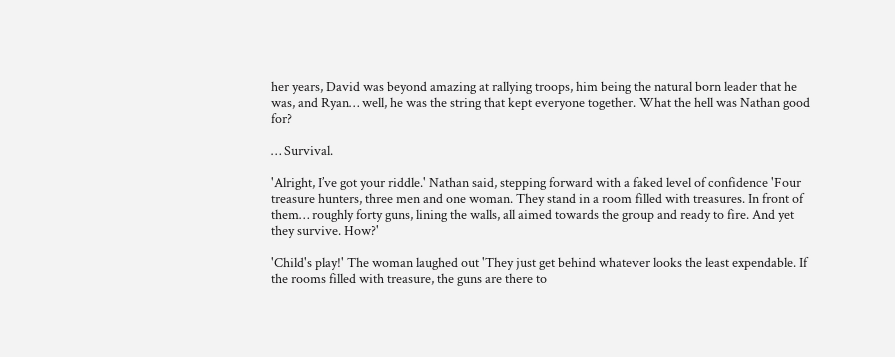her years, David was beyond amazing at rallying troops, him being the natural born leader that he was, and Ryan… well, he was the string that kept everyone together. What the hell was Nathan good for?

… Survival.

'Alright, I’ve got your riddle.' Nathan said, stepping forward with a faked level of confidence 'Four treasure hunters, three men and one woman. They stand in a room filled with treasures. In front of them… roughly forty guns, lining the walls, all aimed towards the group and ready to fire. And yet they survive. How?'

'Child's play!' The woman laughed out 'They just get behind whatever looks the least expendable. If the rooms filled with treasure, the guns are there to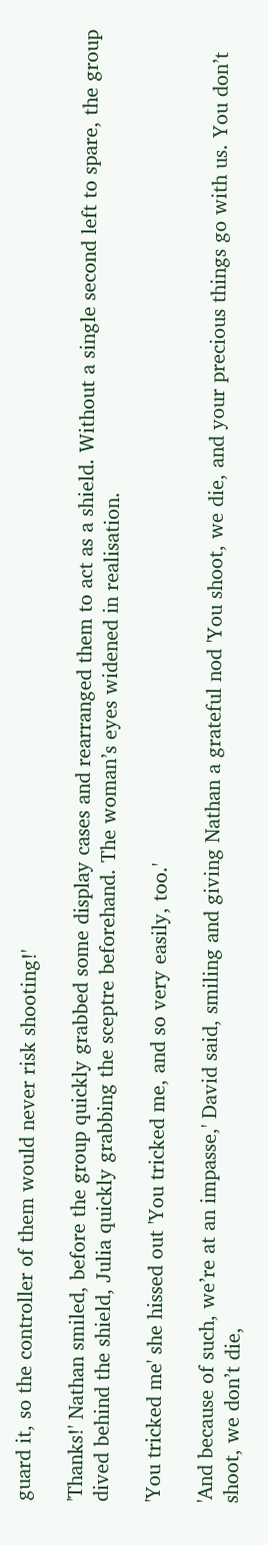guard it, so the controller of them would never risk shooting!'

'Thanks!' Nathan smiled, before the group quickly grabbed some display cases and rearranged them to act as a shield. Without a single second left to spare, the group dived behind the shield, Julia quickly grabbing the sceptre beforehand. The woman’s eyes widened in realisation.

'You tricked me' she hissed out 'You tricked me, and so very easily, too.'

'And because of such, we’re at an impasse,' David said, smiling and giving Nathan a grateful nod 'You shoot, we die, and your precious things go with us. You don’t shoot, we don’t die,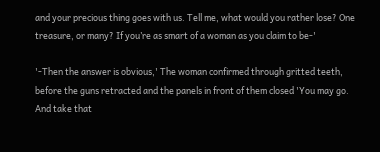and your precious thing goes with us. Tell me, what would you rather lose? One treasure, or many? If you’re as smart of a woman as you claim to be-'

'-Then the answer is obvious,' The woman confirmed through gritted teeth, before the guns retracted and the panels in front of them closed 'You may go. And take that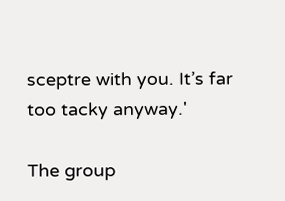sceptre with you. It’s far too tacky anyway.'

The group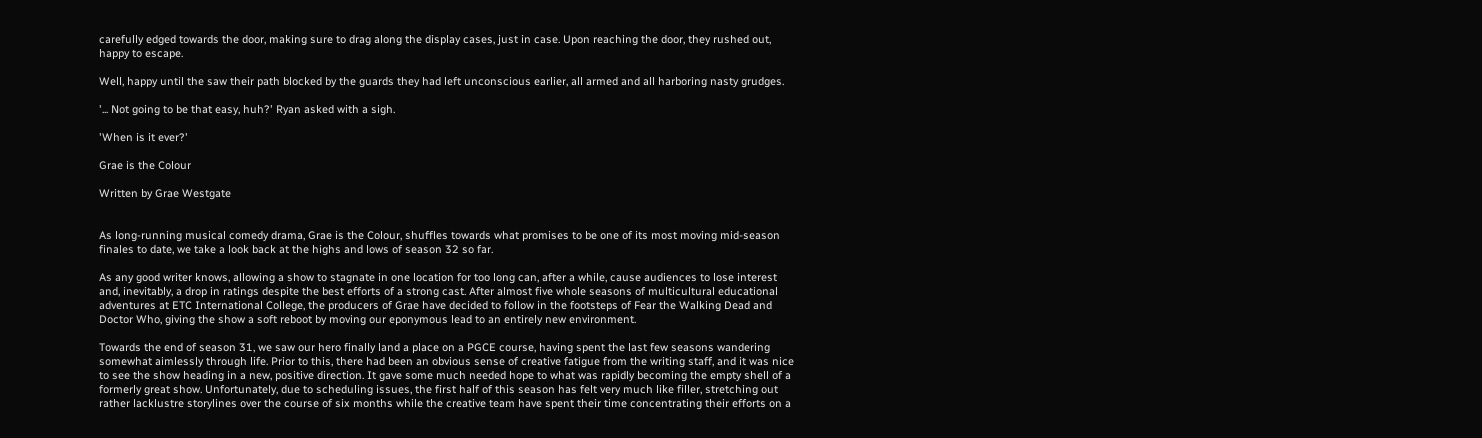carefully edged towards the door, making sure to drag along the display cases, just in case. Upon reaching the door, they rushed out, happy to escape.

Well, happy until the saw their path blocked by the guards they had left unconscious earlier, all armed and all harboring nasty grudges.

'... Not going to be that easy, huh?' Ryan asked with a sigh.

'When is it ever?'

Grae is the Colour

Written by Grae Westgate


As long-running musical comedy drama, Grae is the Colour, shuffles towards what promises to be one of its most moving mid-season finales to date, we take a look back at the highs and lows of season 32 so far.

As any good writer knows, allowing a show to stagnate in one location for too long can, after a while, cause audiences to lose interest and, inevitably, a drop in ratings despite the best efforts of a strong cast. After almost five whole seasons of multicultural educational adventures at ETC International College, the producers of Grae have decided to follow in the footsteps of Fear the Walking Dead and Doctor Who, giving the show a soft reboot by moving our eponymous lead to an entirely new environment.

Towards the end of season 31, we saw our hero finally land a place on a PGCE course, having spent the last few seasons wandering somewhat aimlessly through life. Prior to this, there had been an obvious sense of creative fatigue from the writing staff, and it was nice to see the show heading in a new, positive direction. It gave some much needed hope to what was rapidly becoming the empty shell of a formerly great show. Unfortunately, due to scheduling issues, the first half of this season has felt very much like filler, stretching out rather lacklustre storylines over the course of six months while the creative team have spent their time concentrating their efforts on a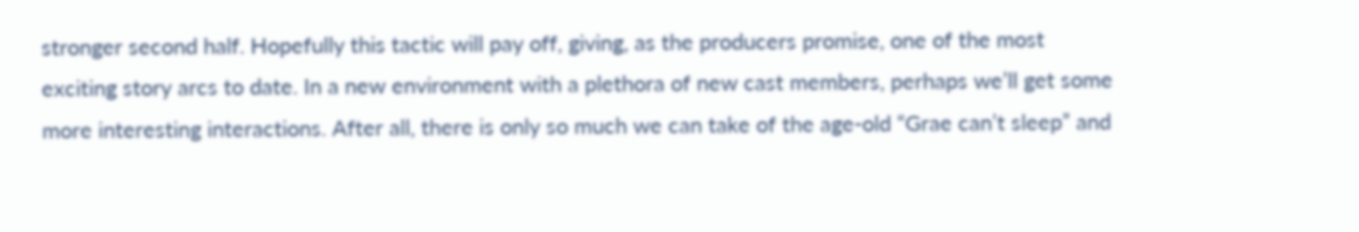stronger second half. Hopefully this tactic will pay off, giving, as the producers promise, one of the most exciting story arcs to date. In a new environment with a plethora of new cast members, perhaps we’ll get some more interesting interactions. After all, there is only so much we can take of the age-old “Grae can’t sleep” and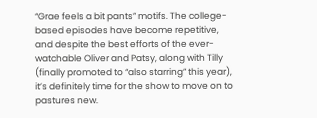“Grae feels a bit pants” motifs. The college-based episodes have become repetitive, and despite the best efforts of the ever-watchable Oliver and Patsy, along with Tilly (finally promoted to “also starring” this year), it’s definitely time for the show to move on to pastures new.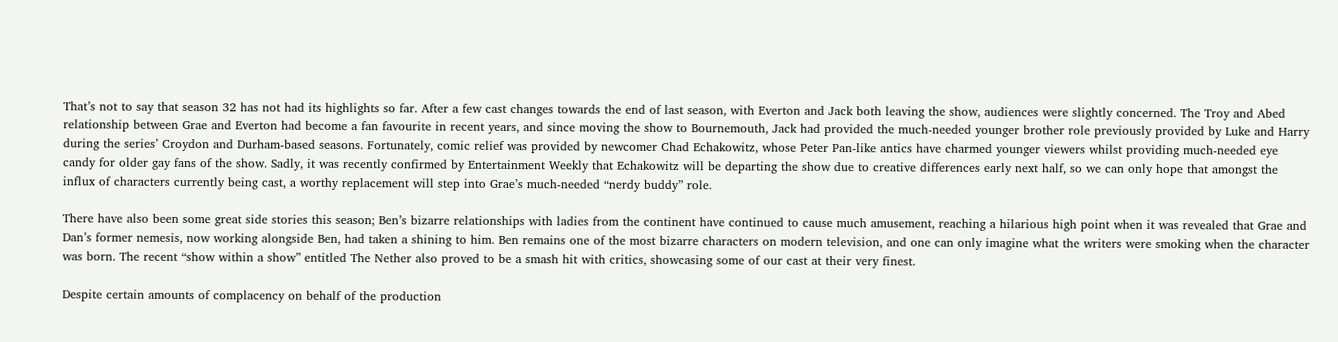That’s not to say that season 32 has not had its highlights so far. After a few cast changes towards the end of last season, with Everton and Jack both leaving the show, audiences were slightly concerned. The Troy and Abed relationship between Grae and Everton had become a fan favourite in recent years, and since moving the show to Bournemouth, Jack had provided the much-needed younger brother role previously provided by Luke and Harry during the series’ Croydon and Durham-based seasons. Fortunately, comic relief was provided by newcomer Chad Echakowitz, whose Peter Pan-like antics have charmed younger viewers whilst providing much-needed eye candy for older gay fans of the show. Sadly, it was recently confirmed by Entertainment Weekly that Echakowitz will be departing the show due to creative differences early next half, so we can only hope that amongst the influx of characters currently being cast, a worthy replacement will step into Grae’s much-needed “nerdy buddy” role.

There have also been some great side stories this season; Ben’s bizarre relationships with ladies from the continent have continued to cause much amusement, reaching a hilarious high point when it was revealed that Grae and Dan’s former nemesis, now working alongside Ben, had taken a shining to him. Ben remains one of the most bizarre characters on modern television, and one can only imagine what the writers were smoking when the character was born. The recent “show within a show” entitled The Nether also proved to be a smash hit with critics, showcasing some of our cast at their very finest.

Despite certain amounts of complacency on behalf of the production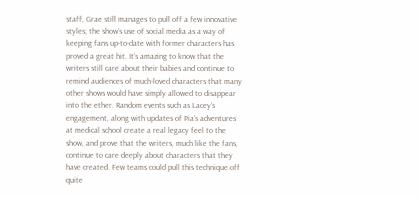staff, Grae still manages to pull off a few innovative styles; the show’s use of social media as a way of keeping fans up-to-date with former characters has proved a great hit. It’s amazing to know that the writers still care about their babies and continue to remind audiences of much-loved characters that many other shows would have simply allowed to disappear into the ether. Random events such as Lacey’s engagement, along with updates of Pia’s adventures at medical school create a real legacy feel to the show, and prove that the writers, much like the fans, continue to care deeply about characters that they have created. Few teams could pull this technique off quite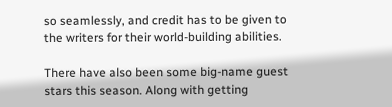so seamlessly, and credit has to be given to the writers for their world-building abilities.

There have also been some big-name guest stars this season. Along with getting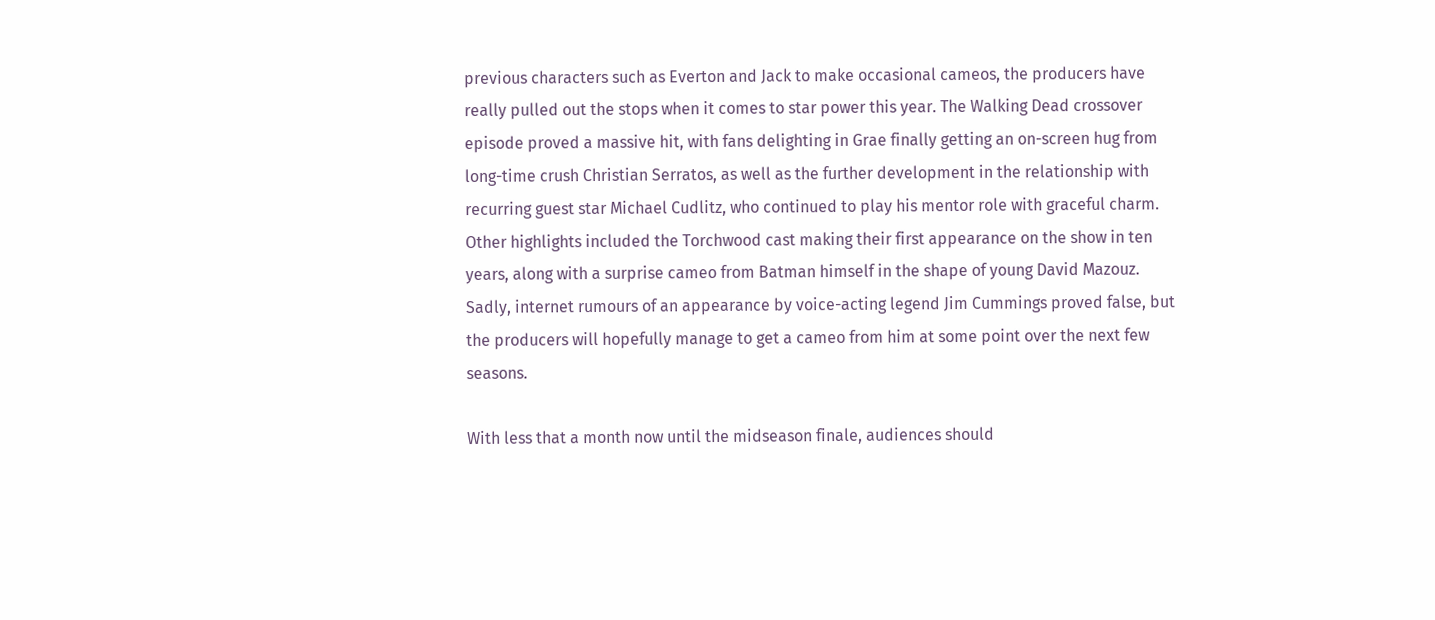previous characters such as Everton and Jack to make occasional cameos, the producers have really pulled out the stops when it comes to star power this year. The Walking Dead crossover episode proved a massive hit, with fans delighting in Grae finally getting an on-screen hug from long-time crush Christian Serratos, as well as the further development in the relationship with recurring guest star Michael Cudlitz, who continued to play his mentor role with graceful charm. Other highlights included the Torchwood cast making their first appearance on the show in ten years, along with a surprise cameo from Batman himself in the shape of young David Mazouz. Sadly, internet rumours of an appearance by voice-acting legend Jim Cummings proved false, but the producers will hopefully manage to get a cameo from him at some point over the next few seasons.

With less that a month now until the midseason finale, audiences should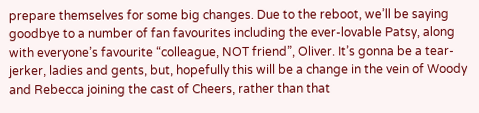prepare themselves for some big changes. Due to the reboot, we’ll be saying goodbye to a number of fan favourites including the ever-lovable Patsy, along with everyone’s favourite “colleague, NOT friend”, Oliver. It’s gonna be a tear-jerker, ladies and gents, but, hopefully this will be a change in the vein of Woody and Rebecca joining the cast of Cheers, rather than that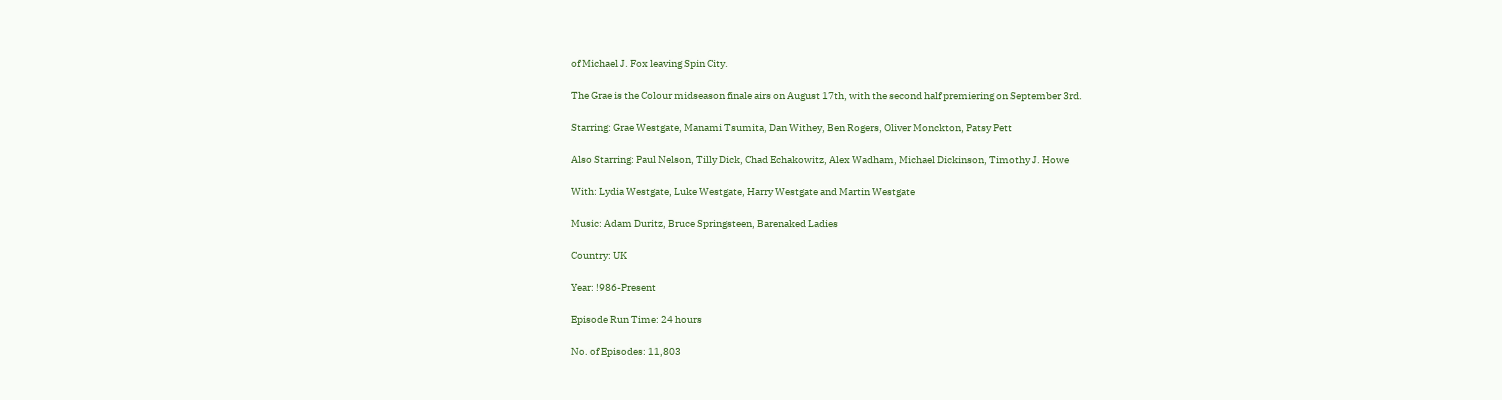of Michael J. Fox leaving Spin City.

The Grae is the Colour midseason finale airs on August 17th, with the second half premiering on September 3rd.

Starring: Grae Westgate, Manami Tsumita, Dan Withey, Ben Rogers, Oliver Monckton, Patsy Pett

Also Starring: Paul Nelson, Tilly Dick, Chad Echakowitz, Alex Wadham, Michael Dickinson, Timothy J. Howe

With: Lydia Westgate, Luke Westgate, Harry Westgate and Martin Westgate

Music: Adam Duritz, Bruce Springsteen, Barenaked Ladies

Country: UK

Year: !986-Present

Episode Run Time: 24 hours

No. of Episodes: 11,803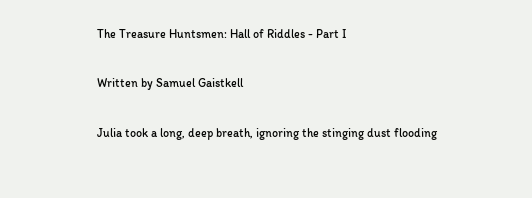The Treasure Huntsmen: Hall of Riddles - Part I

Written by Samuel Gaistkell

Julia took a long, deep breath, ignoring the stinging dust flooding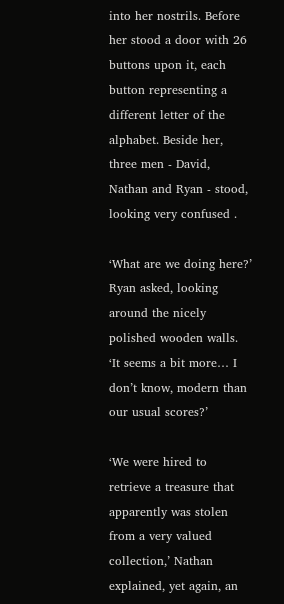into her nostrils. Before her stood a door with 26 buttons upon it, each button representing a different letter of the alphabet. Beside her, three men - David, Nathan and Ryan - stood, looking very confused .

‘What are we doing here?’ Ryan asked, looking around the nicely polished wooden walls. ‘It seems a bit more… I don’t know, modern than our usual scores?’

‘We were hired to retrieve a treasure that apparently was stolen from a very valued collection,’ Nathan explained, yet again, an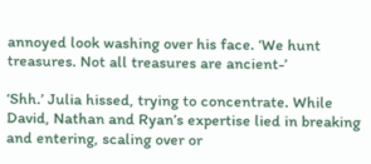annoyed look washing over his face. ‘We hunt treasures. Not all treasures are ancient-’

‘Shh.’ Julia hissed, trying to concentrate. While David, Nathan and Ryan’s expertise lied in breaking and entering, scaling over or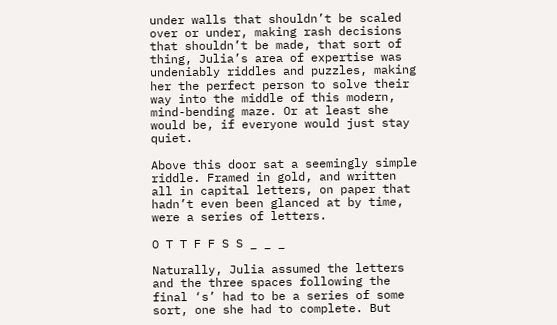under walls that shouldn’t be scaled over or under, making rash decisions that shouldn’t be made, that sort of thing, Julia’s area of expertise was undeniably riddles and puzzles, making her the perfect person to solve their way into the middle of this modern, mind-bending maze. Or at least she would be, if everyone would just stay quiet.

Above this door sat a seemingly simple riddle. Framed in gold, and written all in capital letters, on paper that hadn’t even been glanced at by time, were a series of letters.

O T T F F S S _ _ _

Naturally, Julia assumed the letters and the three spaces following the final ‘s’ had to be a series of some sort, one she had to complete. But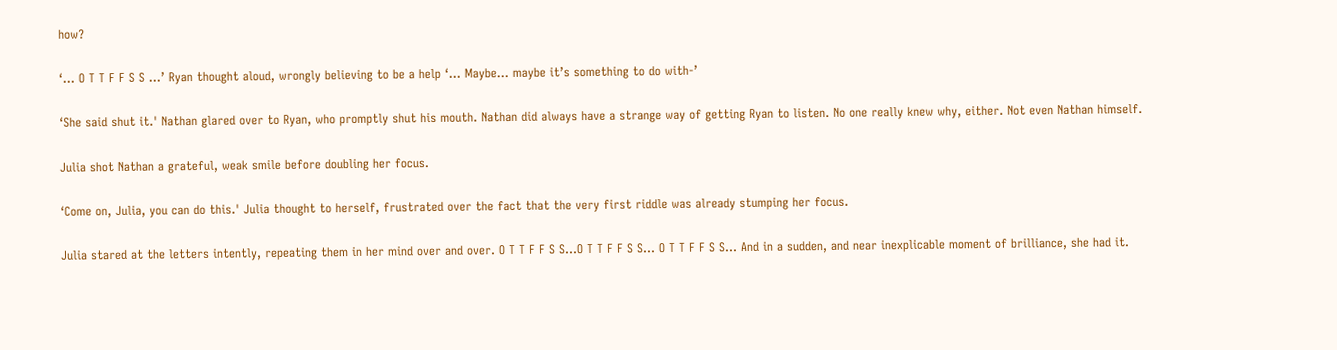how?

‘... O T T F F S S …’ Ryan thought aloud, wrongly believing to be a help ‘... Maybe… maybe it’s something to do with-’

‘She said shut it.' Nathan glared over to Ryan, who promptly shut his mouth. Nathan did always have a strange way of getting Ryan to listen. No one really knew why, either. Not even Nathan himself.

Julia shot Nathan a grateful, weak smile before doubling her focus.

‘Come on, Julia, you can do this.' Julia thought to herself, frustrated over the fact that the very first riddle was already stumping her focus.

Julia stared at the letters intently, repeating them in her mind over and over. O T T F F S S…O T T F F S S… O T T F F S S… And in a sudden, and near inexplicable moment of brilliance, she had it.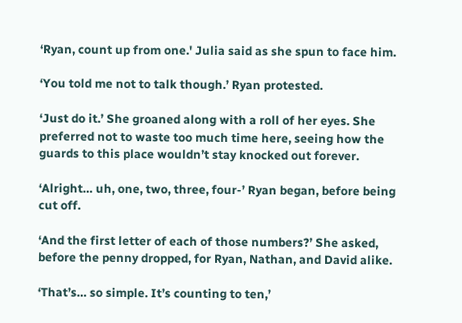‘Ryan, count up from one.' Julia said as she spun to face him.

‘You told me not to talk though.’ Ryan protested.

‘Just do it.’ She groaned along with a roll of her eyes. She preferred not to waste too much time here, seeing how the guards to this place wouldn’t stay knocked out forever.

‘Alright… uh, one, two, three, four-’ Ryan began, before being cut off.

‘And the first letter of each of those numbers?’ She asked, before the penny dropped, for Ryan, Nathan, and David alike.

‘That’s… so simple. It’s counting to ten,’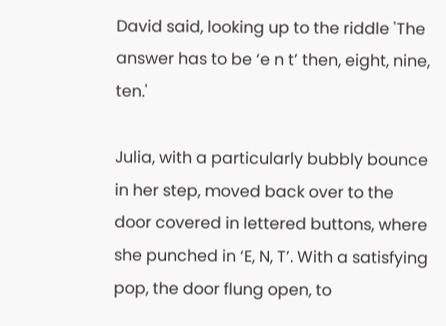David said, looking up to the riddle 'The answer has to be ‘e n t’ then, eight, nine, ten.'

Julia, with a particularly bubbly bounce in her step, moved back over to the door covered in lettered buttons, where she punched in ‘E, N, T’. With a satisfying pop, the door flung open, to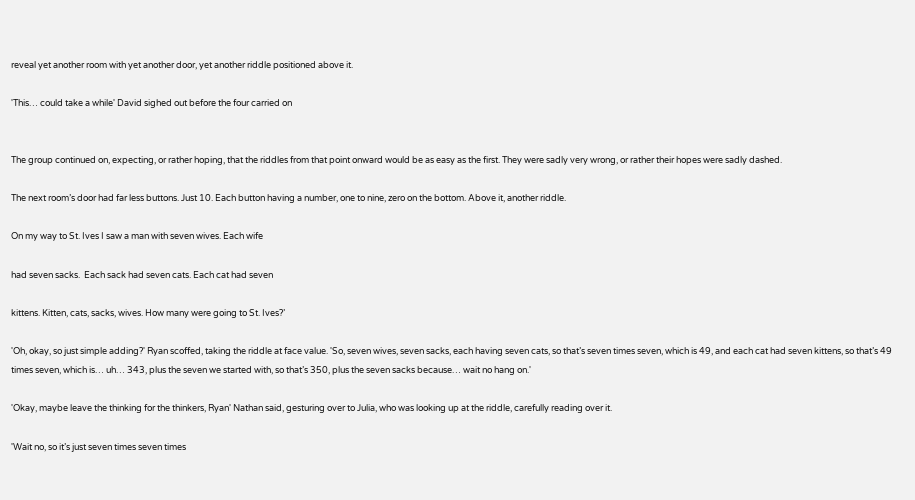reveal yet another room with yet another door, yet another riddle positioned above it.

'This… could take a while' David sighed out before the four carried on


The group continued on, expecting, or rather hoping, that the riddles from that point onward would be as easy as the first. They were sadly very wrong, or rather their hopes were sadly dashed.

The next room’s door had far less buttons. Just 10. Each button having a number, one to nine, zero on the bottom. Above it, another riddle.

On my way to St. Ives I saw a man with seven wives. Each wife

had seven sacks.  Each sack had seven cats. Each cat had seven

kittens. Kitten, cats, sacks, wives. How many were going to St. Ives?’

'Oh, okay, so just simple adding?' Ryan scoffed, taking the riddle at face value. 'So, seven wives, seven sacks, each having seven cats, so that’s seven times seven, which is 49, and each cat had seven kittens, so that’s 49 times seven, which is… uh… 343, plus the seven we started with, so that’s 350, plus the seven sacks because… wait no hang on.'

'Okay, maybe leave the thinking for the thinkers, Ryan' Nathan said, gesturing over to Julia, who was looking up at the riddle, carefully reading over it.

'Wait no, so it’s just seven times seven times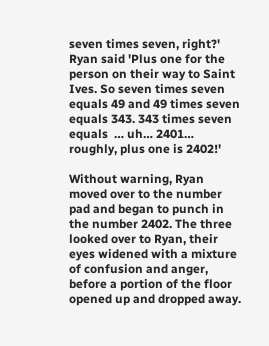seven times seven, right?' Ryan said 'Plus one for the person on their way to Saint Ives. So seven times seven equals 49 and 49 times seven equals 343. 343 times seven equals  … uh… 2401… roughly, plus one is 2402!'

Without warning, Ryan moved over to the number pad and began to punch in the number 2402. The three looked over to Ryan, their eyes widened with a mixture of confusion and anger, before a portion of the floor opened up and dropped away.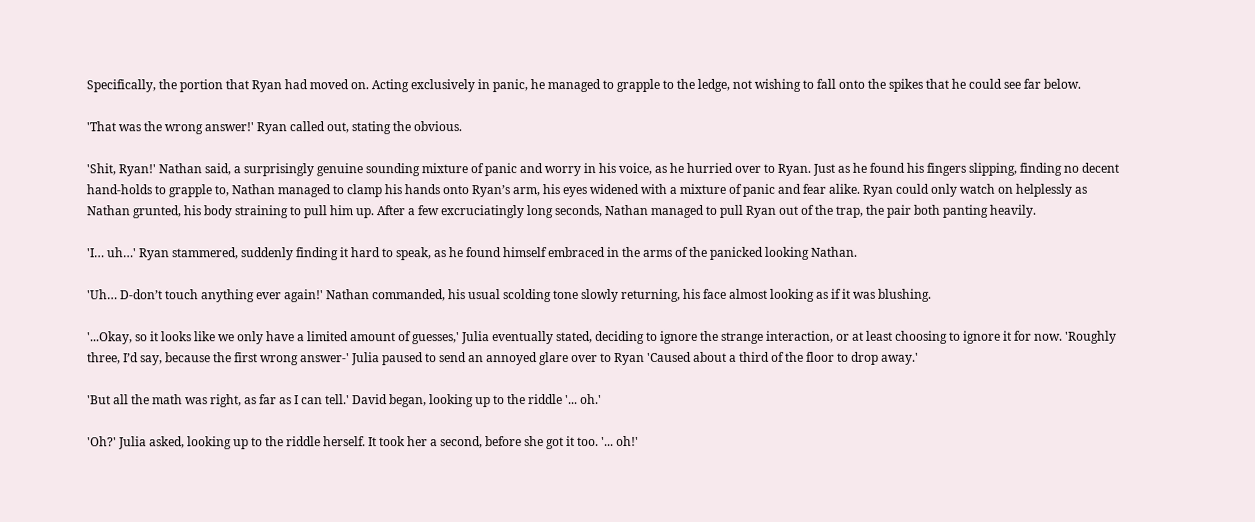Specifically, the portion that Ryan had moved on. Acting exclusively in panic, he managed to grapple to the ledge, not wishing to fall onto the spikes that he could see far below.

'That was the wrong answer!' Ryan called out, stating the obvious.

'Shit, Ryan!' Nathan said, a surprisingly genuine sounding mixture of panic and worry in his voice, as he hurried over to Ryan. Just as he found his fingers slipping, finding no decent hand-holds to grapple to, Nathan managed to clamp his hands onto Ryan’s arm, his eyes widened with a mixture of panic and fear alike. Ryan could only watch on helplessly as Nathan grunted, his body straining to pull him up. After a few excruciatingly long seconds, Nathan managed to pull Ryan out of the trap, the pair both panting heavily.

'I… uh…' Ryan stammered, suddenly finding it hard to speak, as he found himself embraced in the arms of the panicked looking Nathan.

'Uh… D-don’t touch anything ever again!' Nathan commanded, his usual scolding tone slowly returning, his face almost looking as if it was blushing.

'...Okay, so it looks like we only have a limited amount of guesses,' Julia eventually stated, deciding to ignore the strange interaction, or at least choosing to ignore it for now. 'Roughly three, I’d say, because the first wrong answer-' Julia paused to send an annoyed glare over to Ryan 'Caused about a third of the floor to drop away.'

'But all the math was right, as far as I can tell.' David began, looking up to the riddle '... oh.'

'Oh?' Julia asked, looking up to the riddle herself. It took her a second, before she got it too. '... oh!'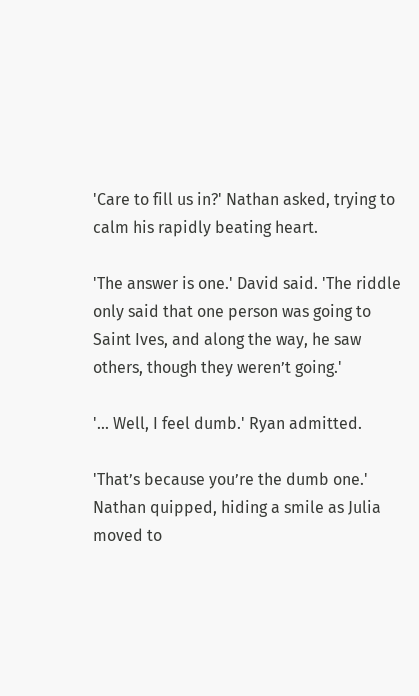'Care to fill us in?' Nathan asked, trying to calm his rapidly beating heart.

'The answer is one.' David said. 'The riddle only said that one person was going to Saint Ives, and along the way, he saw others, though they weren’t going.'

'... Well, I feel dumb.' Ryan admitted.

'That’s because you’re the dumb one.' Nathan quipped, hiding a smile as Julia moved to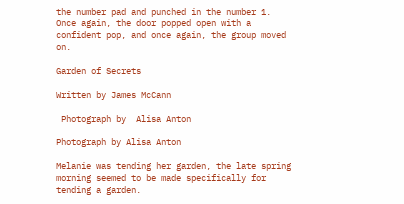the number pad and punched in the number 1. Once again, the door popped open with a confident pop, and once again, the group moved on.

Garden of Secrets

Written by James McCann

 Photograph by  Alisa Anton

Photograph by Alisa Anton

Melanie was tending her garden, the late spring morning seemed to be made specifically for tending a garden.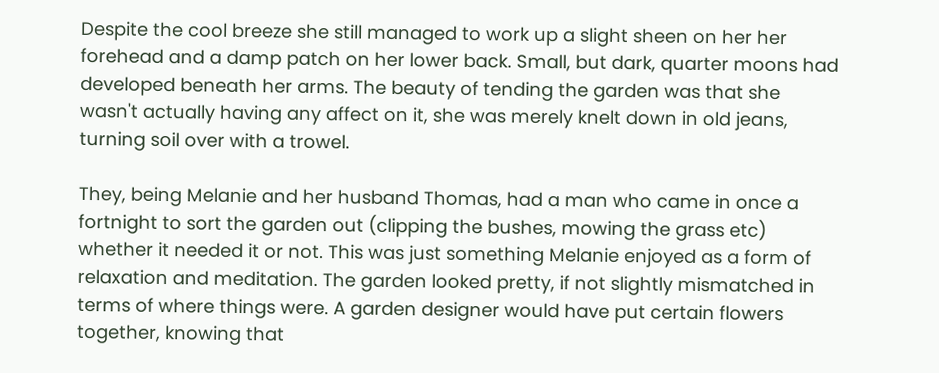Despite the cool breeze she still managed to work up a slight sheen on her her forehead and a damp patch on her lower back. Small, but dark, quarter moons had developed beneath her arms. The beauty of tending the garden was that she wasn't actually having any affect on it, she was merely knelt down in old jeans, turning soil over with a trowel.

They, being Melanie and her husband Thomas, had a man who came in once a fortnight to sort the garden out (clipping the bushes, mowing the grass etc) whether it needed it or not. This was just something Melanie enjoyed as a form of relaxation and meditation. The garden looked pretty, if not slightly mismatched in terms of where things were. A garden designer would have put certain flowers together, knowing that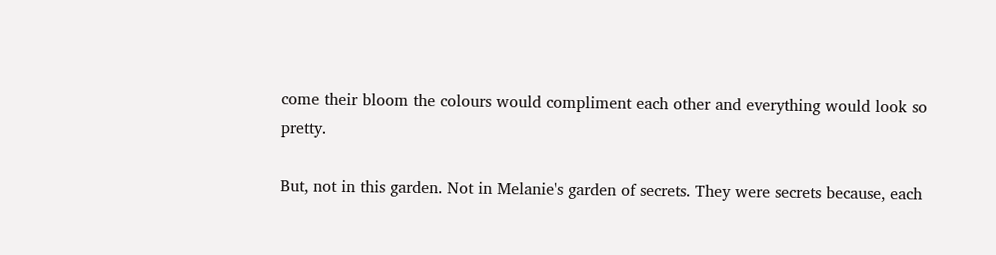come their bloom the colours would compliment each other and everything would look so pretty.

But, not in this garden. Not in Melanie's garden of secrets. They were secrets because, each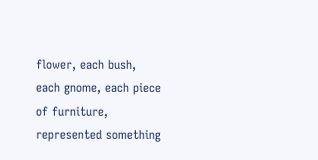flower, each bush, each gnome, each piece of furniture, represented something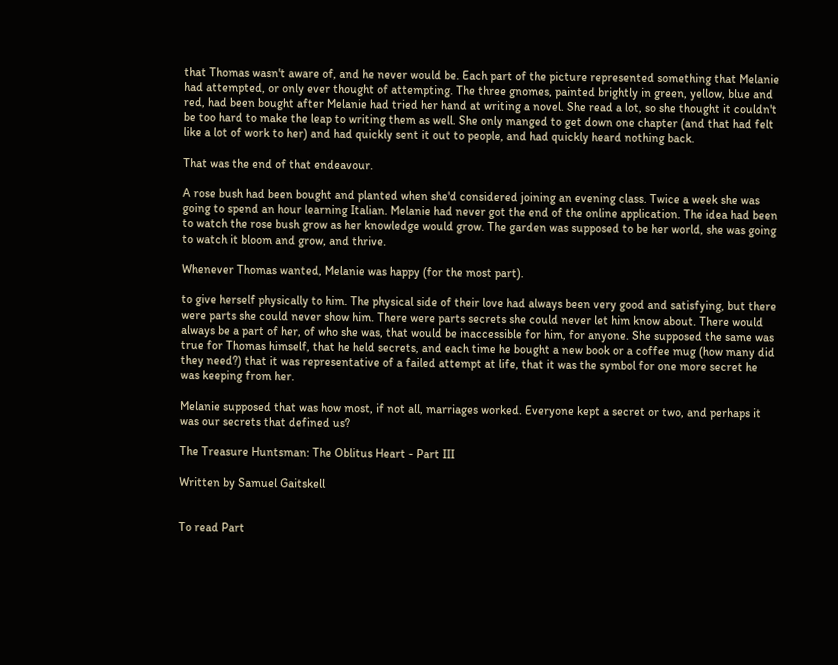that Thomas wasn't aware of, and he never would be. Each part of the picture represented something that Melanie had attempted, or only ever thought of attempting. The three gnomes, painted brightly in green, yellow, blue and red, had been bought after Melanie had tried her hand at writing a novel. She read a lot, so she thought it couldn't be too hard to make the leap to writing them as well. She only manged to get down one chapter (and that had felt like a lot of work to her) and had quickly sent it out to people, and had quickly heard nothing back.

That was the end of that endeavour.

A rose bush had been bought and planted when she'd considered joining an evening class. Twice a week she was going to spend an hour learning Italian. Melanie had never got the end of the online application. The idea had been to watch the rose bush grow as her knowledge would grow. The garden was supposed to be her world, she was going to watch it bloom and grow, and thrive.

Whenever Thomas wanted, Melanie was happy (for the most part).

to give herself physically to him. The physical side of their love had always been very good and satisfying, but there were parts she could never show him. There were parts secrets she could never let him know about. There would always be a part of her, of who she was, that would be inaccessible for him, for anyone. She supposed the same was true for Thomas himself, that he held secrets, and each time he bought a new book or a coffee mug (how many did they need?) that it was representative of a failed attempt at life, that it was the symbol for one more secret he was keeping from her.

Melanie supposed that was how most, if not all, marriages worked. Everyone kept a secret or two, and perhaps it was our secrets that defined us?

The Treasure Huntsman: The Oblitus Heart - Part III

Written by Samuel Gaitskell


To read Part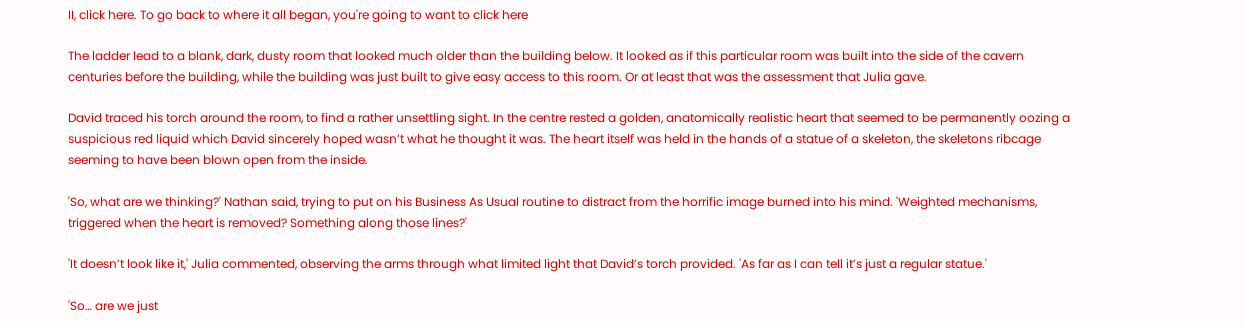II, click here. To go back to where it all began, you're going to want to click here

The ladder lead to a blank, dark, dusty room that looked much older than the building below. It looked as if this particular room was built into the side of the cavern centuries before the building, while the building was just built to give easy access to this room. Or at least that was the assessment that Julia gave.

David traced his torch around the room, to find a rather unsettling sight. In the centre rested a golden, anatomically realistic heart that seemed to be permanently oozing a suspicious red liquid which David sincerely hoped wasn’t what he thought it was. The heart itself was held in the hands of a statue of a skeleton, the skeletons ribcage seeming to have been blown open from the inside.

'So, what are we thinking?' Nathan said, trying to put on his Business As Usual routine to distract from the horrific image burned into his mind. 'Weighted mechanisms, triggered when the heart is removed? Something along those lines?'

'It doesn’t look like it,' Julia commented, observing the arms through what limited light that David’s torch provided. 'As far as I can tell it’s just a regular statue.'

'So… are we just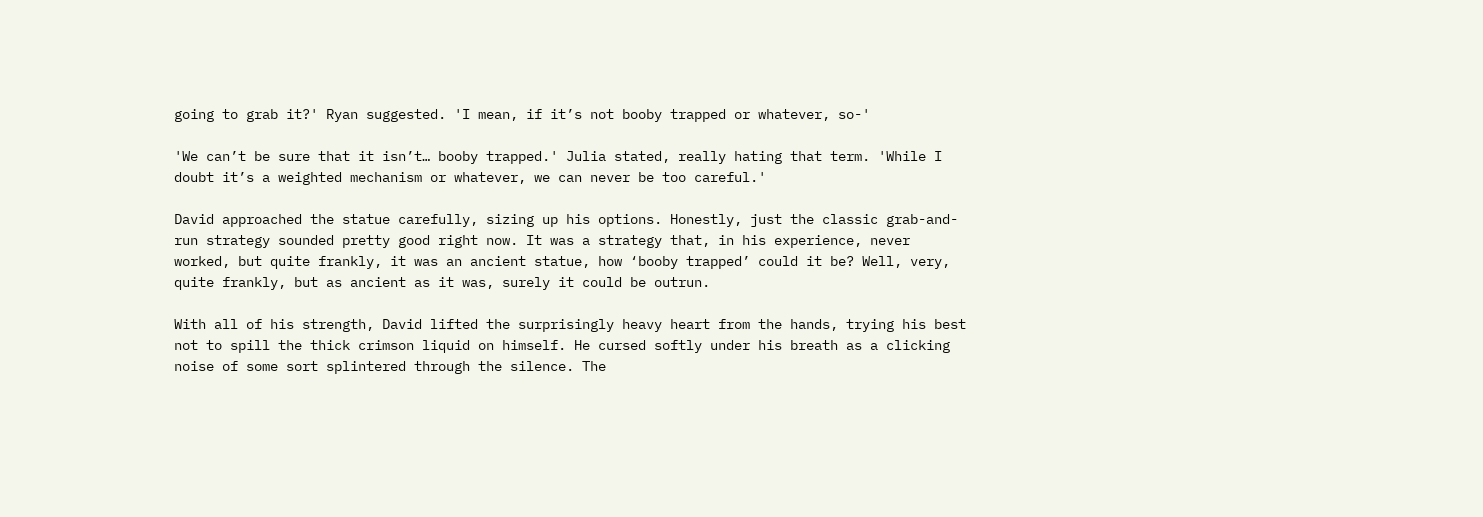going to grab it?' Ryan suggested. 'I mean, if it’s not booby trapped or whatever, so-'

'We can’t be sure that it isn’t… booby trapped.' Julia stated, really hating that term. 'While I doubt it’s a weighted mechanism or whatever, we can never be too careful.'

David approached the statue carefully, sizing up his options. Honestly, just the classic grab-and-run strategy sounded pretty good right now. It was a strategy that, in his experience, never worked, but quite frankly, it was an ancient statue, how ‘booby trapped’ could it be? Well, very, quite frankly, but as ancient as it was, surely it could be outrun.

With all of his strength, David lifted the surprisingly heavy heart from the hands, trying his best not to spill the thick crimson liquid on himself. He cursed softly under his breath as a clicking noise of some sort splintered through the silence. The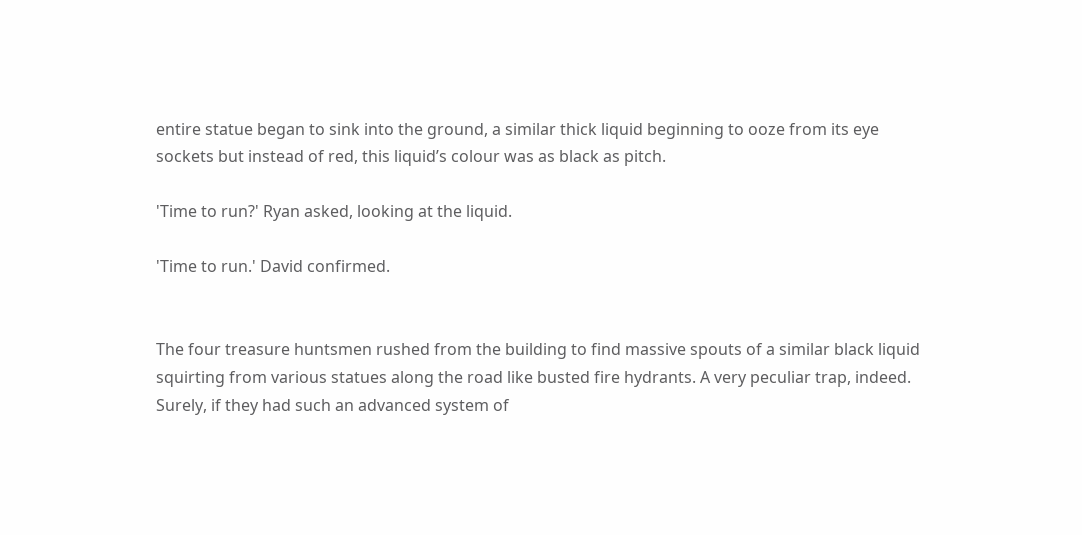entire statue began to sink into the ground, a similar thick liquid beginning to ooze from its eye sockets but instead of red, this liquid’s colour was as black as pitch.

'Time to run?' Ryan asked, looking at the liquid.

'Time to run.' David confirmed.


The four treasure huntsmen rushed from the building to find massive spouts of a similar black liquid squirting from various statues along the road like busted fire hydrants. A very peculiar trap, indeed. Surely, if they had such an advanced system of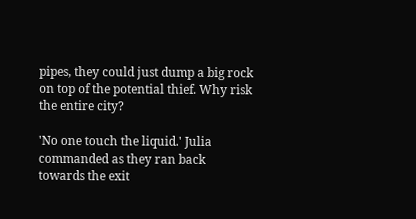pipes, they could just dump a big rock on top of the potential thief. Why risk the entire city?

'No one touch the liquid.' Julia commanded as they ran back towards the exit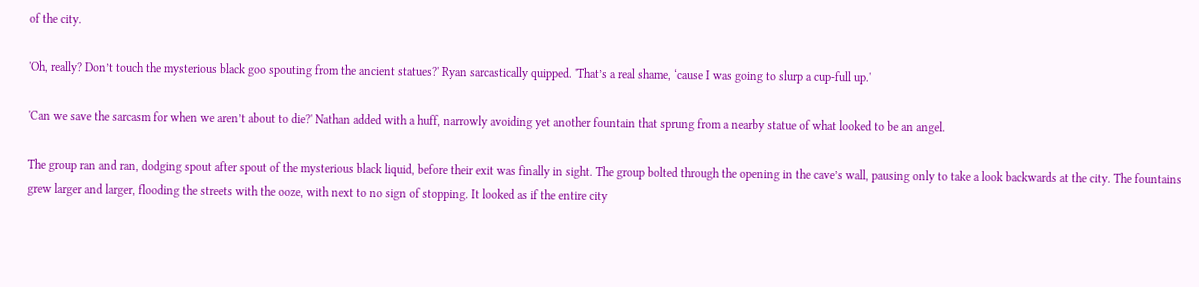of the city.

'Oh, really? Don’t touch the mysterious black goo spouting from the ancient statues?' Ryan sarcastically quipped. 'That’s a real shame, ‘cause I was going to slurp a cup-full up.'

'Can we save the sarcasm for when we aren’t about to die?' Nathan added with a huff, narrowly avoiding yet another fountain that sprung from a nearby statue of what looked to be an angel.

The group ran and ran, dodging spout after spout of the mysterious black liquid, before their exit was finally in sight. The group bolted through the opening in the cave’s wall, pausing only to take a look backwards at the city. The fountains grew larger and larger, flooding the streets with the ooze, with next to no sign of stopping. It looked as if the entire city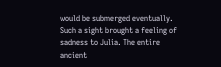would be submerged eventually. Such a sight brought a feeling of sadness to Julia. The entire ancient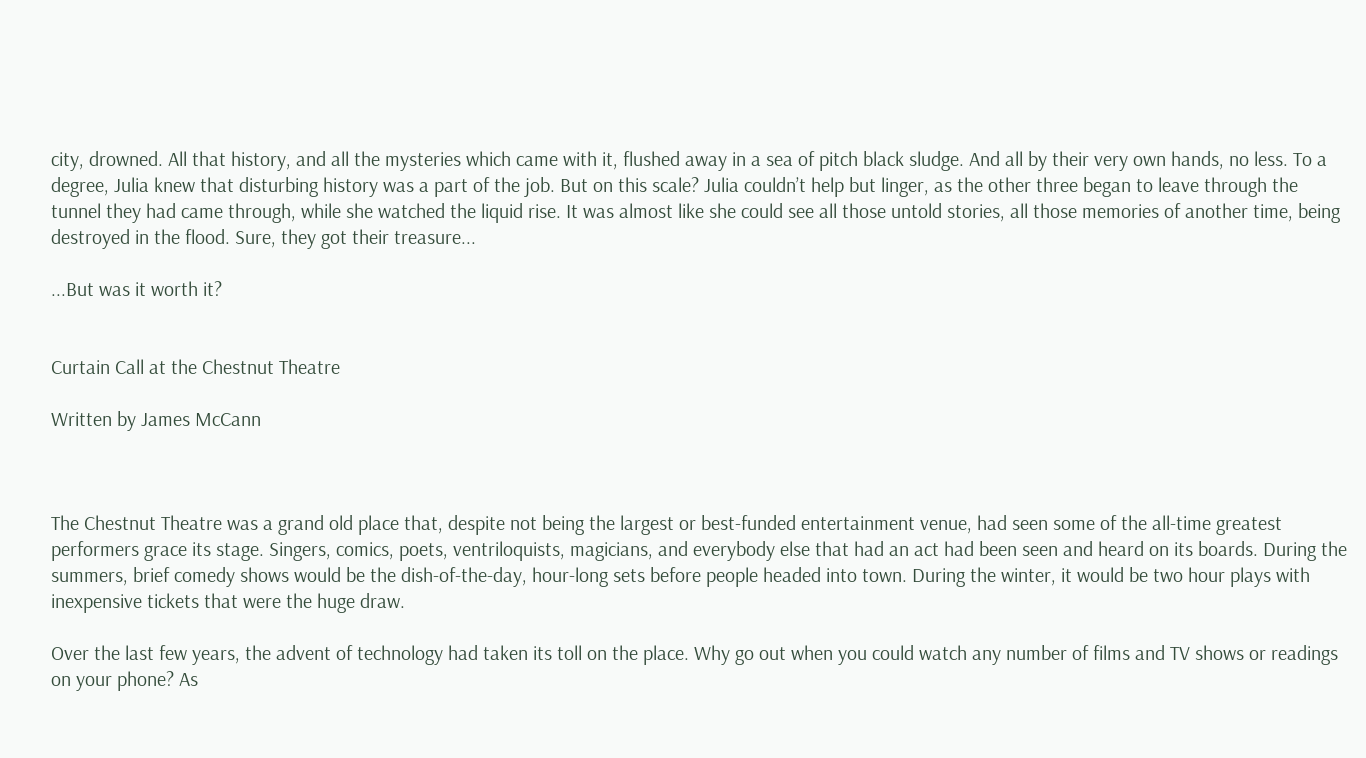city, drowned. All that history, and all the mysteries which came with it, flushed away in a sea of pitch black sludge. And all by their very own hands, no less. To a degree, Julia knew that disturbing history was a part of the job. But on this scale? Julia couldn’t help but linger, as the other three began to leave through the tunnel they had came through, while she watched the liquid rise. It was almost like she could see all those untold stories, all those memories of another time, being destroyed in the flood. Sure, they got their treasure...

...But was it worth it?


Curtain Call at the Chestnut Theatre

Written by James McCann



The Chestnut Theatre was a grand old place that, despite not being the largest or best-funded entertainment venue, had seen some of the all-time greatest performers grace its stage. Singers, comics, poets, ventriloquists, magicians, and everybody else that had an act had been seen and heard on its boards. During the summers, brief comedy shows would be the dish-of-the-day, hour-long sets before people headed into town. During the winter, it would be two hour plays with inexpensive tickets that were the huge draw.

Over the last few years, the advent of technology had taken its toll on the place. Why go out when you could watch any number of films and TV shows or readings on your phone? As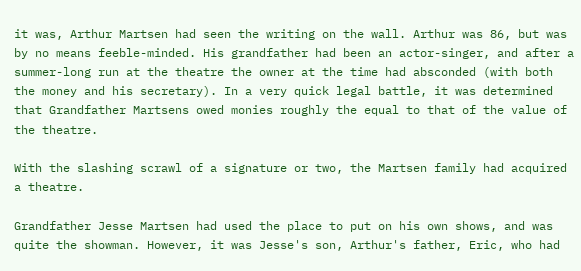it was, Arthur Martsen had seen the writing on the wall. Arthur was 86, but was by no means feeble-minded. His grandfather had been an actor-singer, and after a summer-long run at the theatre the owner at the time had absconded (with both the money and his secretary). In a very quick legal battle, it was determined that Grandfather Martsens owed monies roughly the equal to that of the value of the theatre.

With the slashing scrawl of a signature or two, the Martsen family had acquired a theatre.

Grandfather Jesse Martsen had used the place to put on his own shows, and was quite the showman. However, it was Jesse's son, Arthur's father, Eric, who had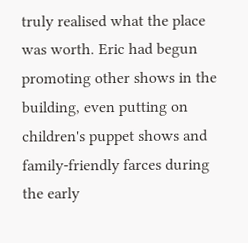truly realised what the place was worth. Eric had begun promoting other shows in the building, even putting on children's puppet shows and family-friendly farces during the early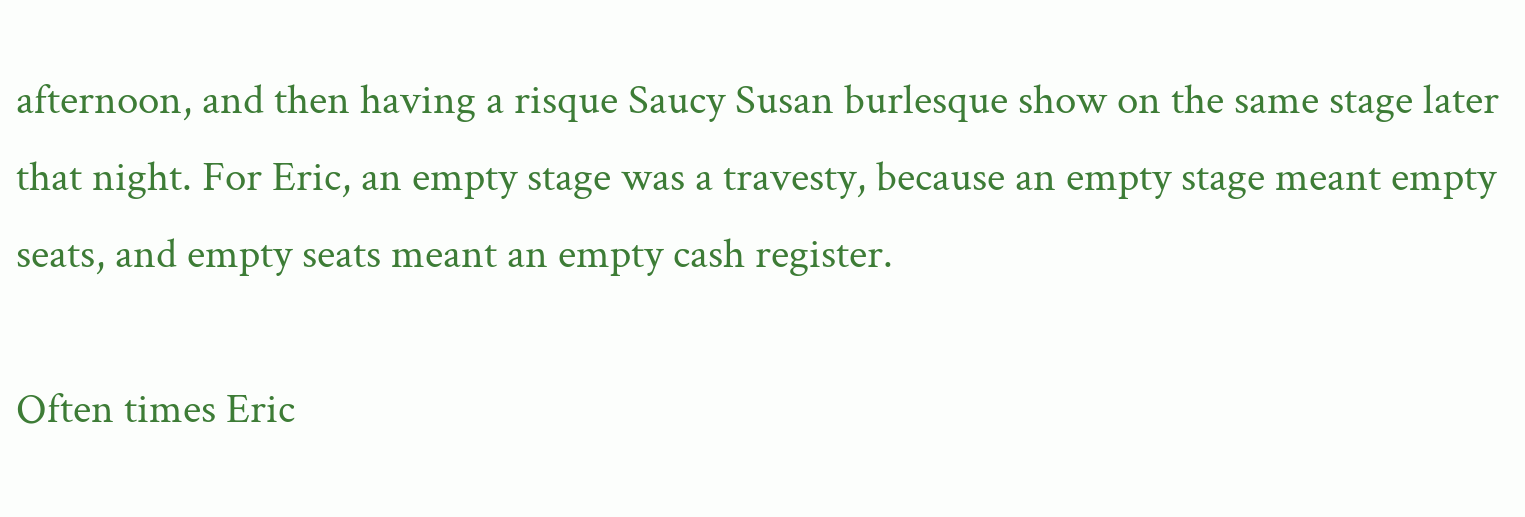afternoon, and then having a risque Saucy Susan burlesque show on the same stage later that night. For Eric, an empty stage was a travesty, because an empty stage meant empty seats, and empty seats meant an empty cash register.

Often times Eric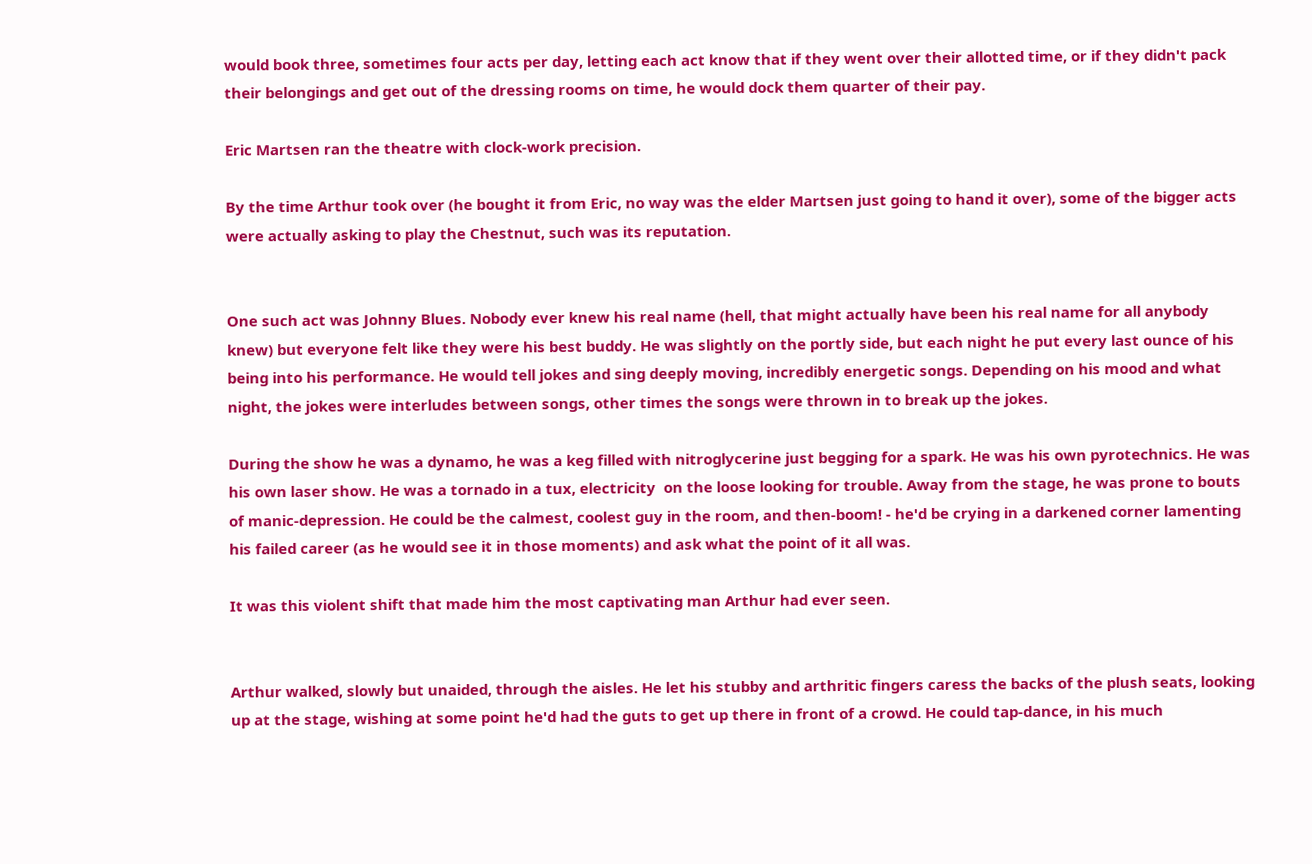would book three, sometimes four acts per day, letting each act know that if they went over their allotted time, or if they didn't pack their belongings and get out of the dressing rooms on time, he would dock them quarter of their pay.

Eric Martsen ran the theatre with clock-work precision.

By the time Arthur took over (he bought it from Eric, no way was the elder Martsen just going to hand it over), some of the bigger acts were actually asking to play the Chestnut, such was its reputation.


One such act was Johnny Blues. Nobody ever knew his real name (hell, that might actually have been his real name for all anybody knew) but everyone felt like they were his best buddy. He was slightly on the portly side, but each night he put every last ounce of his being into his performance. He would tell jokes and sing deeply moving, incredibly energetic songs. Depending on his mood and what night, the jokes were interludes between songs, other times the songs were thrown in to break up the jokes.

During the show he was a dynamo, he was a keg filled with nitroglycerine just begging for a spark. He was his own pyrotechnics. He was his own laser show. He was a tornado in a tux, electricity  on the loose looking for trouble. Away from the stage, he was prone to bouts of manic-depression. He could be the calmest, coolest guy in the room, and then-boom! - he'd be crying in a darkened corner lamenting his failed career (as he would see it in those moments) and ask what the point of it all was.

It was this violent shift that made him the most captivating man Arthur had ever seen.


Arthur walked, slowly but unaided, through the aisles. He let his stubby and arthritic fingers caress the backs of the plush seats, looking up at the stage, wishing at some point he'd had the guts to get up there in front of a crowd. He could tap-dance, in his much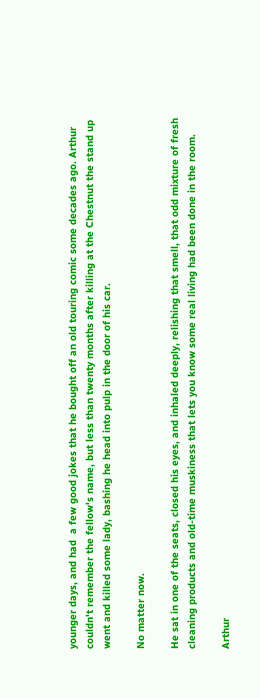younger days, and had  a few good jokes that he bought off an old touring comic some decades ago. Arthur couldn't remember the fellow's name, but less than twenty months after killing at the Chestnut the stand up went and killed some lady, bashing he head into pulp in the door of his car.

No matter now.

He sat in one of the seats, closed his eyes, and inhaled deeply, relishing that smell, that odd mixture of fresh cleaning products and old-time muskiness that lets you know some real living had been done in the room.

Arthur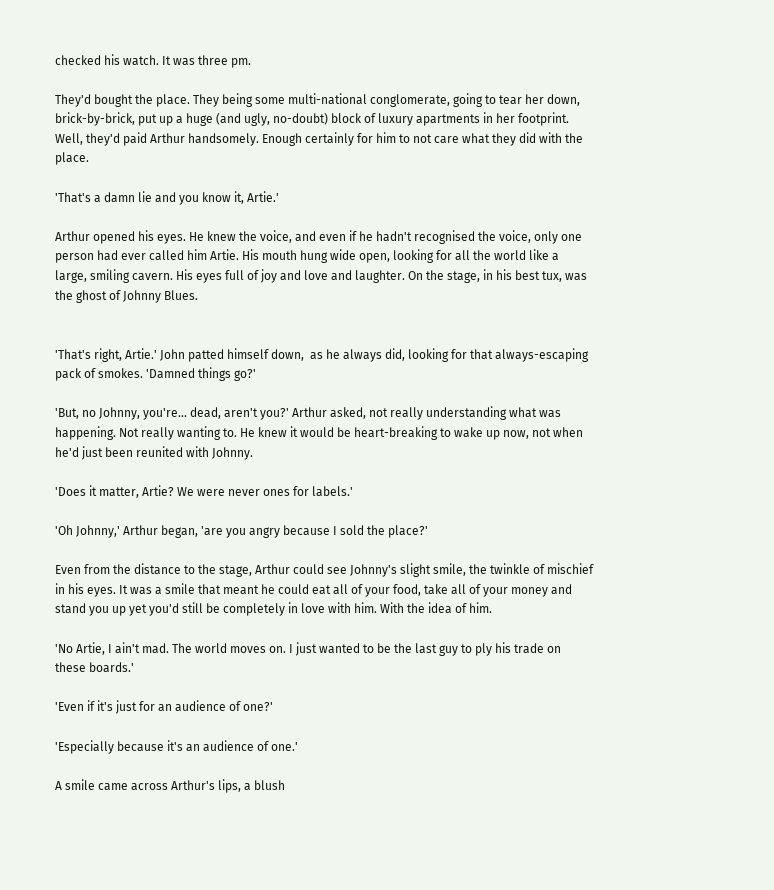checked his watch. It was three pm.

They'd bought the place. They being some multi-national conglomerate, going to tear her down, brick-by-brick, put up a huge (and ugly, no-doubt) block of luxury apartments in her footprint. Well, they'd paid Arthur handsomely. Enough certainly for him to not care what they did with the place.

'That's a damn lie and you know it, Artie.'

Arthur opened his eyes. He knew the voice, and even if he hadn't recognised the voice, only one person had ever called him Artie. His mouth hung wide open, looking for all the world like a large, smiling cavern. His eyes full of joy and love and laughter. On the stage, in his best tux, was the ghost of Johnny Blues.


'That's right, Artie.' John patted himself down,  as he always did, looking for that always-escaping pack of smokes. 'Damned things go?'

'But, no Johnny, you're... dead, aren't you?' Arthur asked, not really understanding what was happening. Not really wanting to. He knew it would be heart-breaking to wake up now, not when he'd just been reunited with Johnny.

'Does it matter, Artie? We were never ones for labels.'

'Oh Johnny,' Arthur began, 'are you angry because I sold the place?'

Even from the distance to the stage, Arthur could see Johnny's slight smile, the twinkle of mischief in his eyes. It was a smile that meant he could eat all of your food, take all of your money and stand you up yet you'd still be completely in love with him. With the idea of him.

'No Artie, I ain't mad. The world moves on. I just wanted to be the last guy to ply his trade on these boards.'

'Even if it's just for an audience of one?'

'Especially because it's an audience of one.'

A smile came across Arthur's lips, a blush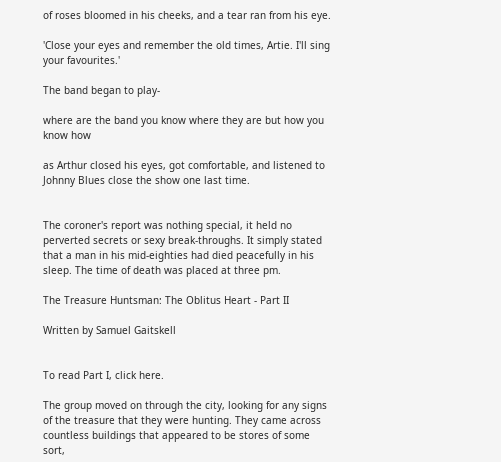of roses bloomed in his cheeks, and a tear ran from his eye.

'Close your eyes and remember the old times, Artie. I'll sing your favourites.'

The band began to play-

where are the band you know where they are but how you know how

as Arthur closed his eyes, got comfortable, and listened to Johnny Blues close the show one last time.


The coroner's report was nothing special, it held no perverted secrets or sexy break-throughs. It simply stated that a man in his mid-eighties had died peacefully in his sleep. The time of death was placed at three pm.

The Treasure Huntsman: The Oblitus Heart - Part II

Written by Samuel Gaitskell


To read Part I, click here.

The group moved on through the city, looking for any signs of the treasure that they were hunting. They came across countless buildings that appeared to be stores of some sort,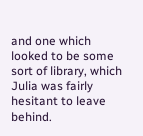and one which looked to be some sort of library, which Julia was fairly hesitant to leave behind.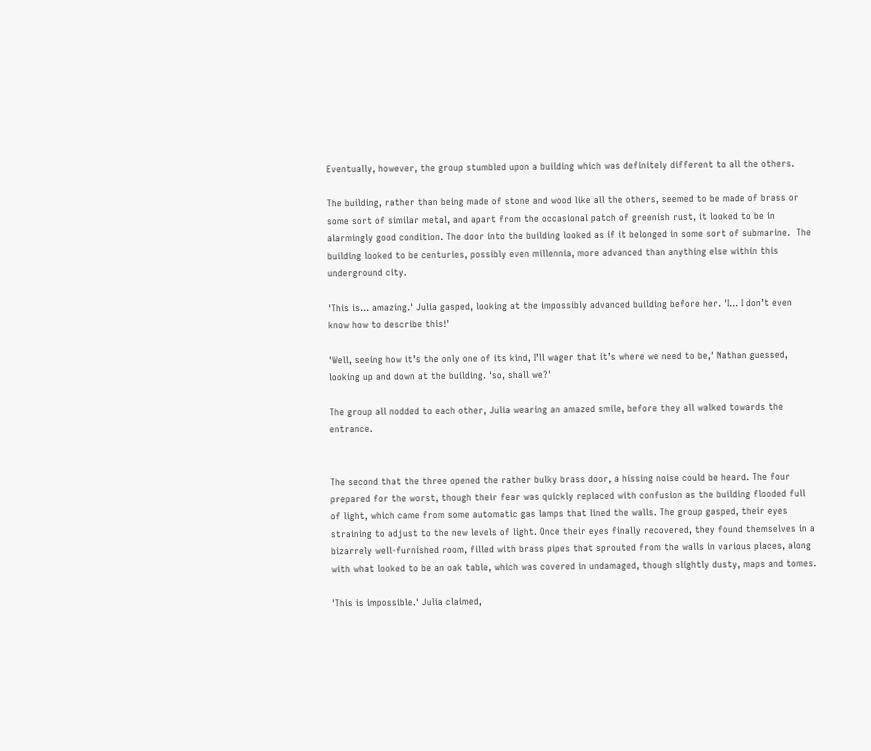Eventually, however, the group stumbled upon a building which was definitely different to all the others.

The building, rather than being made of stone and wood like all the others, seemed to be made of brass or some sort of similar metal, and apart from the occasional patch of greenish rust, it looked to be in alarmingly good condition. The door into the building looked as if it belonged in some sort of submarine.  The building looked to be centuries, possibly even millennia, more advanced than anything else within this underground city.

'This is… amazing.' Julia gasped, looking at the impossibly advanced building before her. 'I… I don’t even know how to describe this!'

'Well, seeing how it’s the only one of its kind, I’ll wager that it’s where we need to be,' Nathan guessed, looking up and down at the building. 'so, shall we?'

The group all nodded to each other, Julia wearing an amazed smile, before they all walked towards the entrance.


The second that the three opened the rather bulky brass door, a hissing noise could be heard. The four prepared for the worst, though their fear was quickly replaced with confusion as the building flooded full of light, which came from some automatic gas lamps that lined the walls. The group gasped, their eyes straining to adjust to the new levels of light. Once their eyes finally recovered, they found themselves in a bizarrely well-furnished room, filled with brass pipes that sprouted from the walls in various places, along with what looked to be an oak table, which was covered in undamaged, though slightly dusty, maps and tomes.

'This is impossible.' Julia claimed,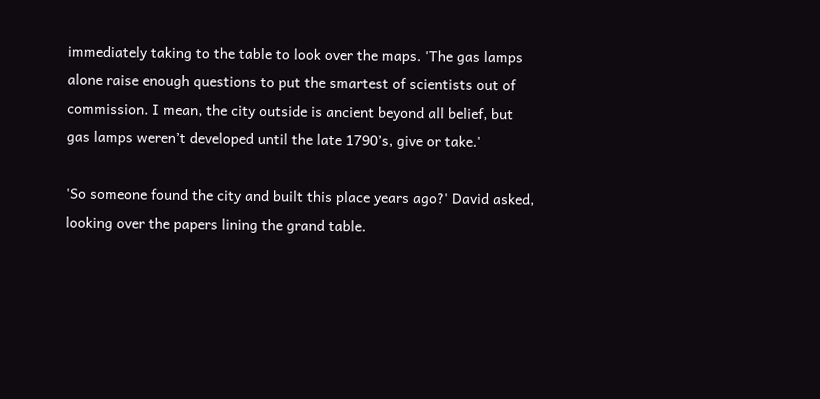immediately taking to the table to look over the maps. 'The gas lamps alone raise enough questions to put the smartest of scientists out of commission. I mean, the city outside is ancient beyond all belief, but gas lamps weren’t developed until the late 1790’s, give or take.'

'So someone found the city and built this place years ago?' David asked, looking over the papers lining the grand table.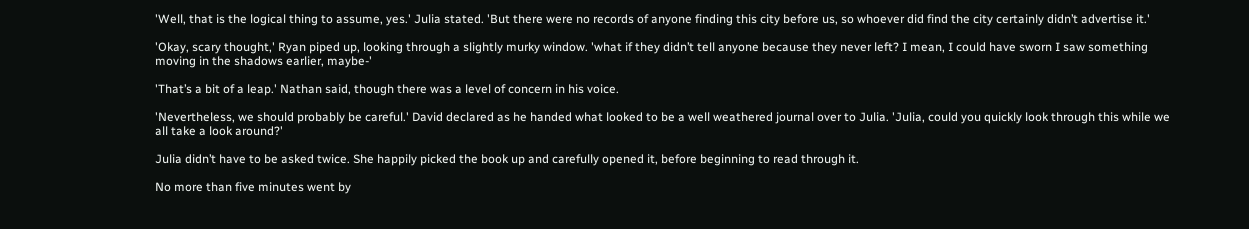'Well, that is the logical thing to assume, yes.' Julia stated. 'But there were no records of anyone finding this city before us, so whoever did find the city certainly didn’t advertise it.'

'Okay, scary thought,' Ryan piped up, looking through a slightly murky window. 'what if they didn’t tell anyone because they never left? I mean, I could have sworn I saw something moving in the shadows earlier, maybe-'

'That’s a bit of a leap.' Nathan said, though there was a level of concern in his voice.

'Nevertheless, we should probably be careful.' David declared as he handed what looked to be a well weathered journal over to Julia. 'Julia, could you quickly look through this while we all take a look around?'

Julia didn’t have to be asked twice. She happily picked the book up and carefully opened it, before beginning to read through it.

No more than five minutes went by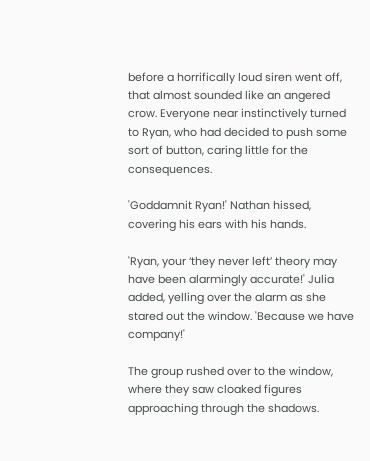before a horrifically loud siren went off, that almost sounded like an angered crow. Everyone near instinctively turned to Ryan, who had decided to push some sort of button, caring little for the consequences.

'Goddamnit Ryan!' Nathan hissed, covering his ears with his hands.

'Ryan, your ‘they never left’ theory may have been alarmingly accurate!' Julia added, yelling over the alarm as she stared out the window. 'Because we have company!'

The group rushed over to the window, where they saw cloaked figures approaching through the shadows.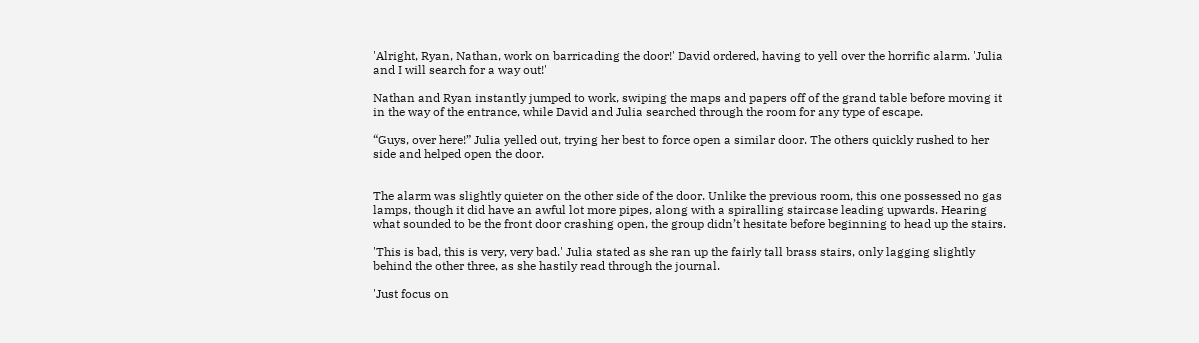'Alright, Ryan, Nathan, work on barricading the door!' David ordered, having to yell over the horrific alarm. 'Julia and I will search for a way out!'

Nathan and Ryan instantly jumped to work, swiping the maps and papers off of the grand table before moving it in the way of the entrance, while David and Julia searched through the room for any type of escape.

“Guys, over here!” Julia yelled out, trying her best to force open a similar door. The others quickly rushed to her side and helped open the door.


The alarm was slightly quieter on the other side of the door. Unlike the previous room, this one possessed no gas lamps, though it did have an awful lot more pipes, along with a spiralling staircase leading upwards. Hearing what sounded to be the front door crashing open, the group didn’t hesitate before beginning to head up the stairs.

'This is bad, this is very, very bad.' Julia stated as she ran up the fairly tall brass stairs, only lagging slightly behind the other three, as she hastily read through the journal.

'Just focus on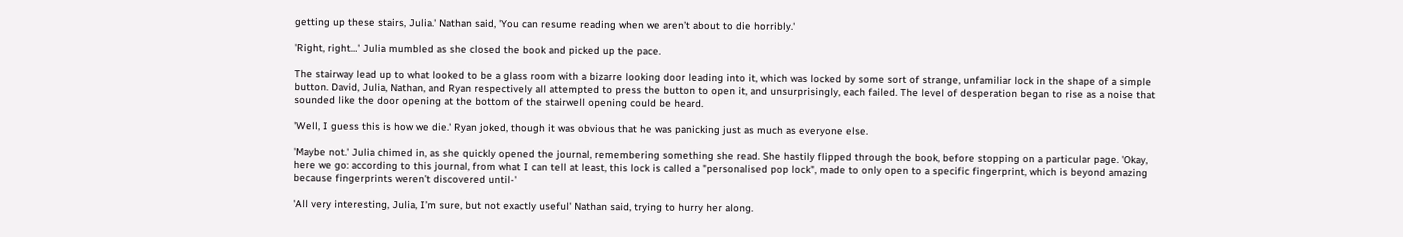getting up these stairs, Julia.' Nathan said, 'You can resume reading when we aren’t about to die horribly.'

'Right, right…' Julia mumbled as she closed the book and picked up the pace.

The stairway lead up to what looked to be a glass room with a bizarre looking door leading into it, which was locked by some sort of strange, unfamiliar lock in the shape of a simple button. David, Julia, Nathan, and Ryan respectively all attempted to press the button to open it, and unsurprisingly, each failed. The level of desperation began to rise as a noise that sounded like the door opening at the bottom of the stairwell opening could be heard.

'Well, I guess this is how we die.' Ryan joked, though it was obvious that he was panicking just as much as everyone else.

'Maybe not.' Julia chimed in, as she quickly opened the journal, remembering something she read. She hastily flipped through the book, before stopping on a particular page. 'Okay, here we go: according to this journal, from what I can tell at least, this lock is called a "personalised pop lock", made to only open to a specific fingerprint, which is beyond amazing because fingerprints weren’t discovered until-'

'All very interesting, Julia, I’m sure, but not exactly useful' Nathan said, trying to hurry her along.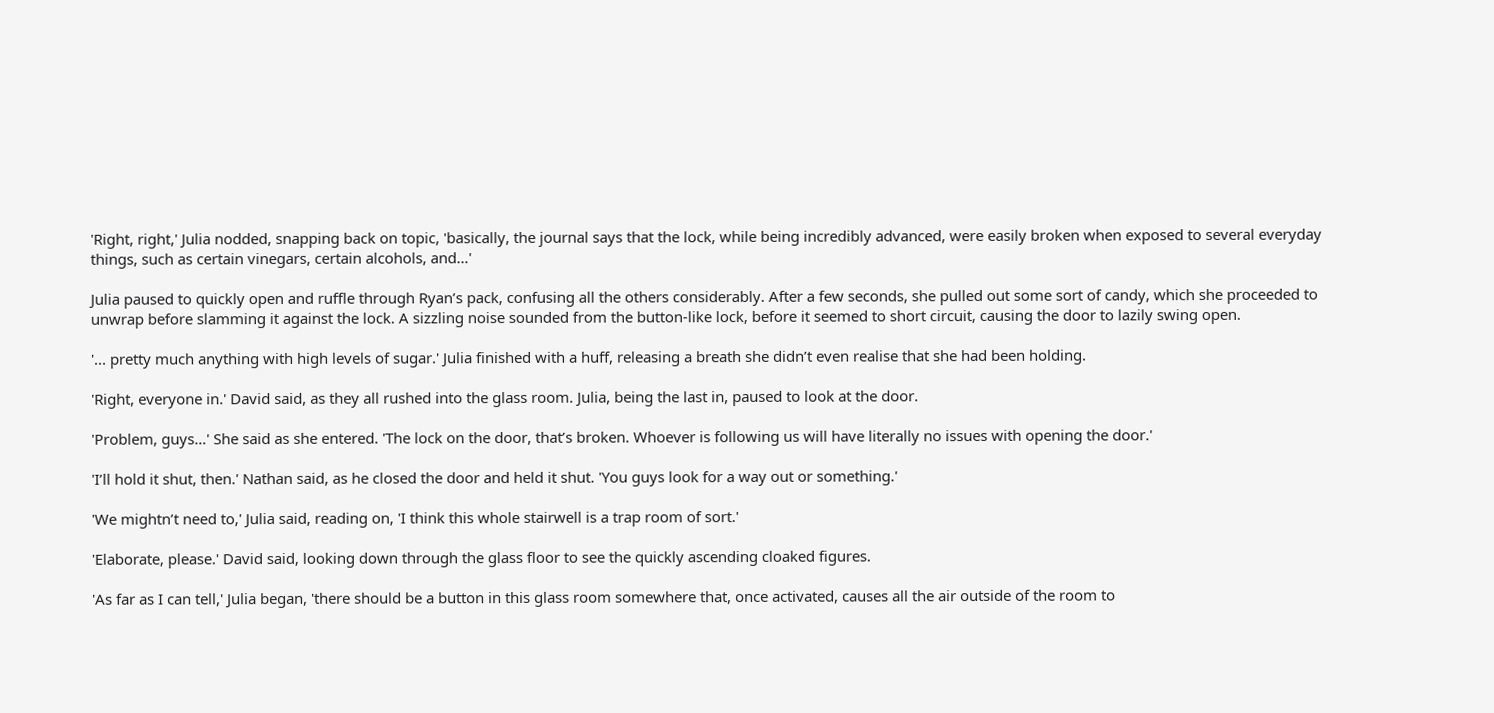'Right, right,' Julia nodded, snapping back on topic, 'basically, the journal says that the lock, while being incredibly advanced, were easily broken when exposed to several everyday things, such as certain vinegars, certain alcohols, and…'

Julia paused to quickly open and ruffle through Ryan’s pack, confusing all the others considerably. After a few seconds, she pulled out some sort of candy, which she proceeded to unwrap before slamming it against the lock. A sizzling noise sounded from the button-like lock, before it seemed to short circuit, causing the door to lazily swing open.

'... pretty much anything with high levels of sugar.' Julia finished with a huff, releasing a breath she didn’t even realise that she had been holding.

'Right, everyone in.' David said, as they all rushed into the glass room. Julia, being the last in, paused to look at the door.

'Problem, guys…' She said as she entered. 'The lock on the door, that’s broken. Whoever is following us will have literally no issues with opening the door.'

'I’ll hold it shut, then.' Nathan said, as he closed the door and held it shut. 'You guys look for a way out or something.'

'We mightn’t need to,' Julia said, reading on, 'I think this whole stairwell is a trap room of sort.'

'Elaborate, please.' David said, looking down through the glass floor to see the quickly ascending cloaked figures.

'As far as I can tell,' Julia began, 'there should be a button in this glass room somewhere that, once activated, causes all the air outside of the room to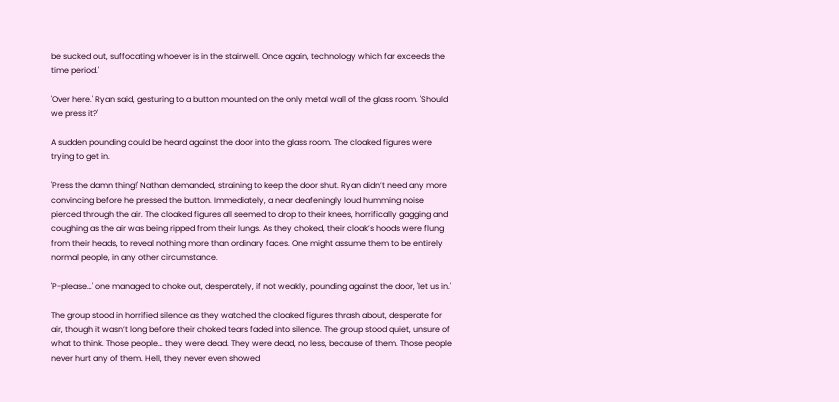be sucked out, suffocating whoever is in the stairwell. Once again, technology which far exceeds the time period.'

'Over here.' Ryan said, gesturing to a button mounted on the only metal wall of the glass room. 'Should we press it?'

A sudden pounding could be heard against the door into the glass room. The cloaked figures were trying to get in.

'Press the damn thing!' Nathan demanded, straining to keep the door shut. Ryan didn’t need any more convincing before he pressed the button. Immediately, a near deafeningly loud humming noise pierced through the air. The cloaked figures all seemed to drop to their knees, horrifically gagging and coughing as the air was being ripped from their lungs. As they choked, their cloak’s hoods were flung from their heads, to reveal nothing more than ordinary faces. One might assume them to be entirely normal people, in any other circumstance.

'P-please…' one managed to choke out, desperately, if not weakly, pounding against the door, 'let us in.'

The group stood in horrified silence as they watched the cloaked figures thrash about, desperate for air, though it wasn’t long before their choked tears faded into silence. The group stood quiet, unsure of what to think. Those people… they were dead. They were dead, no less, because of them. Those people never hurt any of them. Hell, they never even showed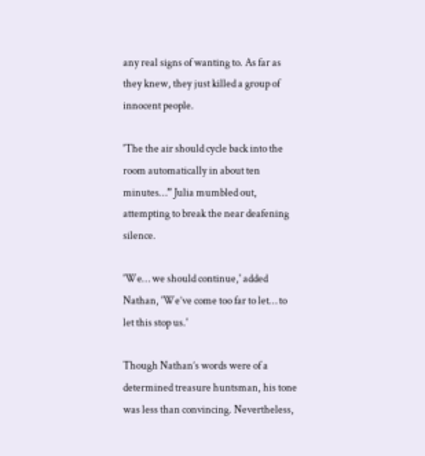any real signs of wanting to. As far as they knew, they just killed a group of innocent people.

'The the air should cycle back into the room automatically in about ten minutes…” Julia mumbled out, attempting to break the near deafening silence.

'We… we should continue,' added Nathan, 'We’ve come too far to let… to let this stop us.'

Though Nathan’s words were of a determined treasure huntsman, his tone was less than convincing. Nevertheless,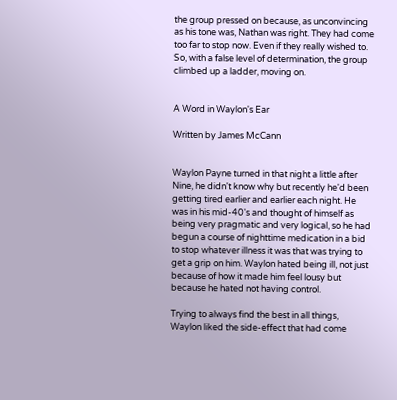the group pressed on because, as unconvincing as his tone was, Nathan was right. They had come too far to stop now. Even if they really wished to. So, with a false level of determination, the group climbed up a ladder, moving on.


A Word in Waylon's Ear

Written by James McCann


Waylon Payne turned in that night a little after Nine, he didn't know why but recently he'd been getting tired earlier and earlier each night. He was in his mid-40's and thought of himself as being very pragmatic and very logical, so he had begun a course of nighttime medication in a bid to stop whatever illness it was that was trying to get a grip on him. Waylon hated being ill, not just because of how it made him feel lousy but because he hated not having control.

Trying to always find the best in all things, Waylon liked the side-effect that had come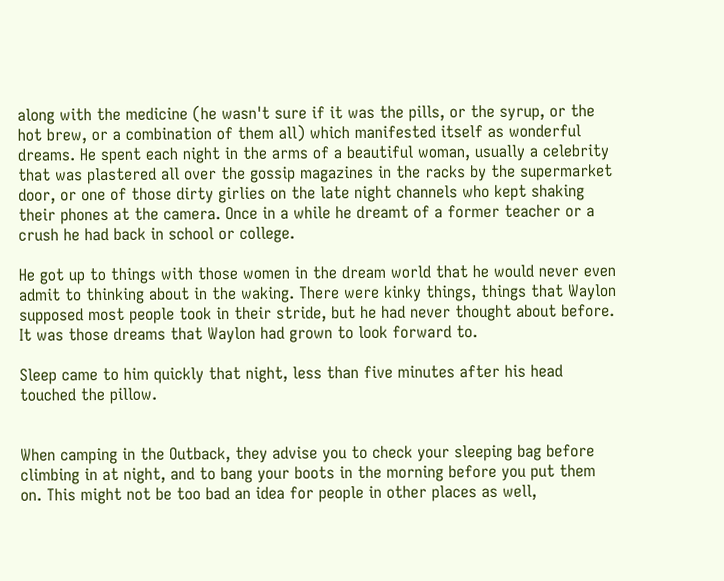along with the medicine (he wasn't sure if it was the pills, or the syrup, or the hot brew, or a combination of them all) which manifested itself as wonderful dreams. He spent each night in the arms of a beautiful woman, usually a celebrity that was plastered all over the gossip magazines in the racks by the supermarket door, or one of those dirty girlies on the late night channels who kept shaking their phones at the camera. Once in a while he dreamt of a former teacher or a crush he had back in school or college.

He got up to things with those women in the dream world that he would never even admit to thinking about in the waking. There were kinky things, things that Waylon supposed most people took in their stride, but he had never thought about before. It was those dreams that Waylon had grown to look forward to.

Sleep came to him quickly that night, less than five minutes after his head touched the pillow.


When camping in the Outback, they advise you to check your sleeping bag before climbing in at night, and to bang your boots in the morning before you put them on. This might not be too bad an idea for people in other places as well,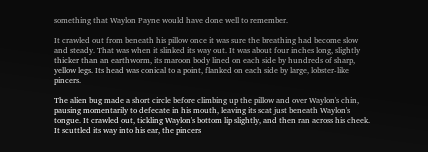something that Waylon Payne would have done well to remember.

It crawled out from beneath his pillow once it was sure the breathing had become slow and steady. That was when it slinked its way out. It was about four inches long, slightly thicker than an earthworm, its maroon body lined on each side by hundreds of sharp, yellow legs. Its head was conical to a point, flanked on each side by large, lobster-like pincers.

The alien bug made a short circle before climbing up the pillow and over Waylon's chin, pausing momentarily to defecate in his mouth, leaving its scat just beneath Waylon's tongue. It crawled out, tickling Waylon's bottom lip slightly, and then ran across his cheek. It scuttled its way into his ear, the pincers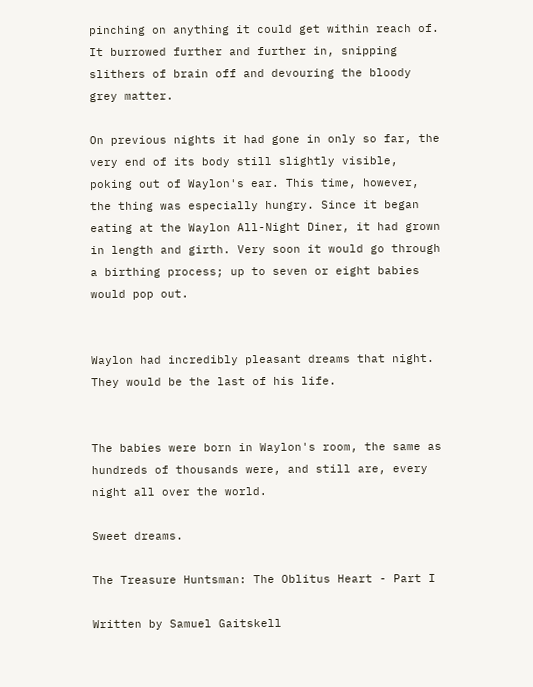pinching on anything it could get within reach of. It burrowed further and further in, snipping slithers of brain off and devouring the bloody grey matter.

On previous nights it had gone in only so far, the very end of its body still slightly visible, poking out of Waylon's ear. This time, however, the thing was especially hungry. Since it began eating at the Waylon All-Night Diner, it had grown in length and girth. Very soon it would go through a birthing process; up to seven or eight babies would pop out.


Waylon had incredibly pleasant dreams that night. They would be the last of his life.


The babies were born in Waylon's room, the same as hundreds of thousands were, and still are, every night all over the world.

Sweet dreams.

The Treasure Huntsman: The Oblitus Heart - Part I

Written by Samuel Gaitskell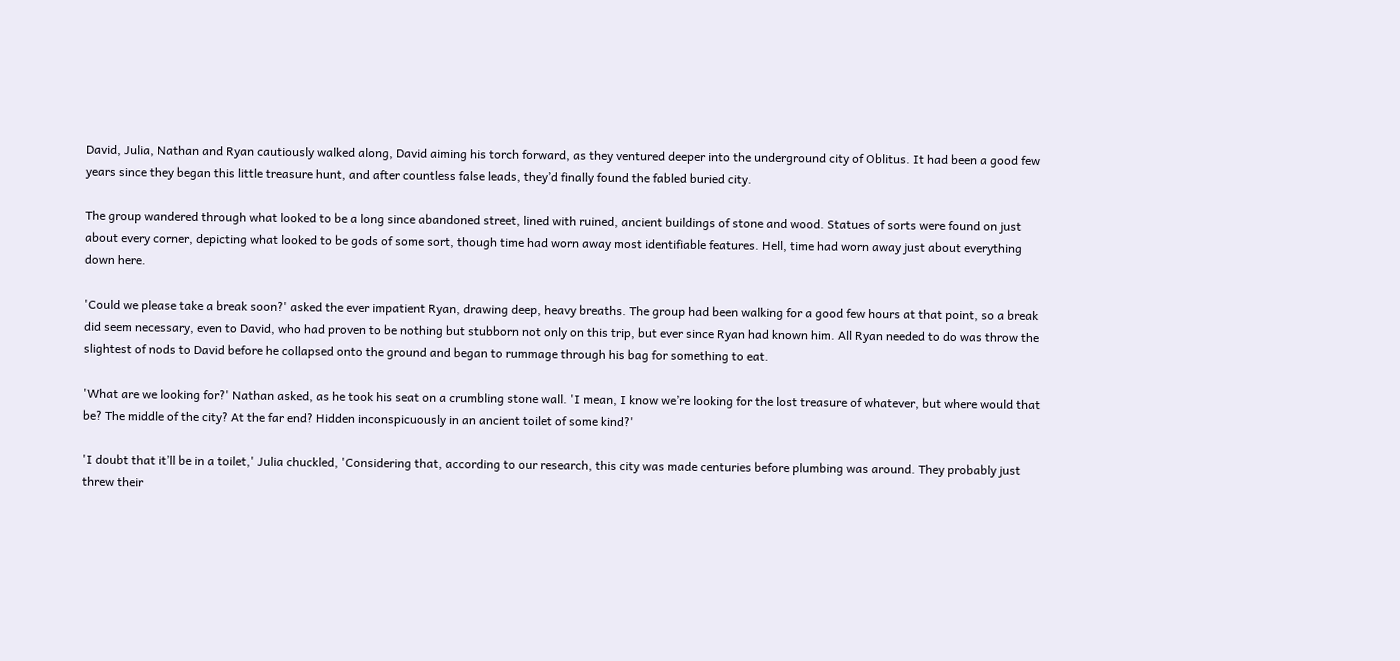David, Julia, Nathan and Ryan cautiously walked along, David aiming his torch forward, as they ventured deeper into the underground city of Oblitus. It had been a good few years since they began this little treasure hunt, and after countless false leads, they’d finally found the fabled buried city.

The group wandered through what looked to be a long since abandoned street, lined with ruined, ancient buildings of stone and wood. Statues of sorts were found on just about every corner, depicting what looked to be gods of some sort, though time had worn away most identifiable features. Hell, time had worn away just about everything down here.

'Could we please take a break soon?' asked the ever impatient Ryan, drawing deep, heavy breaths. The group had been walking for a good few hours at that point, so a break did seem necessary, even to David, who had proven to be nothing but stubborn not only on this trip, but ever since Ryan had known him. All Ryan needed to do was throw the slightest of nods to David before he collapsed onto the ground and began to rummage through his bag for something to eat.

'What are we looking for?' Nathan asked, as he took his seat on a crumbling stone wall. 'I mean, I know we’re looking for the lost treasure of whatever, but where would that be? The middle of the city? At the far end? Hidden inconspicuously in an ancient toilet of some kind?'

'I doubt that it’ll be in a toilet,' Julia chuckled, 'Considering that, according to our research, this city was made centuries before plumbing was around. They probably just threw their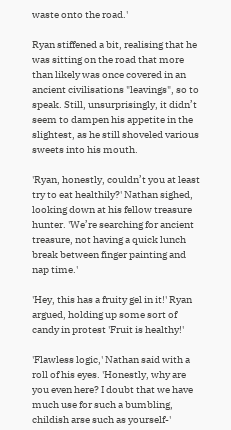waste onto the road.'

Ryan stiffened a bit, realising that he was sitting on the road that more than likely was once covered in an ancient civilisations "leavings", so to speak. Still, unsurprisingly, it didn’t seem to dampen his appetite in the slightest, as he still shoveled various sweets into his mouth.

'Ryan, honestly, couldn’t you at least try to eat healthily?' Nathan sighed, looking down at his fellow treasure hunter. 'We’re searching for ancient treasure, not having a quick lunch break between finger painting and nap time.'

'Hey, this has a fruity gel in it!' Ryan argued, holding up some sort of candy in protest 'Fruit is healthy!'

'Flawless logic,' Nathan said with a roll of his eyes. 'Honestly, why are you even here? I doubt that we have much use for such a bumbling, childish arse such as yourself-'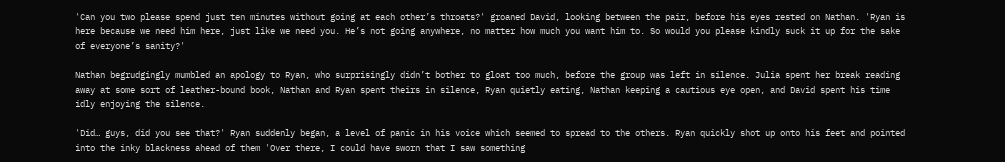'Can you two please spend just ten minutes without going at each other’s throats?' groaned David, looking between the pair, before his eyes rested on Nathan. 'Ryan is here because we need him here, just like we need you. He’s not going anywhere, no matter how much you want him to. So would you please kindly suck it up for the sake of everyone’s sanity?'

Nathan begrudgingly mumbled an apology to Ryan, who surprisingly didn’t bother to gloat too much, before the group was left in silence. Julia spent her break reading away at some sort of leather-bound book, Nathan and Ryan spent theirs in silence, Ryan quietly eating, Nathan keeping a cautious eye open, and David spent his time idly enjoying the silence.

'Did… guys, did you see that?' Ryan suddenly began, a level of panic in his voice which seemed to spread to the others. Ryan quickly shot up onto his feet and pointed into the inky blackness ahead of them 'Over there, I could have sworn that I saw something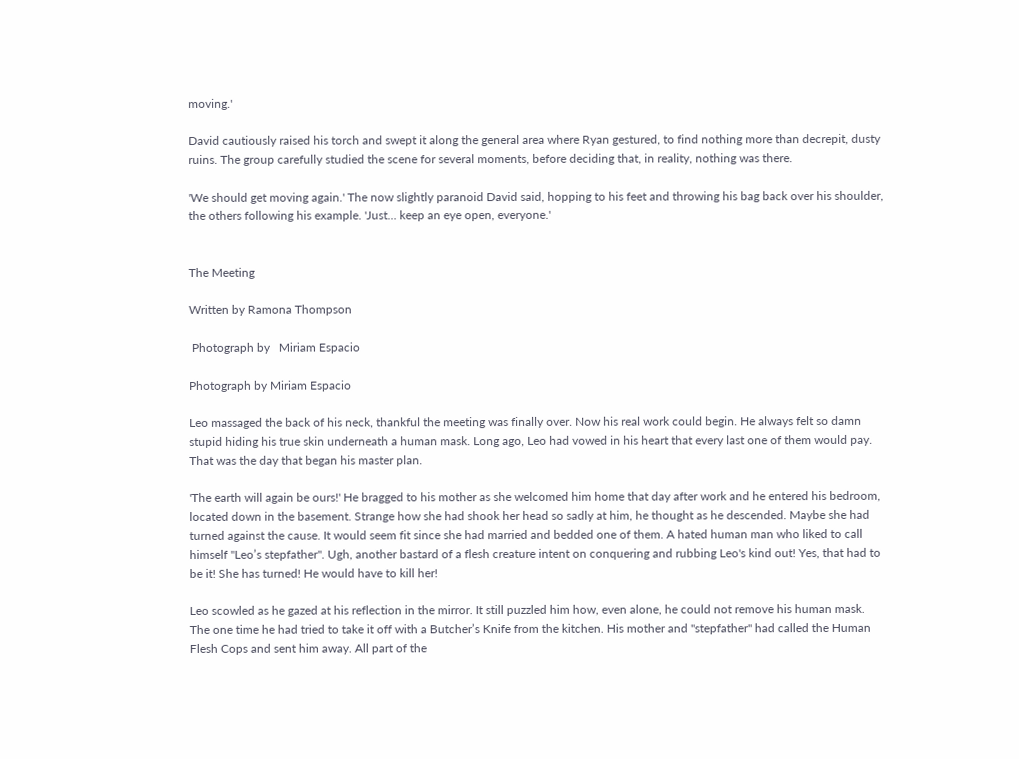moving.'

David cautiously raised his torch and swept it along the general area where Ryan gestured, to find nothing more than decrepit, dusty ruins. The group carefully studied the scene for several moments, before deciding that, in reality, nothing was there.

'We should get moving again.' The now slightly paranoid David said, hopping to his feet and throwing his bag back over his shoulder, the others following his example. 'Just… keep an eye open, everyone.'


The Meeting

Written by Ramona Thompson

 Photograph by   Miriam Espacio

Photograph by Miriam Espacio

Leo massaged the back of his neck, thankful the meeting was finally over. Now his real work could begin. He always felt so damn stupid hiding his true skin underneath a human mask. Long ago, Leo had vowed in his heart that every last one of them would pay. That was the day that began his master plan.

'The earth will again be ours!' He bragged to his mother as she welcomed him home that day after work and he entered his bedroom, located down in the basement. Strange how she had shook her head so sadly at him, he thought as he descended. Maybe she had turned against the cause. It would seem fit since she had married and bedded one of them. A hated human man who liked to call himself "Leo’s stepfather". Ugh, another bastard of a flesh creature intent on conquering and rubbing Leo's kind out! Yes, that had to be it! She has turned! He would have to kill her!

Leo scowled as he gazed at his reflection in the mirror. It still puzzled him how, even alone, he could not remove his human mask. The one time he had tried to take it off with a Butcher’s Knife from the kitchen. His mother and "stepfather" had called the Human Flesh Cops and sent him away. All part of the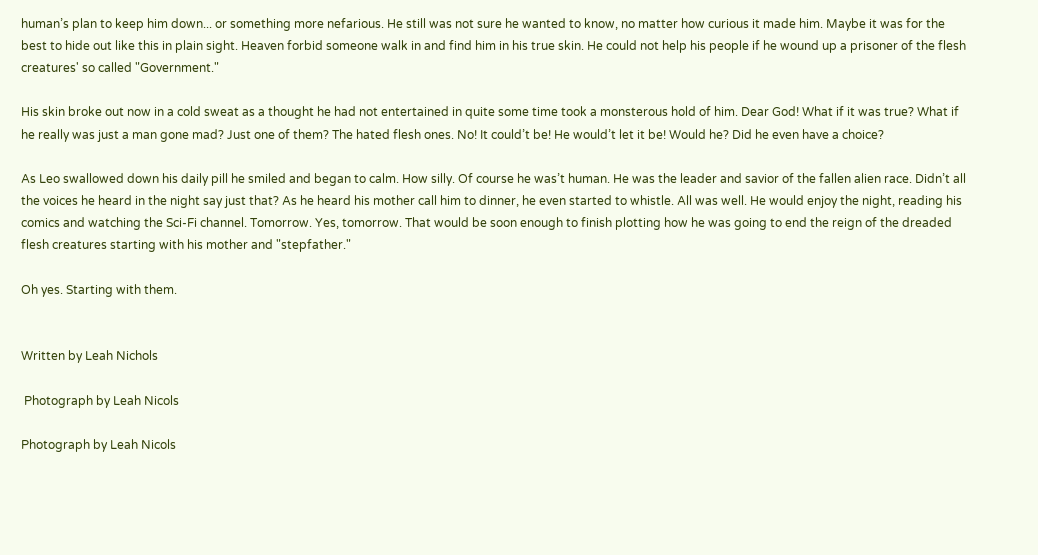human’s plan to keep him down... or something more nefarious. He still was not sure he wanted to know, no matter how curious it made him. Maybe it was for the best to hide out like this in plain sight. Heaven forbid someone walk in and find him in his true skin. He could not help his people if he wound up a prisoner of the flesh creatures' so called "Government."

His skin broke out now in a cold sweat as a thought he had not entertained in quite some time took a monsterous hold of him. Dear God! What if it was true? What if he really was just a man gone mad? Just one of them? The hated flesh ones. No! It could’t be! He would’t let it be! Would he? Did he even have a choice?

As Leo swallowed down his daily pill he smiled and began to calm. How silly. Of course he was’t human. He was the leader and savior of the fallen alien race. Didn’t all the voices he heard in the night say just that? As he heard his mother call him to dinner, he even started to whistle. All was well. He would enjoy the night, reading his comics and watching the Sci-Fi channel. Tomorrow. Yes, tomorrow. That would be soon enough to finish plotting how he was going to end the reign of the dreaded flesh creatures starting with his mother and "stepfather."

Oh yes. Starting with them.


Written by Leah Nichols

 Photograph by Leah Nicols

Photograph by Leah Nicols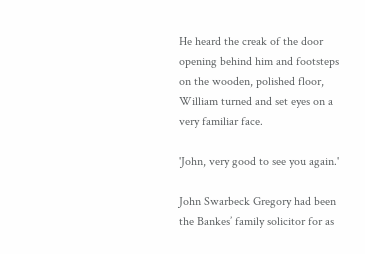He heard the creak of the door opening behind him and footsteps on the wooden, polished floor, William turned and set eyes on a very familiar face.

'John, very good to see you again.'

John Swarbeck Gregory had been the Bankes’ family solicitor for as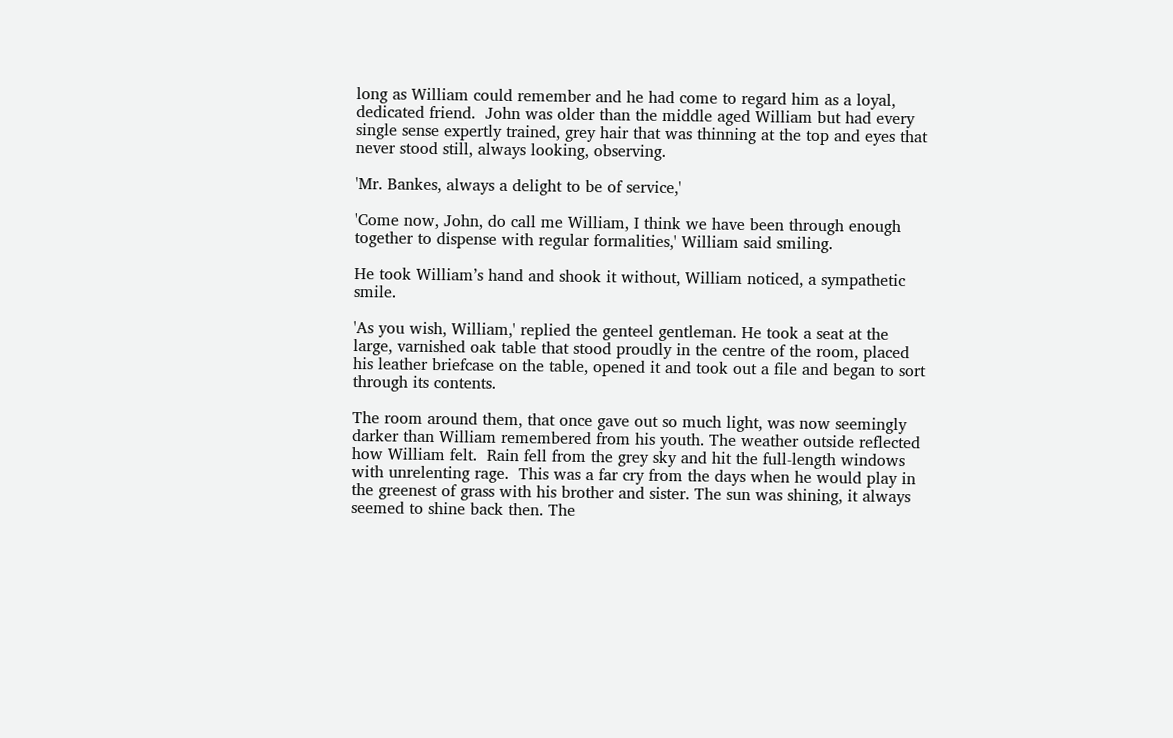long as William could remember and he had come to regard him as a loyal, dedicated friend.  John was older than the middle aged William but had every single sense expertly trained, grey hair that was thinning at the top and eyes that never stood still, always looking, observing.

'Mr. Bankes, always a delight to be of service,'

'Come now, John, do call me William, I think we have been through enough together to dispense with regular formalities,' William said smiling.

He took William’s hand and shook it without, William noticed, a sympathetic  smile.

'As you wish, William,' replied the genteel gentleman. He took a seat at the large, varnished oak table that stood proudly in the centre of the room, placed his leather briefcase on the table, opened it and took out a file and began to sort through its contents.

The room around them, that once gave out so much light, was now seemingly darker than William remembered from his youth. The weather outside reflected how William felt.  Rain fell from the grey sky and hit the full-length windows with unrelenting rage.  This was a far cry from the days when he would play in the greenest of grass with his brother and sister. The sun was shining, it always seemed to shine back then. The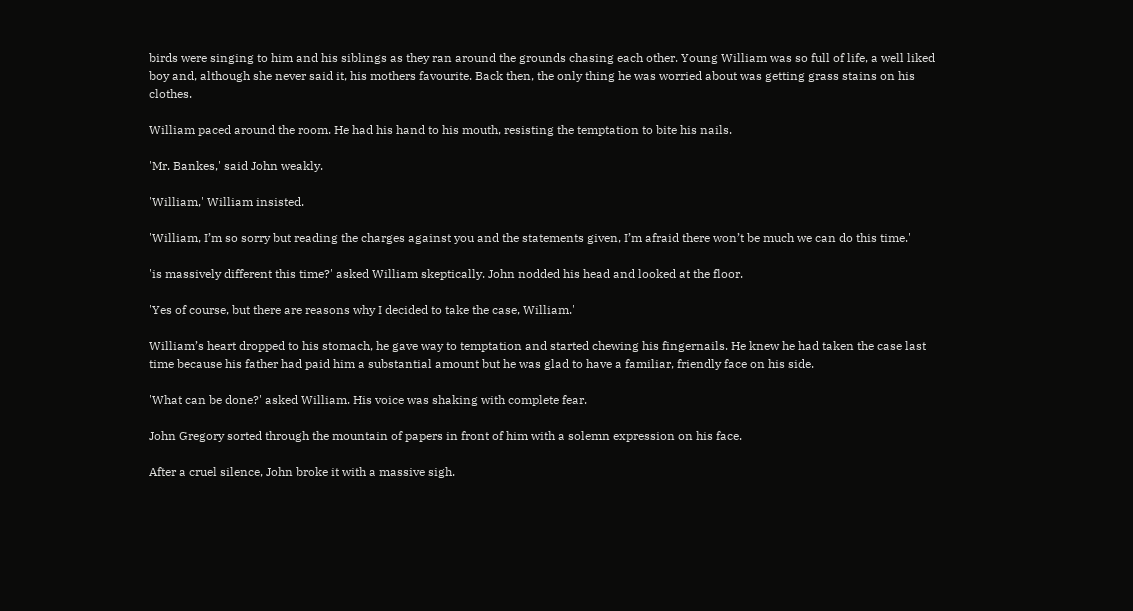birds were singing to him and his siblings as they ran around the grounds chasing each other. Young William was so full of life, a well liked boy and, although she never said it, his mothers favourite. Back then, the only thing he was worried about was getting grass stains on his clothes.

William paced around the room. He had his hand to his mouth, resisting the temptation to bite his nails.

'Mr. Bankes,' said John weakly.

'William,' William insisted.

'William, I’m so sorry but reading the charges against you and the statements given, I’m afraid there won’t be much we can do this time.'

'is massively different this time?' asked William skeptically. John nodded his head and looked at the floor.

'Yes of course, but there are reasons why I decided to take the case, William.'

William’s heart dropped to his stomach, he gave way to temptation and started chewing his fingernails. He knew he had taken the case last time because his father had paid him a substantial amount but he was glad to have a familiar, friendly face on his side.

'What can be done?' asked William. His voice was shaking with complete fear.

John Gregory sorted through the mountain of papers in front of him with a solemn expression on his face.

After a cruel silence, John broke it with a massive sigh.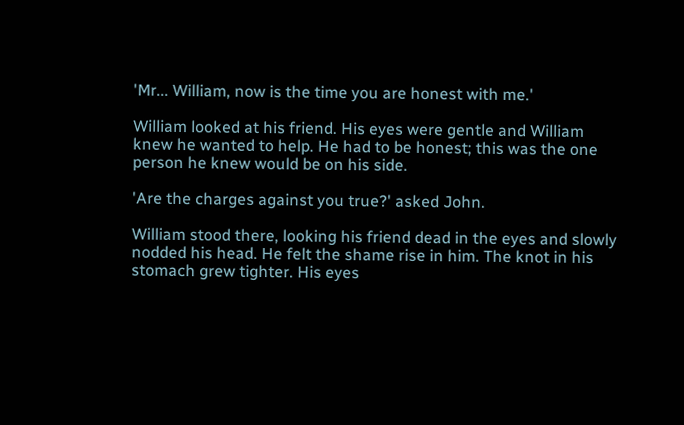'Mr... William, now is the time you are honest with me.'

William looked at his friend. His eyes were gentle and William knew he wanted to help. He had to be honest; this was the one person he knew would be on his side.

'Are the charges against you true?' asked John.

William stood there, looking his friend dead in the eyes and slowly nodded his head. He felt the shame rise in him. The knot in his stomach grew tighter. His eyes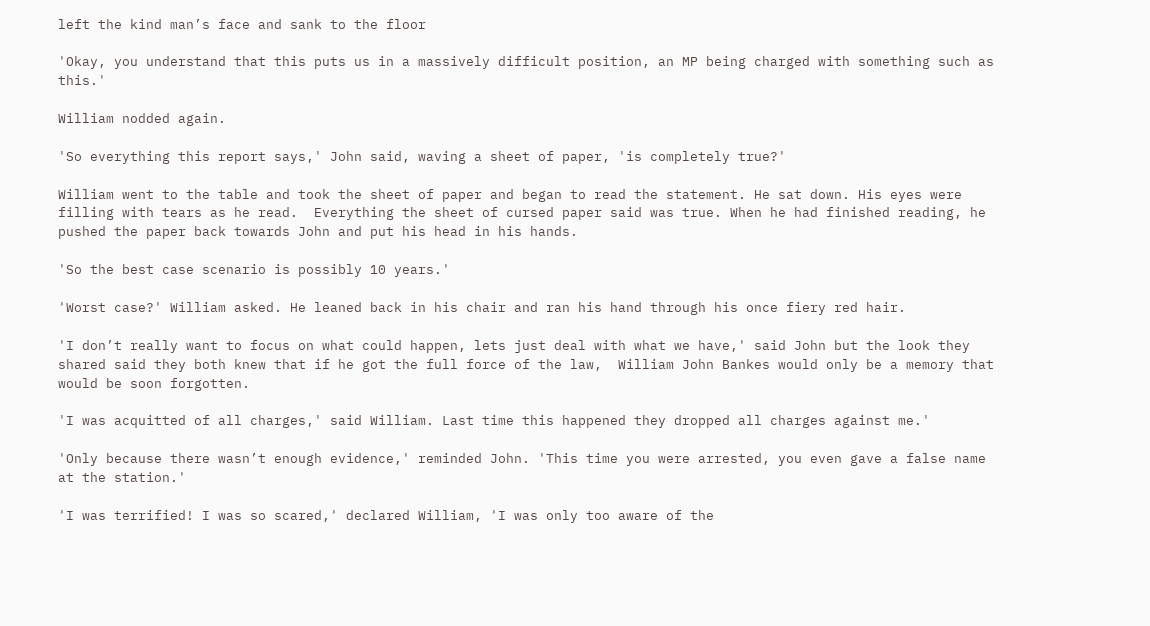left the kind man’s face and sank to the floor

'Okay, you understand that this puts us in a massively difficult position, an MP being charged with something such as this.'

William nodded again.

'So everything this report says,' John said, waving a sheet of paper, 'is completely true?'

William went to the table and took the sheet of paper and began to read the statement. He sat down. His eyes were filling with tears as he read.  Everything the sheet of cursed paper said was true. When he had finished reading, he pushed the paper back towards John and put his head in his hands.

'So the best case scenario is possibly 10 years.'

'Worst case?' William asked. He leaned back in his chair and ran his hand through his once fiery red hair.

'I don’t really want to focus on what could happen, lets just deal with what we have,' said John but the look they shared said they both knew that if he got the full force of the law,  William John Bankes would only be a memory that would be soon forgotten.

'I was acquitted of all charges,' said William. Last time this happened they dropped all charges against me.'

'Only because there wasn’t enough evidence,' reminded John. 'This time you were arrested, you even gave a false name at the station.'

'I was terrified! I was so scared,' declared William, 'I was only too aware of the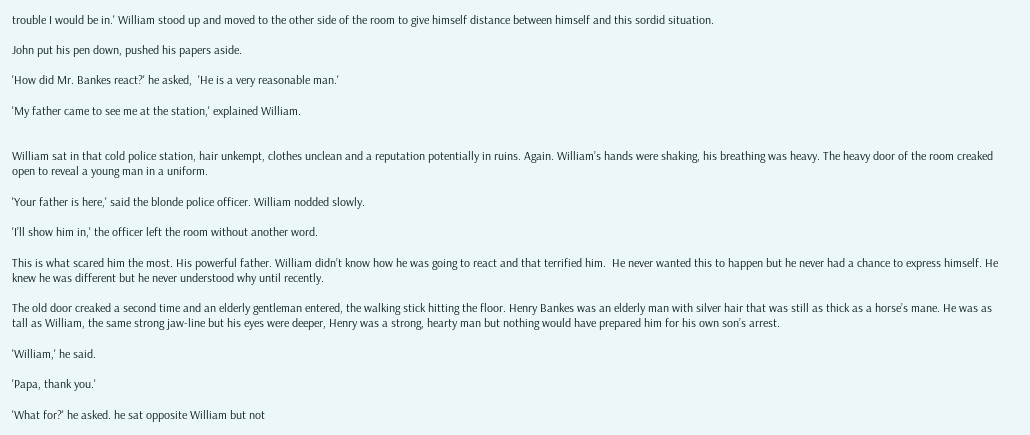trouble I would be in.' William stood up and moved to the other side of the room to give himself distance between himself and this sordid situation.

John put his pen down, pushed his papers aside.

'How did Mr. Bankes react?' he asked,  'He is a very reasonable man.'

'My father came to see me at the station,' explained William.


William sat in that cold police station, hair unkempt, clothes unclean and a reputation potentially in ruins. Again. William’s hands were shaking, his breathing was heavy. The heavy door of the room creaked open to reveal a young man in a uniform.

'Your father is here,' said the blonde police officer. William nodded slowly.

'I’ll show him in,' the officer left the room without another word.

This is what scared him the most. His powerful father. William didn’t know how he was going to react and that terrified him.  He never wanted this to happen but he never had a chance to express himself. He knew he was different but he never understood why until recently.

The old door creaked a second time and an elderly gentleman entered, the walking stick hitting the floor. Henry Bankes was an elderly man with silver hair that was still as thick as a horse’s mane. He was as tall as William, the same strong jaw-line but his eyes were deeper, Henry was a strong, hearty man but nothing would have prepared him for his own son’s arrest.

'William,' he said.

'Papa, thank you.'

'What for?' he asked. he sat opposite William but not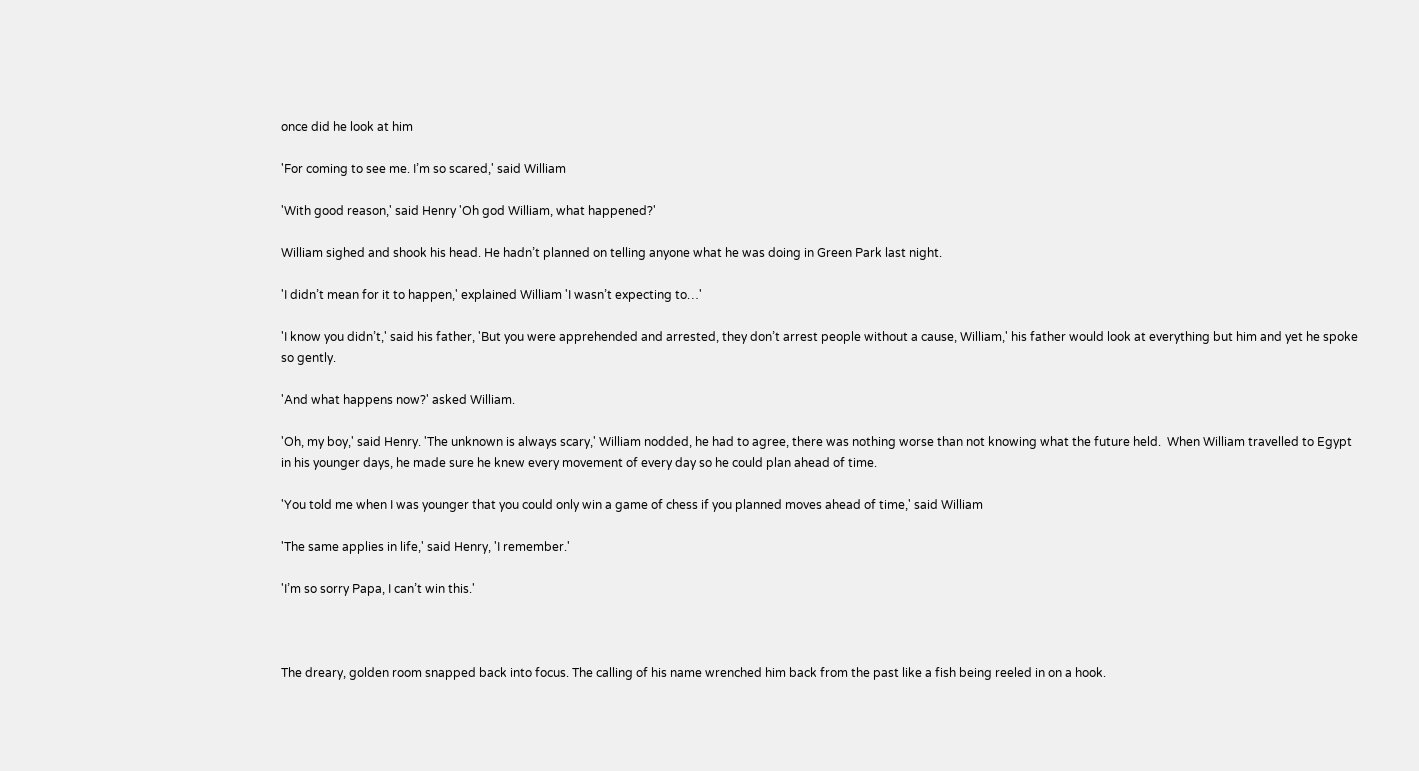once did he look at him

'For coming to see me. I’m so scared,' said William

'With good reason,' said Henry 'Oh god William, what happened?'

William sighed and shook his head. He hadn’t planned on telling anyone what he was doing in Green Park last night.

'I didn’t mean for it to happen,' explained William 'I wasn’t expecting to…'

'I know you didn’t,' said his father, 'But you were apprehended and arrested, they don’t arrest people without a cause, William,' his father would look at everything but him and yet he spoke so gently.

'And what happens now?' asked William.

'Oh, my boy,' said Henry. 'The unknown is always scary,' William nodded, he had to agree, there was nothing worse than not knowing what the future held.  When William travelled to Egypt in his younger days, he made sure he knew every movement of every day so he could plan ahead of time.

'You told me when I was younger that you could only win a game of chess if you planned moves ahead of time,' said William

'The same applies in life,' said Henry, 'I remember.'

'I’m so sorry Papa, I can’t win this.'



The dreary, golden room snapped back into focus. The calling of his name wrenched him back from the past like a fish being reeled in on a hook.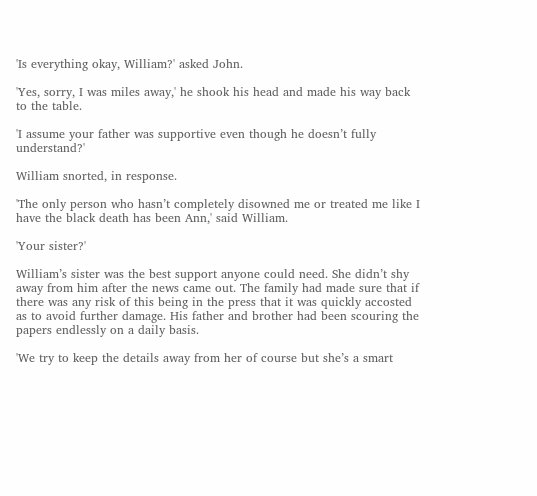'Is everything okay, William?' asked John.

'Yes, sorry, I was miles away,' he shook his head and made his way back to the table.

'I assume your father was supportive even though he doesn’t fully understand?'

William snorted, in response.

'The only person who hasn’t completely disowned me or treated me like I have the black death has been Ann,' said William.

'Your sister?'

William’s sister was the best support anyone could need. She didn’t shy away from him after the news came out. The family had made sure that if there was any risk of this being in the press that it was quickly accosted as to avoid further damage. His father and brother had been scouring the papers endlessly on a daily basis.

'We try to keep the details away from her of course but she’s a smart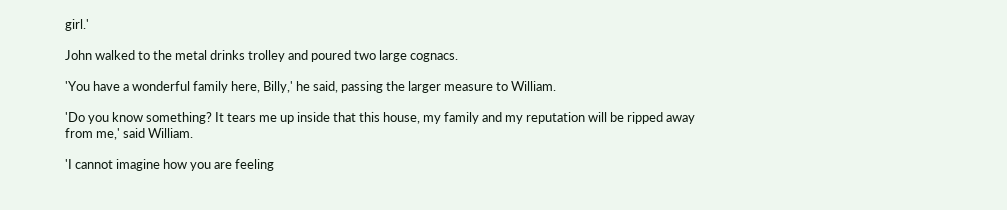girl.'

John walked to the metal drinks trolley and poured two large cognacs.

'You have a wonderful family here, Billy,' he said, passing the larger measure to William.

'Do you know something? It tears me up inside that this house, my family and my reputation will be ripped away from me,' said William.

'I cannot imagine how you are feeling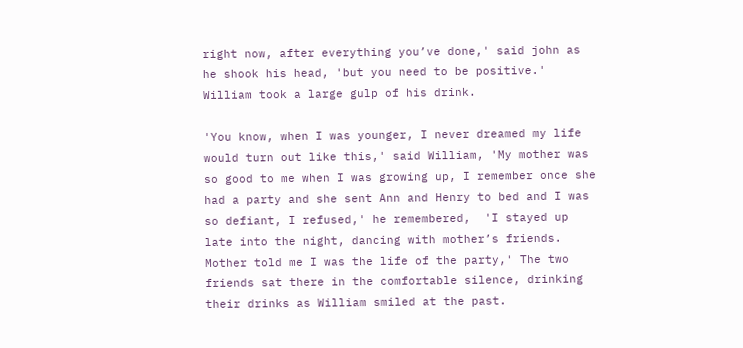right now, after everything you’ve done,' said john as he shook his head, 'but you need to be positive.' William took a large gulp of his drink.

'You know, when I was younger, I never dreamed my life would turn out like this,' said William, 'My mother was so good to me when I was growing up, I remember once she had a party and she sent Ann and Henry to bed and I was so defiant, I refused,' he remembered,  'I stayed up late into the night, dancing with mother’s friends. Mother told me I was the life of the party,' The two friends sat there in the comfortable silence, drinking their drinks as William smiled at the past.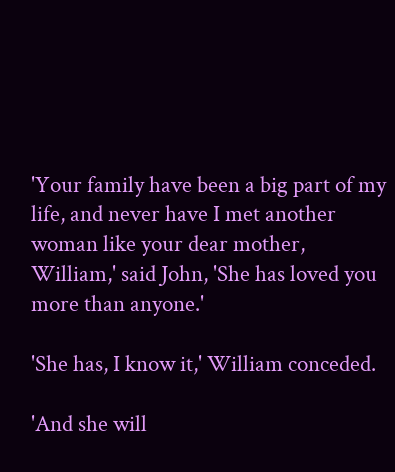'Your family have been a big part of my life, and never have I met another woman like your dear mother, William,' said John, 'She has loved you more than anyone.'

'She has, I know it,' William conceded.

'And she will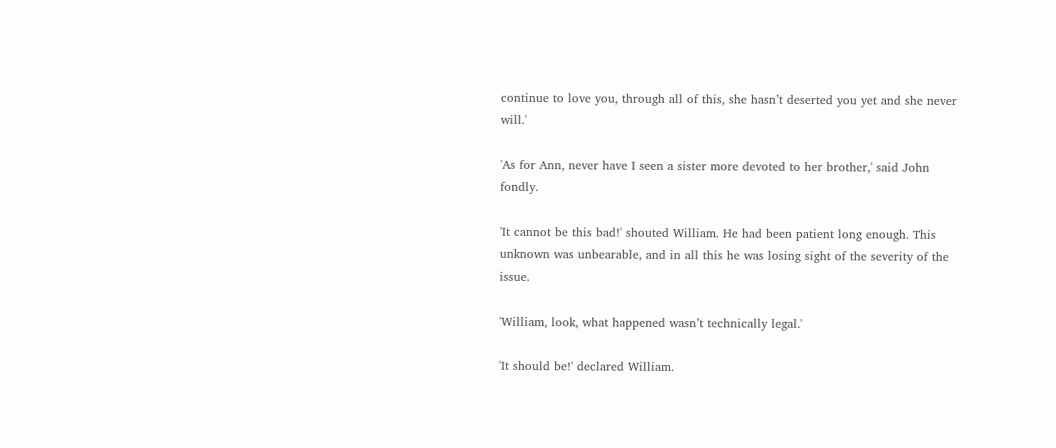continue to love you, through all of this, she hasn’t deserted you yet and she never will.'

'As for Ann, never have I seen a sister more devoted to her brother,' said John fondly.

'It cannot be this bad!' shouted William. He had been patient long enough. This unknown was unbearable, and in all this he was losing sight of the severity of the issue.

'William, look, what happened wasn’t technically legal.'

'It should be!' declared William.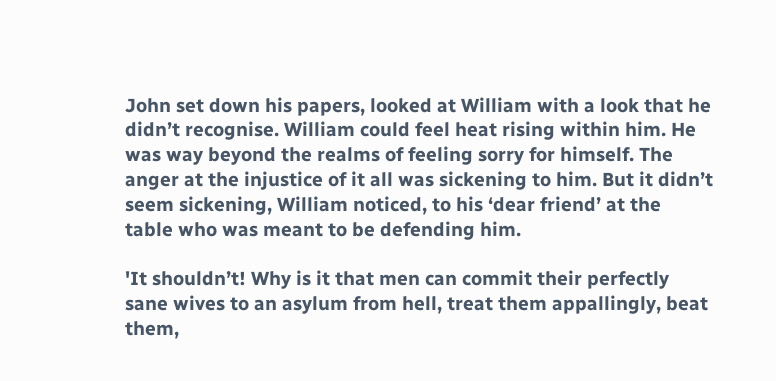John set down his papers, looked at William with a look that he didn’t recognise. William could feel heat rising within him. He was way beyond the realms of feeling sorry for himself. The anger at the injustice of it all was sickening to him. But it didn’t seem sickening, William noticed, to his ‘dear friend’ at the table who was meant to be defending him.

'It shouldn’t! Why is it that men can commit their perfectly sane wives to an asylum from hell, treat them appallingly, beat them,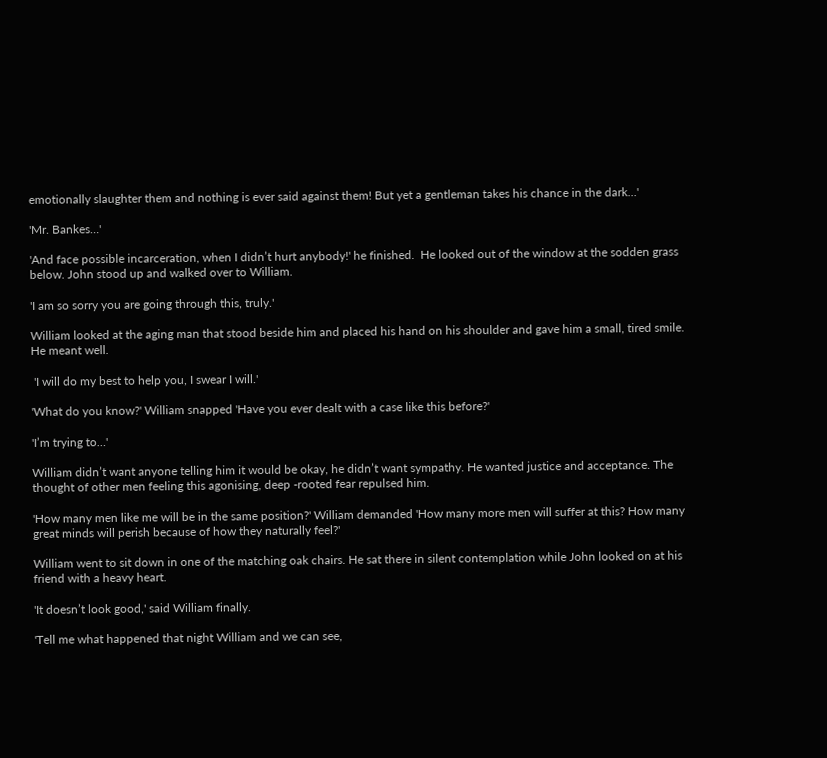emotionally slaughter them and nothing is ever said against them! But yet a gentleman takes his chance in the dark…'

'Mr. Bankes…'

'And face possible incarceration, when I didn’t hurt anybody!' he finished.  He looked out of the window at the sodden grass below. John stood up and walked over to William.

'I am so sorry you are going through this, truly.'

William looked at the aging man that stood beside him and placed his hand on his shoulder and gave him a small, tired smile. He meant well.

 'I will do my best to help you, I swear I will.'

'What do you know?' William snapped 'Have you ever dealt with a case like this before?'

'I’m trying to…'

William didn’t want anyone telling him it would be okay, he didn’t want sympathy. He wanted justice and acceptance. The thought of other men feeling this agonising, deep -rooted fear repulsed him.

'How many men like me will be in the same position?' William demanded 'How many more men will suffer at this? How many great minds will perish because of how they naturally feel?'

William went to sit down in one of the matching oak chairs. He sat there in silent contemplation while John looked on at his friend with a heavy heart.

'It doesn’t look good,' said William finally.

'Tell me what happened that night William and we can see,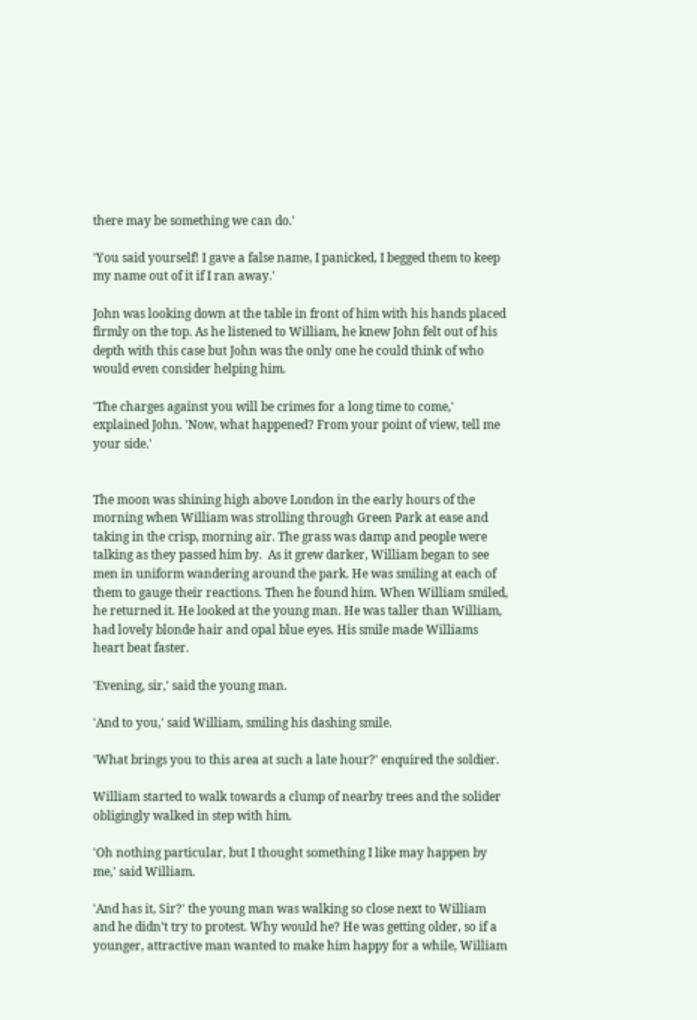there may be something we can do.'

'You said yourself! I gave a false name, I panicked, I begged them to keep my name out of it if I ran away.'

John was looking down at the table in front of him with his hands placed firmly on the top. As he listened to William, he knew John felt out of his depth with this case but John was the only one he could think of who would even consider helping him.

'The charges against you will be crimes for a long time to come,' explained John. 'Now, what happened? From your point of view, tell me your side.'


The moon was shining high above London in the early hours of the morning when William was strolling through Green Park at ease and taking in the crisp, morning air. The grass was damp and people were talking as they passed him by.  As it grew darker, William began to see men in uniform wandering around the park. He was smiling at each of them to gauge their reactions. Then he found him. When William smiled, he returned it. He looked at the young man. He was taller than William, had lovely blonde hair and opal blue eyes. His smile made Williams heart beat faster.

'Evening, sir,' said the young man.

'And to you,' said William, smiling his dashing smile.

'What brings you to this area at such a late hour?' enquired the soldier.

William started to walk towards a clump of nearby trees and the solider obligingly walked in step with him.

'Oh nothing particular, but I thought something I like may happen by me,' said William.

'And has it, Sir?' the young man was walking so close next to William and he didn’t try to protest. Why would he? He was getting older, so if a younger, attractive man wanted to make him happy for a while, William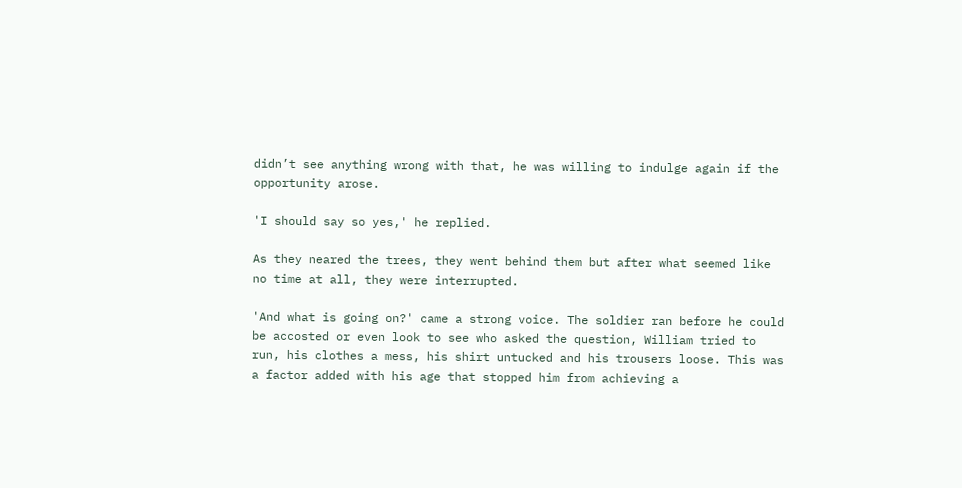didn’t see anything wrong with that, he was willing to indulge again if the opportunity arose.

'I should say so yes,' he replied.

As they neared the trees, they went behind them but after what seemed like no time at all, they were interrupted.

'And what is going on?' came a strong voice. The soldier ran before he could be accosted or even look to see who asked the question, William tried to run, his clothes a mess, his shirt untucked and his trousers loose. This was a factor added with his age that stopped him from achieving a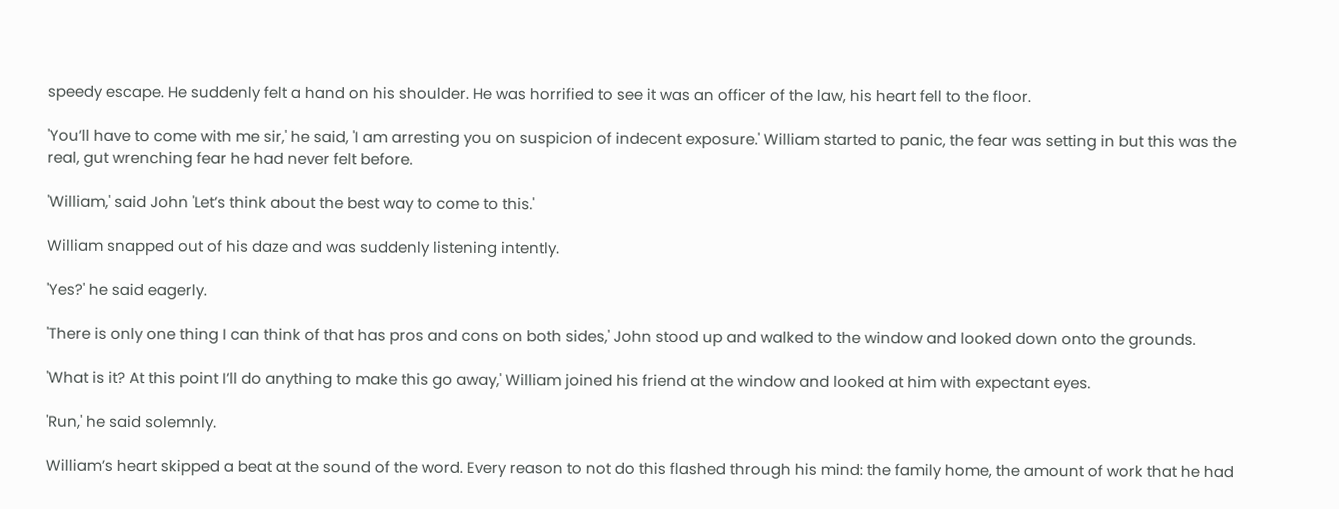speedy escape. He suddenly felt a hand on his shoulder. He was horrified to see it was an officer of the law, his heart fell to the floor.

'You’ll have to come with me sir,' he said, 'I am arresting you on suspicion of indecent exposure.' William started to panic, the fear was setting in but this was the real, gut wrenching fear he had never felt before.

'William,' said John 'Let’s think about the best way to come to this.'

William snapped out of his daze and was suddenly listening intently.

'Yes?' he said eagerly.

'There is only one thing I can think of that has pros and cons on both sides,' John stood up and walked to the window and looked down onto the grounds.

'What is it? At this point I’ll do anything to make this go away,' William joined his friend at the window and looked at him with expectant eyes.

'Run,' he said solemnly.

William’s heart skipped a beat at the sound of the word. Every reason to not do this flashed through his mind: the family home, the amount of work that he had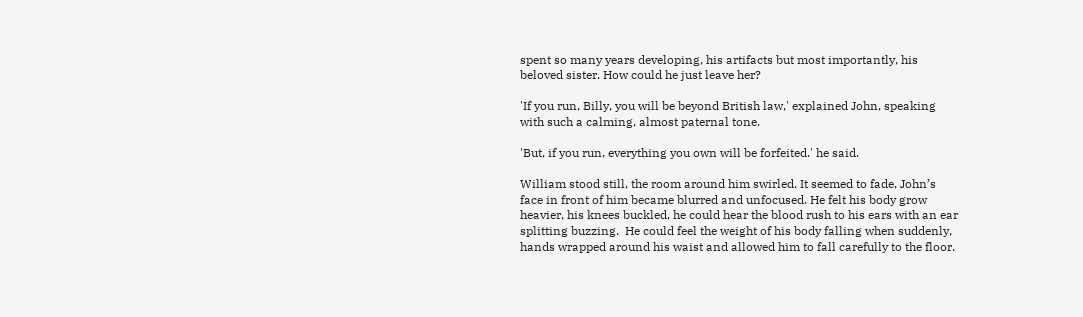spent so many years developing, his artifacts but most importantly, his beloved sister. How could he just leave her?

'If you run, Billy, you will be beyond British law,' explained John, speaking with such a calming, almost paternal tone.

'But, if you run, everything you own will be forfeited.' he said.

William stood still, the room around him swirled. It seemed to fade, John’s face in front of him became blurred and unfocused. He felt his body grow heavier, his knees buckled, he could hear the blood rush to his ears with an ear splitting buzzing.  He could feel the weight of his body falling when suddenly, hands wrapped around his waist and allowed him to fall carefully to the floor.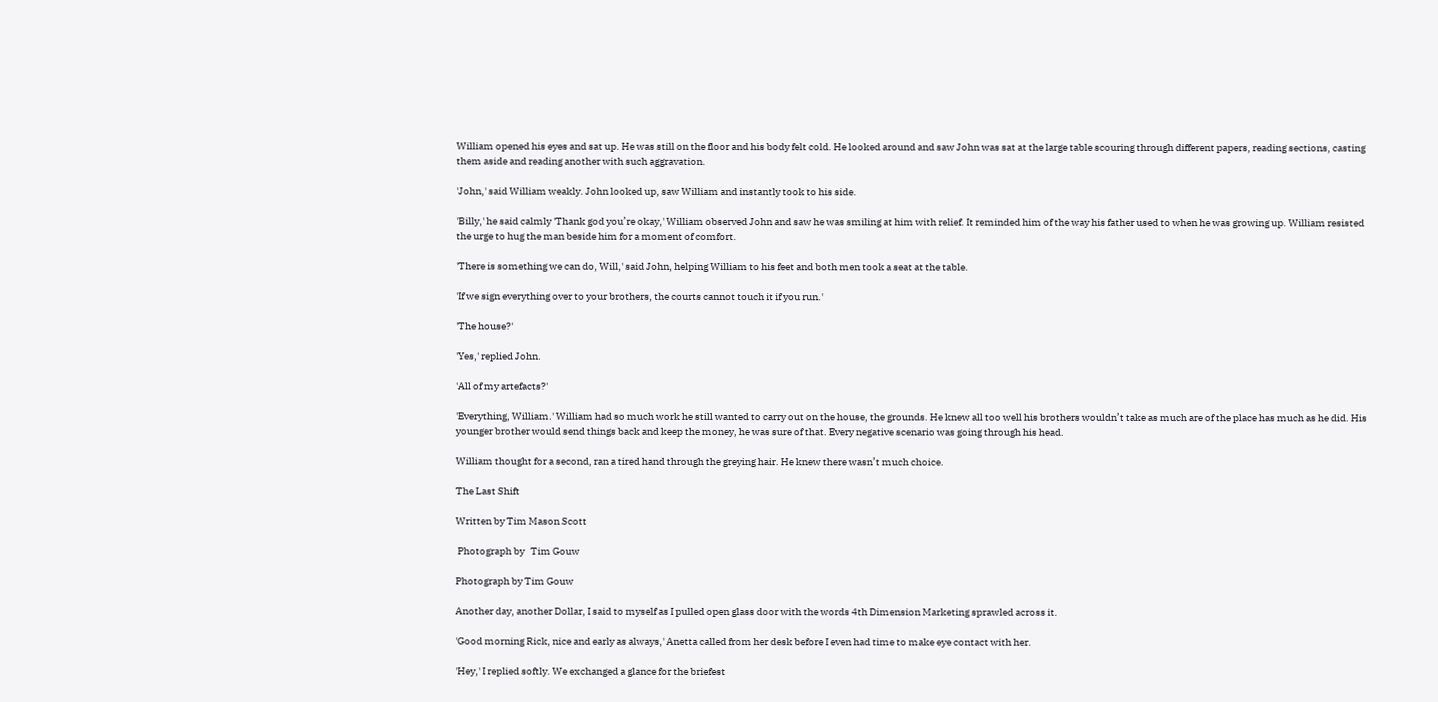William opened his eyes and sat up. He was still on the floor and his body felt cold. He looked around and saw John was sat at the large table scouring through different papers, reading sections, casting them aside and reading another with such aggravation.

'John,' said William weakly. John looked up, saw William and instantly took to his side.

'Billy,' he said calmly 'Thank god you’re okay,' William observed John and saw he was smiling at him with relief. It reminded him of the way his father used to when he was growing up. William resisted the urge to hug the man beside him for a moment of comfort.

'There is something we can do, Will,' said John, helping William to his feet and both men took a seat at the table.

'If we sign everything over to your brothers, the courts cannot touch it if you run.'

'The house?'

'Yes,' replied John.

'All of my artefacts?'

'Everything, William.' William had so much work he still wanted to carry out on the house, the grounds. He knew all too well his brothers wouldn’t take as much are of the place has much as he did. His younger brother would send things back and keep the money, he was sure of that. Every negative scenario was going through his head.

William thought for a second, ran a tired hand through the greying hair. He knew there wasn’t much choice.

The Last Shift

Written by Tim Mason Scott

 Photograph by   Tim Gouw

Photograph by Tim Gouw

Another day, another Dollar, I said to myself as I pulled open glass door with the words 4th Dimension Marketing sprawled across it.

'Good morning Rick, nice and early as always,' Anetta called from her desk before I even had time to make eye contact with her.

'Hey,' I replied softly. We exchanged a glance for the briefest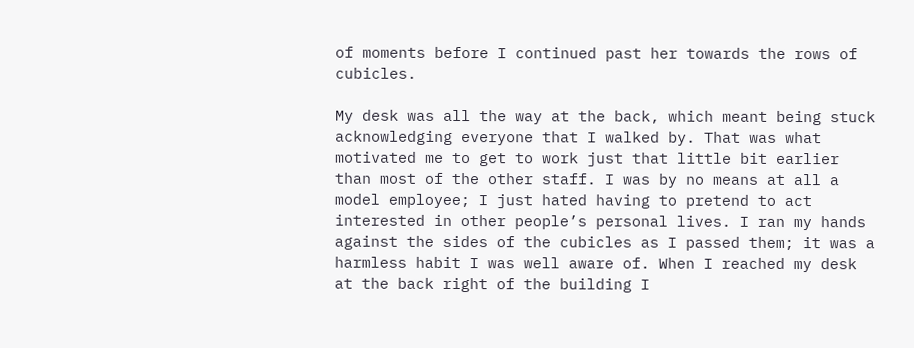of moments before I continued past her towards the rows of cubicles.

My desk was all the way at the back, which meant being stuck acknowledging everyone that I walked by. That was what motivated me to get to work just that little bit earlier than most of the other staff. I was by no means at all a model employee; I just hated having to pretend to act interested in other people’s personal lives. I ran my hands against the sides of the cubicles as I passed them; it was a harmless habit I was well aware of. When I reached my desk at the back right of the building I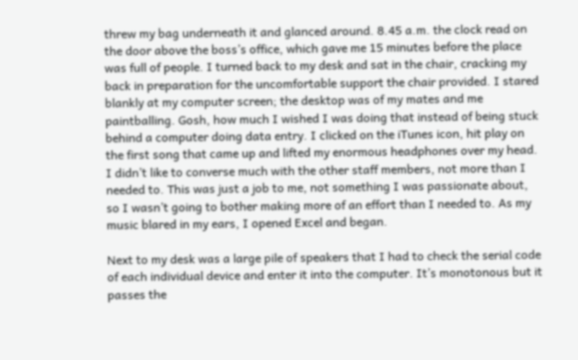threw my bag underneath it and glanced around. 8.45 a.m. the clock read on the door above the boss’s office, which gave me 15 minutes before the place was full of people. I turned back to my desk and sat in the chair, cracking my back in preparation for the uncomfortable support the chair provided. I stared blankly at my computer screen; the desktop was of my mates and me paintballing. Gosh, how much I wished I was doing that instead of being stuck behind a computer doing data entry. I clicked on the iTunes icon, hit play on the first song that came up and lifted my enormous headphones over my head. I didn’t like to converse much with the other staff members, not more than I needed to. This was just a job to me, not something I was passionate about, so I wasn’t going to bother making more of an effort than I needed to. As my music blared in my ears, I opened Excel and began.

Next to my desk was a large pile of speakers that I had to check the serial code of each individual device and enter it into the computer. It’s monotonous but it passes the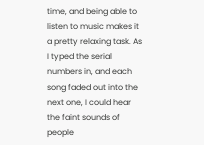time, and being able to listen to music makes it a pretty relaxing task. As I typed the serial numbers in, and each song faded out into the next one, I could hear the faint sounds of people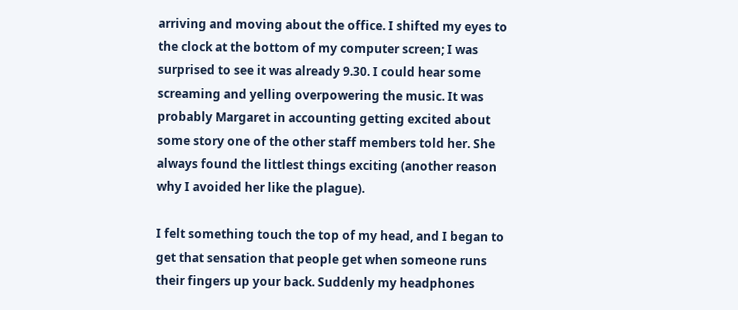arriving and moving about the office. I shifted my eyes to the clock at the bottom of my computer screen; I was surprised to see it was already 9.30. I could hear some screaming and yelling overpowering the music. It was probably Margaret in accounting getting excited about some story one of the other staff members told her. She always found the littlest things exciting (another reason why I avoided her like the plague).

I felt something touch the top of my head, and I began to get that sensation that people get when someone runs their fingers up your back. Suddenly my headphones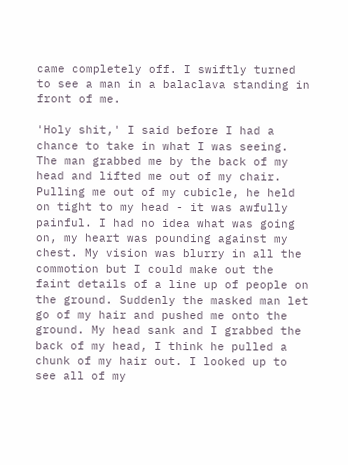came completely off. I swiftly turned to see a man in a balaclava standing in front of me.

'Holy shit,' I said before I had a chance to take in what I was seeing. The man grabbed me by the back of my head and lifted me out of my chair. Pulling me out of my cubicle, he held on tight to my head - it was awfully painful. I had no idea what was going on, my heart was pounding against my chest. My vision was blurry in all the commotion but I could make out the faint details of a line up of people on the ground. Suddenly the masked man let go of my hair and pushed me onto the ground. My head sank and I grabbed the back of my head, I think he pulled a chunk of my hair out. I looked up to see all of my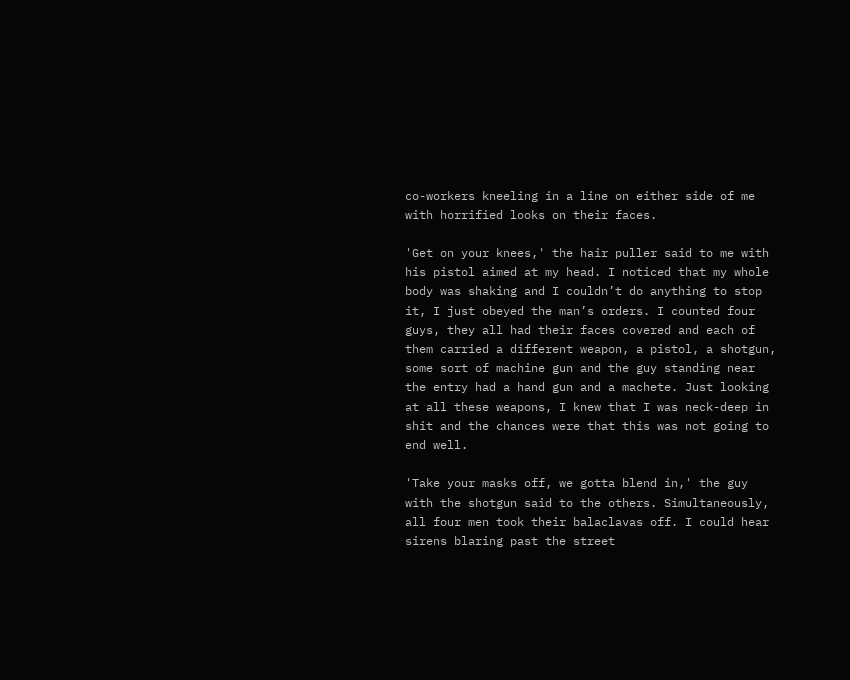co-workers kneeling in a line on either side of me with horrified looks on their faces.

'Get on your knees,' the hair puller said to me with his pistol aimed at my head. I noticed that my whole body was shaking and I couldn’t do anything to stop it, I just obeyed the man’s orders. I counted four guys, they all had their faces covered and each of them carried a different weapon, a pistol, a shotgun, some sort of machine gun and the guy standing near the entry had a hand gun and a machete. Just looking at all these weapons, I knew that I was neck-deep in shit and the chances were that this was not going to end well.

'Take your masks off, we gotta blend in,' the guy with the shotgun said to the others. Simultaneously, all four men took their balaclavas off. I could hear sirens blaring past the street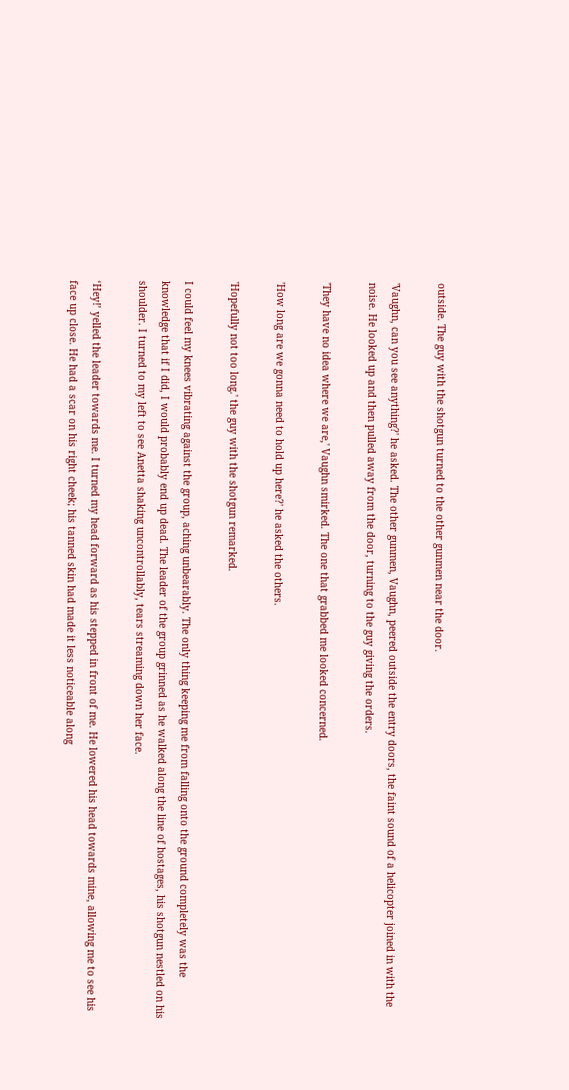outside. The guy with the shotgun turned to the other gunmen near the door.

'Vaughn, can you see anything?' he asked. The other gunmen, Vaughn, peered outside the entry doors, the faint sound of a helicopter joined in with the noise. He looked up and then pulled away from the door, turning to the guy giving the orders.

'They have no idea where we are,' Vaughn smirked. The one that grabbed me looked concerned.

'How long are we gonna need to hold up here?' he asked the others.

'Hopefully not too long.' the guy with the shotgun remarked.

I could feel my knees vibrating against the group, aching unbearably. The only thing keeping me from falling onto the ground completely was the knowledge that if I did, I would probably end up dead. The leader of the group grinned as he walked along the line of hostages, his shotgun nestled on his shoulder. I turned to my left to see Anetta shaking uncontrollably, tears streaming down her face.

‘Hey!’ yelled the leader towards me. I turned my head forward as his stepped in front of me. He lowered his head towards mine, allowing me to see his face up close. He had a scar on his right cheek; his tanned skin had made it less noticeable along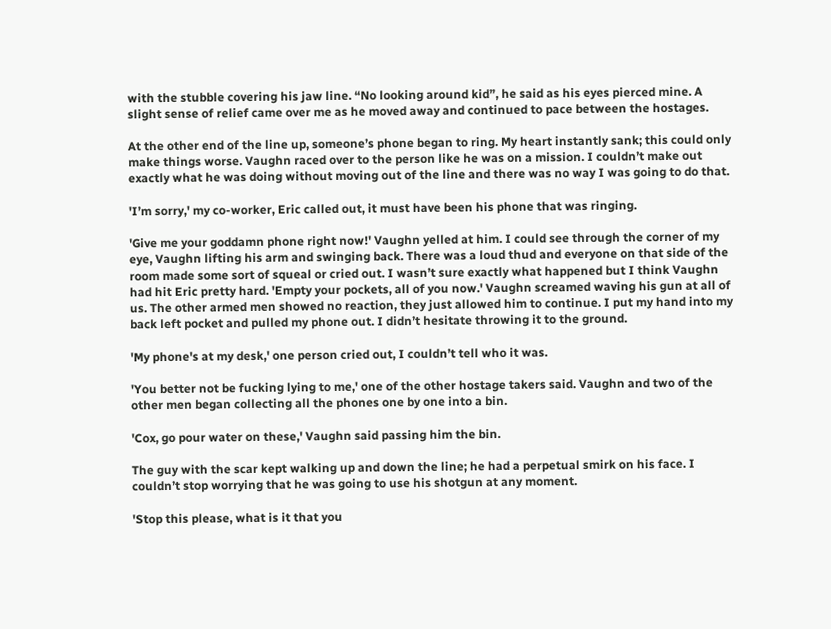with the stubble covering his jaw line. “No looking around kid”, he said as his eyes pierced mine. A slight sense of relief came over me as he moved away and continued to pace between the hostages.

At the other end of the line up, someone’s phone began to ring. My heart instantly sank; this could only make things worse. Vaughn raced over to the person like he was on a mission. I couldn’t make out exactly what he was doing without moving out of the line and there was no way I was going to do that.

'I’m sorry,' my co-worker, Eric called out, it must have been his phone that was ringing.

'Give me your goddamn phone right now!' Vaughn yelled at him. I could see through the corner of my eye, Vaughn lifting his arm and swinging back. There was a loud thud and everyone on that side of the room made some sort of squeal or cried out. I wasn’t sure exactly what happened but I think Vaughn had hit Eric pretty hard. 'Empty your pockets, all of you now.' Vaughn screamed waving his gun at all of us. The other armed men showed no reaction, they just allowed him to continue. I put my hand into my back left pocket and pulled my phone out. I didn’t hesitate throwing it to the ground.

'My phone's at my desk,' one person cried out, I couldn’t tell who it was.

'You better not be fucking lying to me,' one of the other hostage takers said. Vaughn and two of the other men began collecting all the phones one by one into a bin.

'Cox, go pour water on these,' Vaughn said passing him the bin.

The guy with the scar kept walking up and down the line; he had a perpetual smirk on his face. I couldn’t stop worrying that he was going to use his shotgun at any moment.

'Stop this please, what is it that you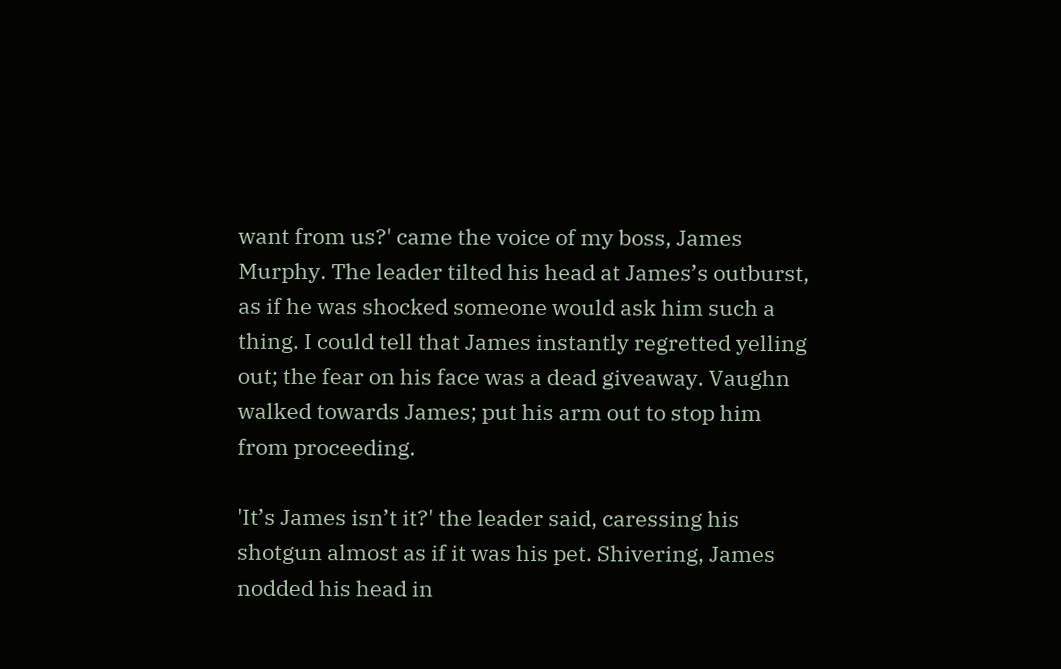want from us?' came the voice of my boss, James Murphy. The leader tilted his head at James’s outburst, as if he was shocked someone would ask him such a thing. I could tell that James instantly regretted yelling out; the fear on his face was a dead giveaway. Vaughn walked towards James; put his arm out to stop him from proceeding.

'It’s James isn’t it?' the leader said, caressing his shotgun almost as if it was his pet. Shivering, James nodded his head in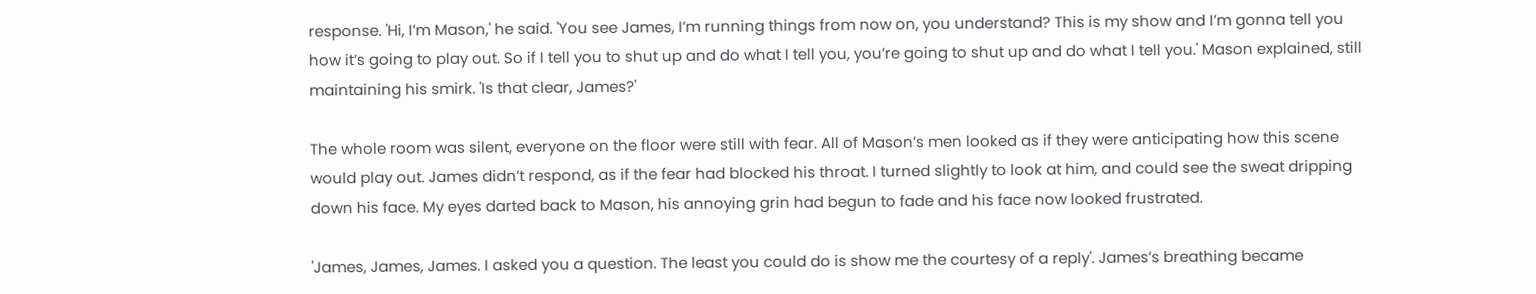response. 'Hi, I’m Mason,' he said. 'You see James, I’m running things from now on, you understand? This is my show and I’m gonna tell you how it’s going to play out. So if I tell you to shut up and do what I tell you, you’re going to shut up and do what I tell you.' Mason explained, still maintaining his smirk. 'Is that clear, James?'

The whole room was silent, everyone on the floor were still with fear. All of Mason’s men looked as if they were anticipating how this scene would play out. James didn’t respond, as if the fear had blocked his throat. I turned slightly to look at him, and could see the sweat dripping down his face. My eyes darted back to Mason, his annoying grin had begun to fade and his face now looked frustrated.

'James, James, James. I asked you a question. The least you could do is show me the courtesy of a reply'. James’s breathing became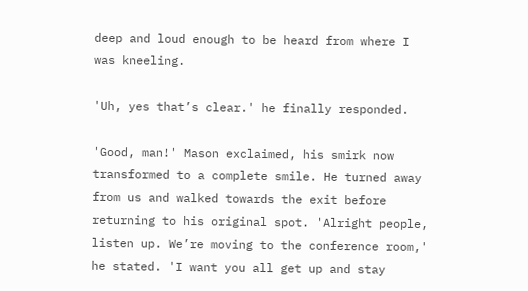deep and loud enough to be heard from where I was kneeling.

'Uh, yes that’s clear.' he finally responded.

'Good, man!' Mason exclaimed, his smirk now transformed to a complete smile. He turned away from us and walked towards the exit before returning to his original spot. 'Alright people, listen up. We’re moving to the conference room,' he stated. 'I want you all get up and stay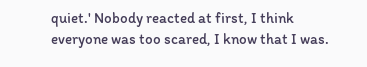quiet.' Nobody reacted at first, I think everyone was too scared, I know that I was.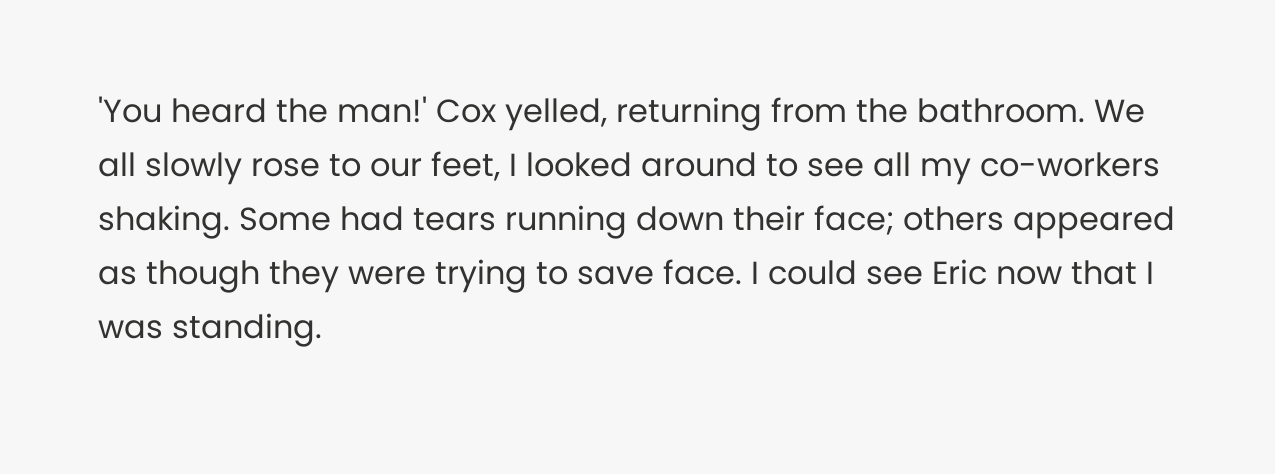'You heard the man!' Cox yelled, returning from the bathroom. We all slowly rose to our feet, I looked around to see all my co-workers shaking. Some had tears running down their face; others appeared as though they were trying to save face. I could see Eric now that I was standing.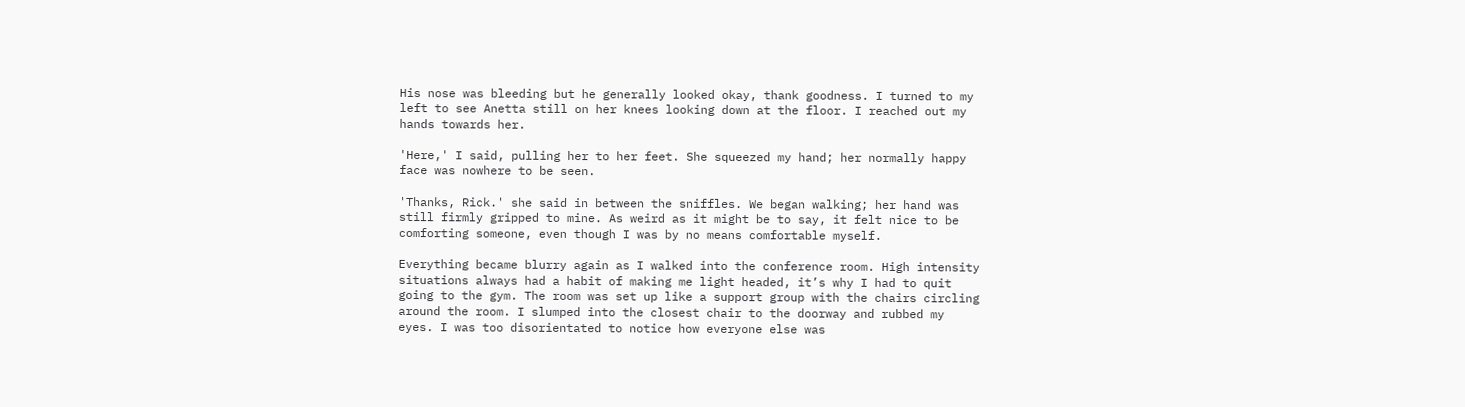His nose was bleeding but he generally looked okay, thank goodness. I turned to my left to see Anetta still on her knees looking down at the floor. I reached out my hands towards her.

'Here,' I said, pulling her to her feet. She squeezed my hand; her normally happy face was nowhere to be seen.

'Thanks, Rick.' she said in between the sniffles. We began walking; her hand was still firmly gripped to mine. As weird as it might be to say, it felt nice to be comforting someone, even though I was by no means comfortable myself.

Everything became blurry again as I walked into the conference room. High intensity situations always had a habit of making me light headed, it’s why I had to quit going to the gym. The room was set up like a support group with the chairs circling around the room. I slumped into the closest chair to the doorway and rubbed my eyes. I was too disorientated to notice how everyone else was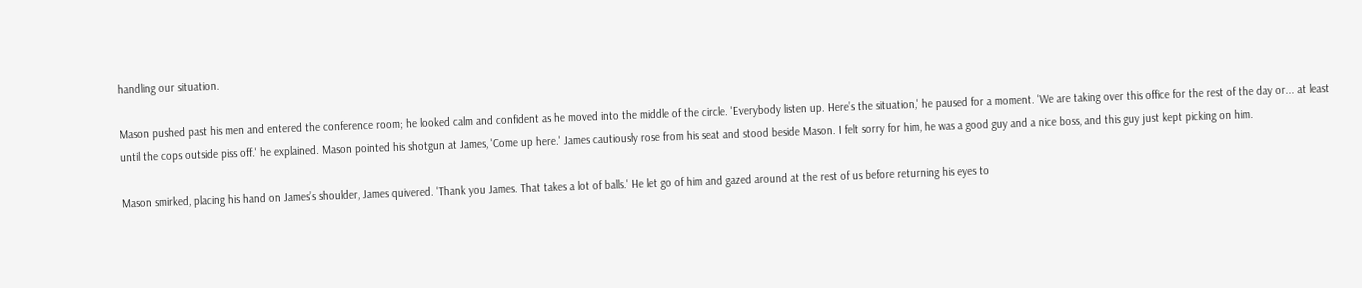handling our situation.

Mason pushed past his men and entered the conference room; he looked calm and confident as he moved into the middle of the circle. 'Everybody listen up. Here’s the situation,' he paused for a moment. 'We are taking over this office for the rest of the day or... at least until the cops outside piss off.' he explained. Mason pointed his shotgun at James, 'Come up here.' James cautiously rose from his seat and stood beside Mason. I felt sorry for him, he was a good guy and a nice boss, and this guy just kept picking on him.

Mason smirked, placing his hand on James’s shoulder, James quivered. 'Thank you James. That takes a lot of balls.' He let go of him and gazed around at the rest of us before returning his eyes to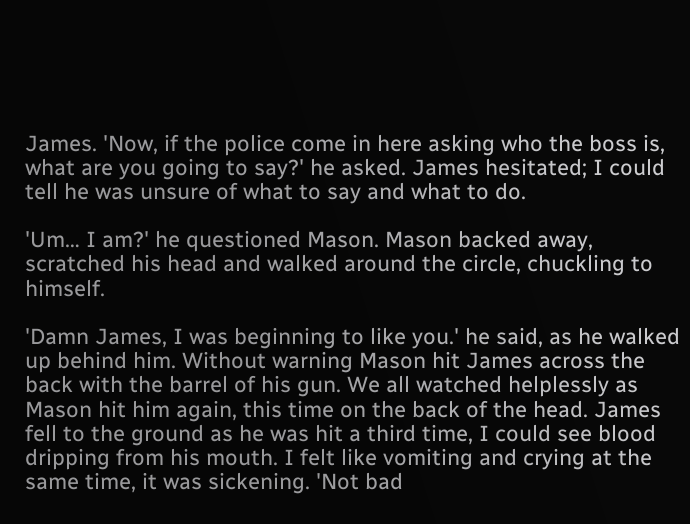James. 'Now, if the police come in here asking who the boss is, what are you going to say?' he asked. James hesitated; I could tell he was unsure of what to say and what to do.

'Um… I am?' he questioned Mason. Mason backed away, scratched his head and walked around the circle, chuckling to himself.

'Damn James, I was beginning to like you.' he said, as he walked up behind him. Without warning Mason hit James across the back with the barrel of his gun. We all watched helplessly as Mason hit him again, this time on the back of the head. James fell to the ground as he was hit a third time, I could see blood dripping from his mouth. I felt like vomiting and crying at the same time, it was sickening. 'Not bad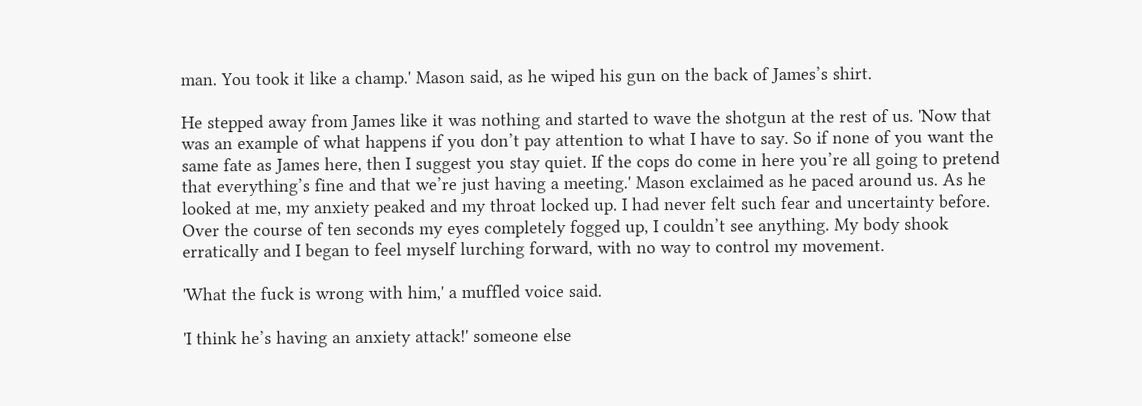man. You took it like a champ.' Mason said, as he wiped his gun on the back of James’s shirt.

He stepped away from James like it was nothing and started to wave the shotgun at the rest of us. 'Now that was an example of what happens if you don’t pay attention to what I have to say. So if none of you want the same fate as James here, then I suggest you stay quiet. If the cops do come in here you’re all going to pretend that everything’s fine and that we’re just having a meeting.' Mason exclaimed as he paced around us. As he looked at me, my anxiety peaked and my throat locked up. I had never felt such fear and uncertainty before. Over the course of ten seconds my eyes completely fogged up, I couldn’t see anything. My body shook erratically and I began to feel myself lurching forward, with no way to control my movement.

'What the fuck is wrong with him,' a muffled voice said.

'I think he’s having an anxiety attack!' someone else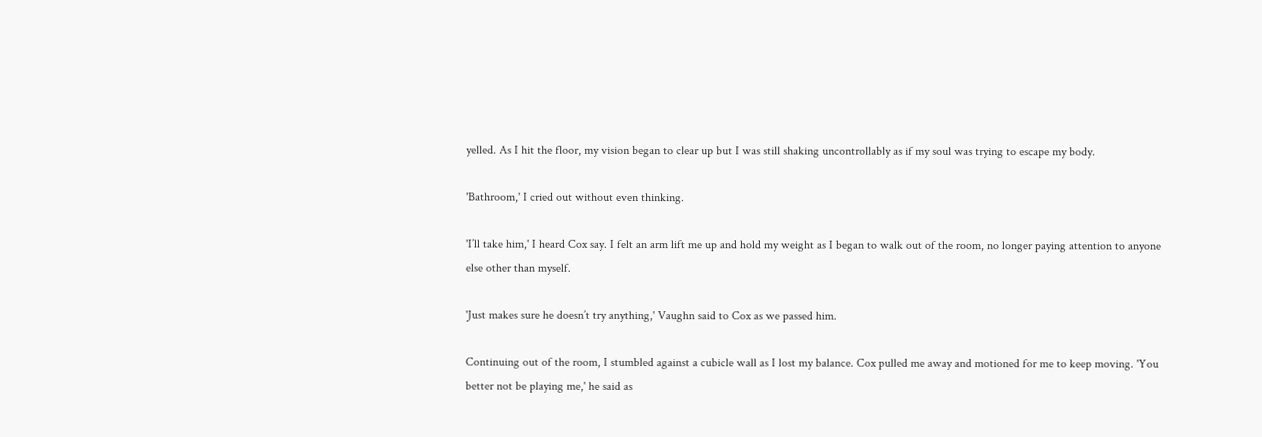yelled. As I hit the floor, my vision began to clear up but I was still shaking uncontrollably as if my soul was trying to escape my body.

'Bathroom,' I cried out without even thinking.

'I’ll take him,' I heard Cox say. I felt an arm lift me up and hold my weight as I began to walk out of the room, no longer paying attention to anyone else other than myself.

'Just makes sure he doesn’t try anything,' Vaughn said to Cox as we passed him.

Continuing out of the room, I stumbled against a cubicle wall as I lost my balance. Cox pulled me away and motioned for me to keep moving. 'You better not be playing me,' he said as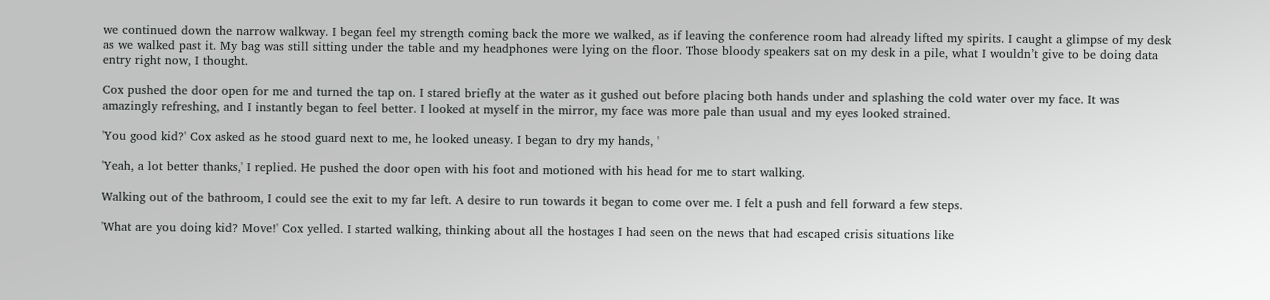we continued down the narrow walkway. I began feel my strength coming back the more we walked, as if leaving the conference room had already lifted my spirits. I caught a glimpse of my desk as we walked past it. My bag was still sitting under the table and my headphones were lying on the floor. Those bloody speakers sat on my desk in a pile, what I wouldn’t give to be doing data entry right now, I thought.

Cox pushed the door open for me and turned the tap on. I stared briefly at the water as it gushed out before placing both hands under and splashing the cold water over my face. It was amazingly refreshing, and I instantly began to feel better. I looked at myself in the mirror, my face was more pale than usual and my eyes looked strained.

'You good kid?' Cox asked as he stood guard next to me, he looked uneasy. I began to dry my hands, '

'Yeah, a lot better thanks,' I replied. He pushed the door open with his foot and motioned with his head for me to start walking.

Walking out of the bathroom, I could see the exit to my far left. A desire to run towards it began to come over me. I felt a push and fell forward a few steps.

'What are you doing kid? Move!' Cox yelled. I started walking, thinking about all the hostages I had seen on the news that had escaped crisis situations like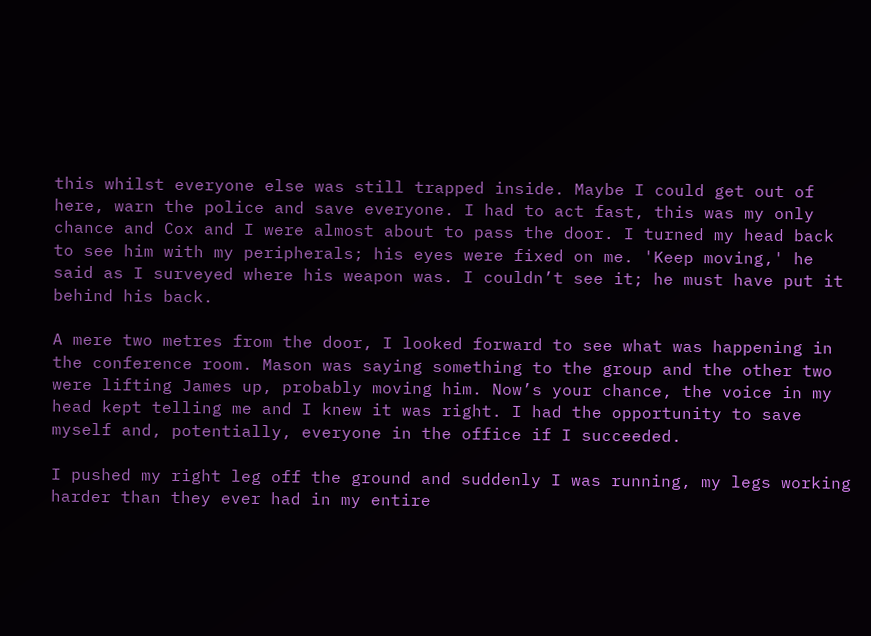this whilst everyone else was still trapped inside. Maybe I could get out of here, warn the police and save everyone. I had to act fast, this was my only chance and Cox and I were almost about to pass the door. I turned my head back to see him with my peripherals; his eyes were fixed on me. 'Keep moving,' he said as I surveyed where his weapon was. I couldn’t see it; he must have put it behind his back.

A mere two metres from the door, I looked forward to see what was happening in the conference room. Mason was saying something to the group and the other two were lifting James up, probably moving him. Now’s your chance, the voice in my head kept telling me and I knew it was right. I had the opportunity to save myself and, potentially, everyone in the office if I succeeded.

I pushed my right leg off the ground and suddenly I was running, my legs working harder than they ever had in my entire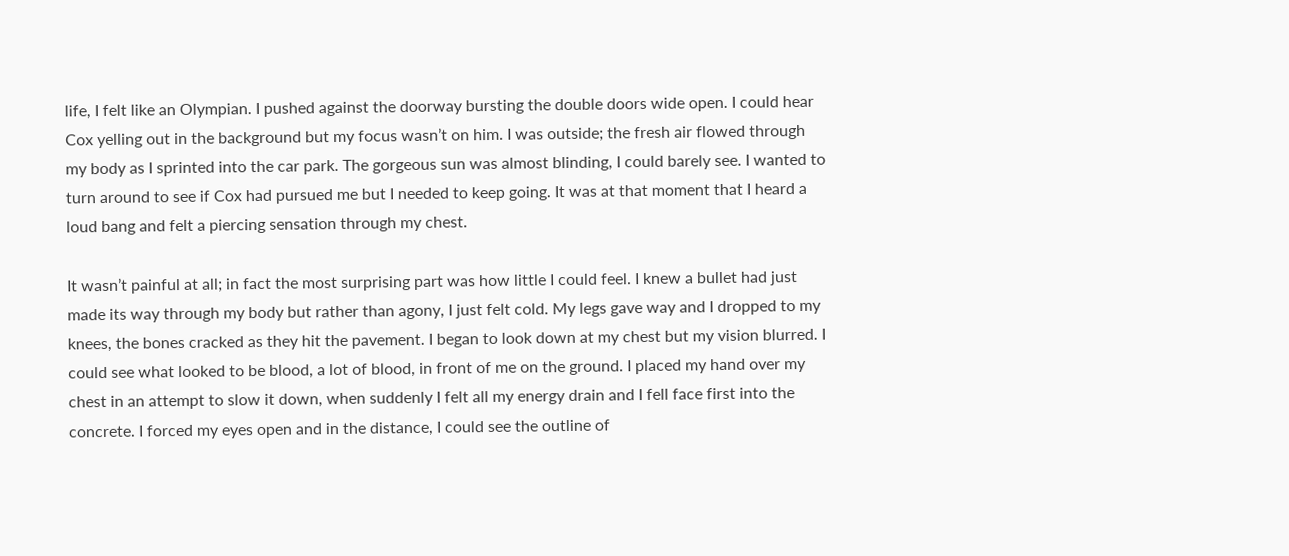life, I felt like an Olympian. I pushed against the doorway bursting the double doors wide open. I could hear Cox yelling out in the background but my focus wasn’t on him. I was outside; the fresh air flowed through my body as I sprinted into the car park. The gorgeous sun was almost blinding, I could barely see. I wanted to turn around to see if Cox had pursued me but I needed to keep going. It was at that moment that I heard a loud bang and felt a piercing sensation through my chest.

It wasn’t painful at all; in fact the most surprising part was how little I could feel. I knew a bullet had just made its way through my body but rather than agony, I just felt cold. My legs gave way and I dropped to my knees, the bones cracked as they hit the pavement. I began to look down at my chest but my vision blurred. I could see what looked to be blood, a lot of blood, in front of me on the ground. I placed my hand over my chest in an attempt to slow it down, when suddenly I felt all my energy drain and I fell face first into the concrete. I forced my eyes open and in the distance, I could see the outline of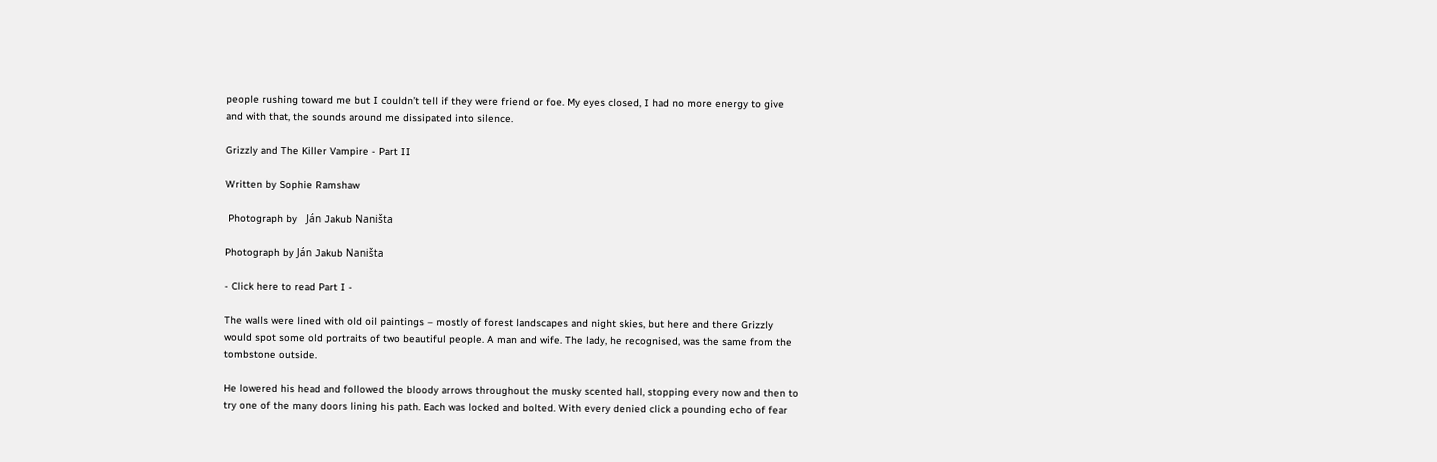people rushing toward me but I couldn’t tell if they were friend or foe. My eyes closed, I had no more energy to give and with that, the sounds around me dissipated into silence.

Grizzly and The Killer Vampire - Part II

Written by Sophie Ramshaw

 Photograph by   Ján Jakub Naništa

Photograph by Ján Jakub Naništa

- Click here to read Part I -

The walls were lined with old oil paintings – mostly of forest landscapes and night skies, but here and there Grizzly would spot some old portraits of two beautiful people. A man and wife. The lady, he recognised, was the same from the tombstone outside.

He lowered his head and followed the bloody arrows throughout the musky scented hall, stopping every now and then to try one of the many doors lining his path. Each was locked and bolted. With every denied click a pounding echo of fear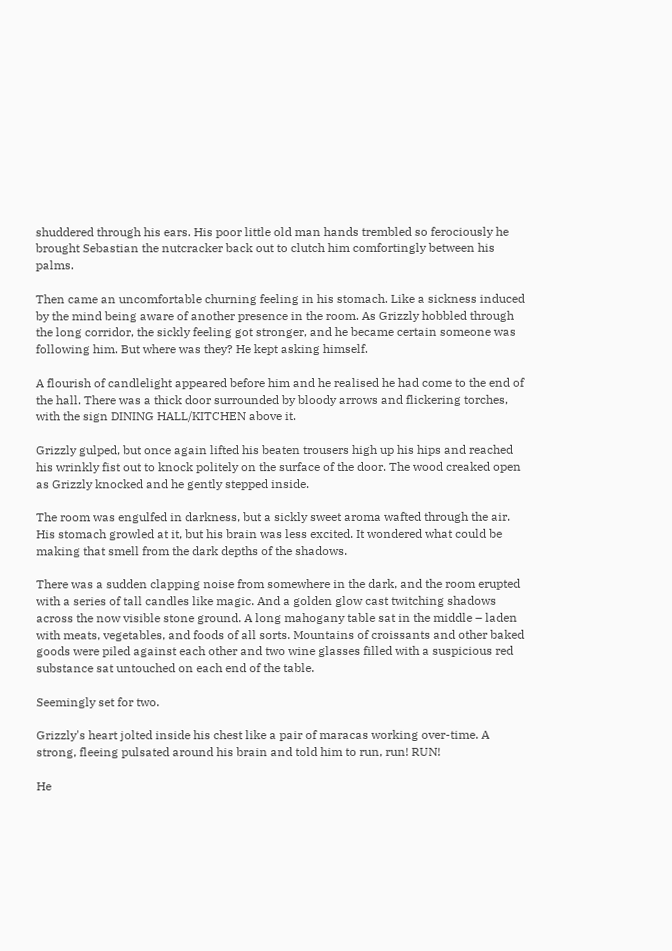shuddered through his ears. His poor little old man hands trembled so ferociously he brought Sebastian the nutcracker back out to clutch him comfortingly between his palms.

Then came an uncomfortable churning feeling in his stomach. Like a sickness induced by the mind being aware of another presence in the room. As Grizzly hobbled through the long corridor, the sickly feeling got stronger, and he became certain someone was following him. But where was they? He kept asking himself.

A flourish of candlelight appeared before him and he realised he had come to the end of the hall. There was a thick door surrounded by bloody arrows and flickering torches, with the sign DINING HALL/KITCHEN above it.

Grizzly gulped, but once again lifted his beaten trousers high up his hips and reached his wrinkly fist out to knock politely on the surface of the door. The wood creaked open as Grizzly knocked and he gently stepped inside.

The room was engulfed in darkness, but a sickly sweet aroma wafted through the air. His stomach growled at it, but his brain was less excited. It wondered what could be making that smell from the dark depths of the shadows.

There was a sudden clapping noise from somewhere in the dark, and the room erupted with a series of tall candles like magic. And a golden glow cast twitching shadows across the now visible stone ground. A long mahogany table sat in the middle – laden with meats, vegetables, and foods of all sorts. Mountains of croissants and other baked goods were piled against each other and two wine glasses filled with a suspicious red substance sat untouched on each end of the table.

Seemingly set for two.

Grizzly's heart jolted inside his chest like a pair of maracas working over-time. A strong, fleeing pulsated around his brain and told him to run, run! RUN!

He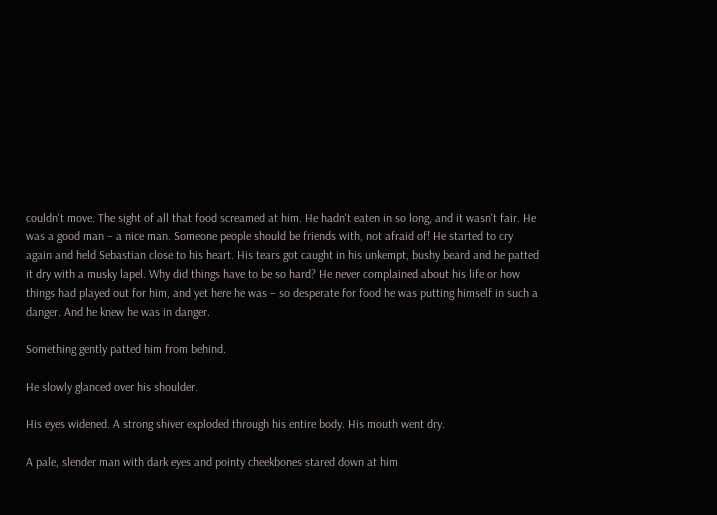couldn't move. The sight of all that food screamed at him. He hadn't eaten in so long, and it wasn't fair. He was a good man – a nice man. Someone people should be friends with, not afraid of! He started to cry again and held Sebastian close to his heart. His tears got caught in his unkempt, bushy beard and he patted it dry with a musky lapel. Why did things have to be so hard? He never complained about his life or how things had played out for him, and yet here he was – so desperate for food he was putting himself in such a danger. And he knew he was in danger.

Something gently patted him from behind.

He slowly glanced over his shoulder.

His eyes widened. A strong shiver exploded through his entire body. His mouth went dry.

A pale, slender man with dark eyes and pointy cheekbones stared down at him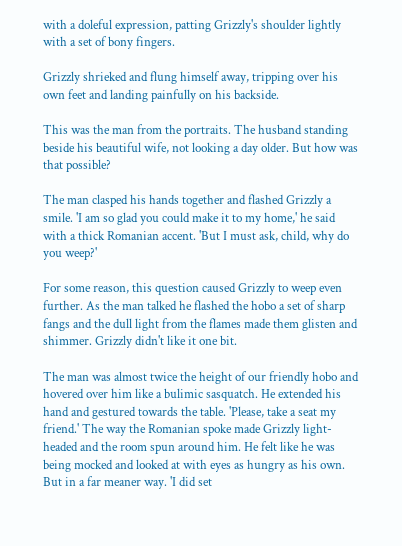with a doleful expression, patting Grizzly's shoulder lightly with a set of bony fingers.

Grizzly shrieked and flung himself away, tripping over his own feet and landing painfully on his backside.

This was the man from the portraits. The husband standing beside his beautiful wife, not looking a day older. But how was that possible?

The man clasped his hands together and flashed Grizzly a smile. 'I am so glad you could make it to my home,' he said with a thick Romanian accent. 'But I must ask, child, why do you weep?'

For some reason, this question caused Grizzly to weep even further. As the man talked he flashed the hobo a set of sharp fangs and the dull light from the flames made them glisten and shimmer. Grizzly didn't like it one bit.

The man was almost twice the height of our friendly hobo and hovered over him like a bulimic sasquatch. He extended his hand and gestured towards the table. 'Please, take a seat my friend.' The way the Romanian spoke made Grizzly light-headed and the room spun around him. He felt like he was being mocked and looked at with eyes as hungry as his own. But in a far meaner way. 'I did set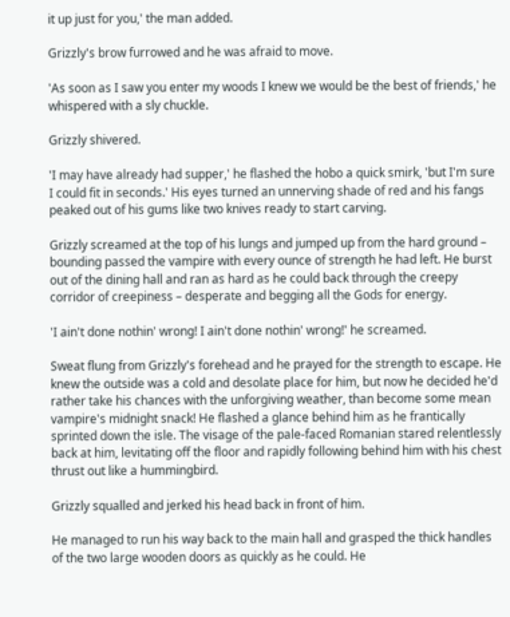it up just for you,' the man added.

Grizzly's brow furrowed and he was afraid to move.

'As soon as I saw you enter my woods I knew we would be the best of friends,' he whispered with a sly chuckle.

Grizzly shivered.

'I may have already had supper,' he flashed the hobo a quick smirk, 'but I'm sure I could fit in seconds.' His eyes turned an unnerving shade of red and his fangs peaked out of his gums like two knives ready to start carving.

Grizzly screamed at the top of his lungs and jumped up from the hard ground – bounding passed the vampire with every ounce of strength he had left. He burst out of the dining hall and ran as hard as he could back through the creepy corridor of creepiness – desperate and begging all the Gods for energy.

'I ain't done nothin' wrong! I ain't done nothin' wrong!' he screamed.

Sweat flung from Grizzly's forehead and he prayed for the strength to escape. He knew the outside was a cold and desolate place for him, but now he decided he'd rather take his chances with the unforgiving weather, than become some mean vampire's midnight snack! He flashed a glance behind him as he frantically sprinted down the isle. The visage of the pale-faced Romanian stared relentlessly back at him, levitating off the floor and rapidly following behind him with his chest thrust out like a hummingbird.

Grizzly squalled and jerked his head back in front of him.

He managed to run his way back to the main hall and grasped the thick handles of the two large wooden doors as quickly as he could. He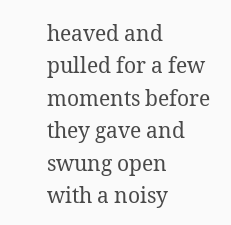heaved and pulled for a few moments before they gave and swung open with a noisy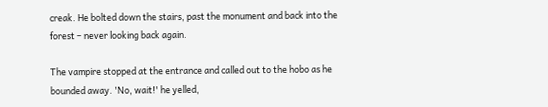creak. He bolted down the stairs, past the monument and back into the forest – never looking back again.

The vampire stopped at the entrance and called out to the hobo as he bounded away. 'No, wait!' he yelled,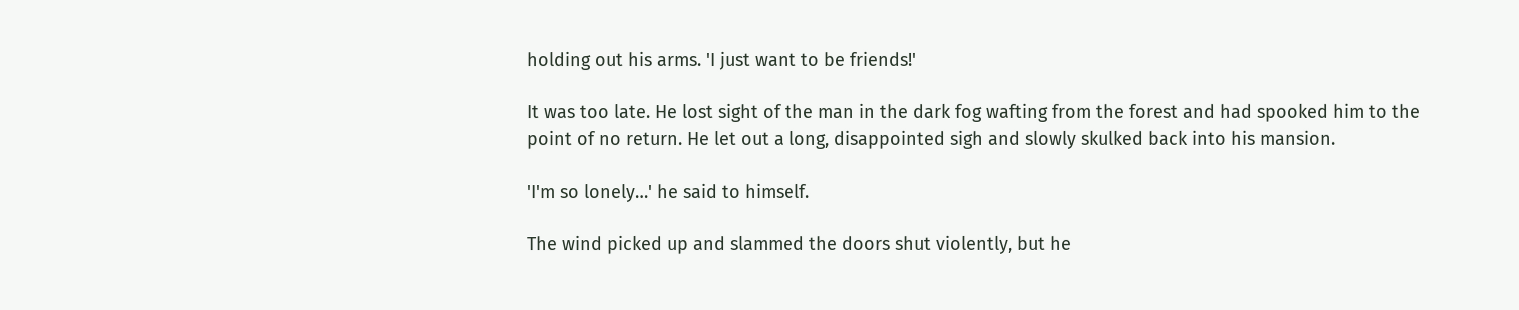holding out his arms. 'I just want to be friends!'

It was too late. He lost sight of the man in the dark fog wafting from the forest and had spooked him to the point of no return. He let out a long, disappointed sigh and slowly skulked back into his mansion.

'I'm so lonely…' he said to himself.

The wind picked up and slammed the doors shut violently, but he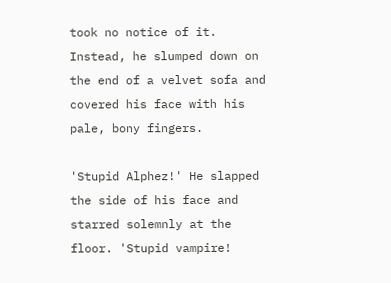took no notice of it. Instead, he slumped down on the end of a velvet sofa and covered his face with his pale, bony fingers.

'Stupid Alphez!' He slapped the side of his face and starred solemnly at the floor. 'Stupid vampire!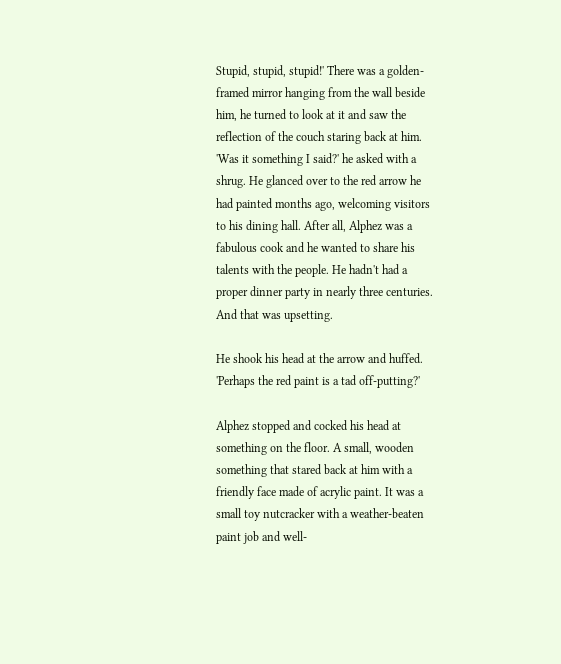Stupid, stupid, stupid!' There was a golden-framed mirror hanging from the wall beside him, he turned to look at it and saw the reflection of the couch staring back at him. 'Was it something I said?' he asked with a shrug. He glanced over to the red arrow he had painted months ago, welcoming visitors to his dining hall. After all, Alphez was a fabulous cook and he wanted to share his talents with the people. He hadn't had a proper dinner party in nearly three centuries. And that was upsetting.

He shook his head at the arrow and huffed. 'Perhaps the red paint is a tad off-putting?'

Alphez stopped and cocked his head at something on the floor. A small, wooden something that stared back at him with a friendly face made of acrylic paint. It was a small toy nutcracker with a weather-beaten paint job and well-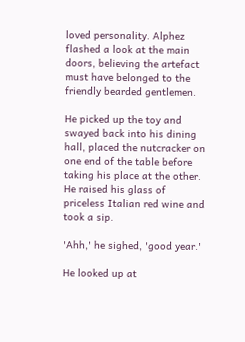loved personality. Alphez flashed a look at the main doors, believing the artefact must have belonged to the friendly bearded gentlemen.

He picked up the toy and swayed back into his dining hall, placed the nutcracker on one end of the table before taking his place at the other. He raised his glass of priceless Italian red wine and took a sip.

'Ahh,' he sighed, 'good year.'

He looked up at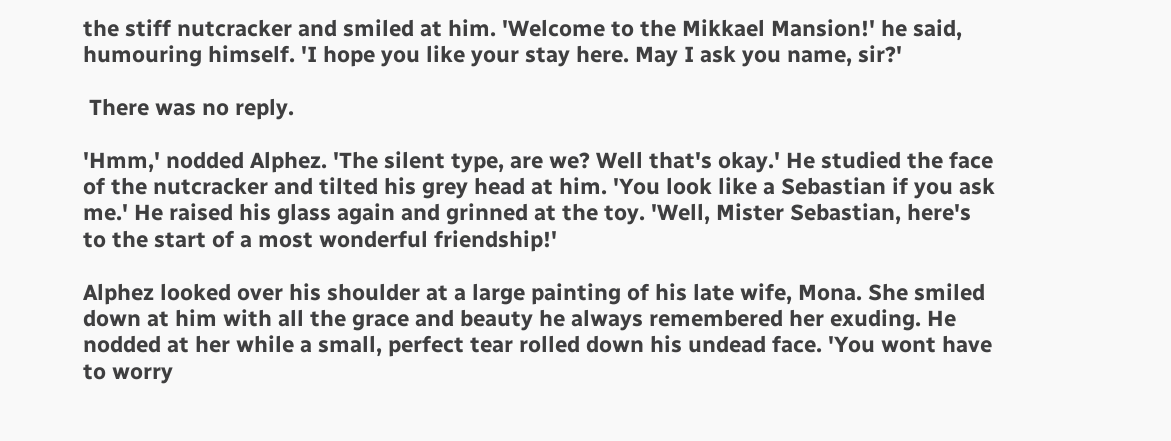the stiff nutcracker and smiled at him. 'Welcome to the Mikkael Mansion!' he said, humouring himself. 'I hope you like your stay here. May I ask you name, sir?'

 There was no reply.

'Hmm,' nodded Alphez. 'The silent type, are we? Well that's okay.' He studied the face of the nutcracker and tilted his grey head at him. 'You look like a Sebastian if you ask me.' He raised his glass again and grinned at the toy. 'Well, Mister Sebastian, here's to the start of a most wonderful friendship!'

Alphez looked over his shoulder at a large painting of his late wife, Mona. She smiled down at him with all the grace and beauty he always remembered her exuding. He nodded at her while a small, perfect tear rolled down his undead face. 'You wont have to worry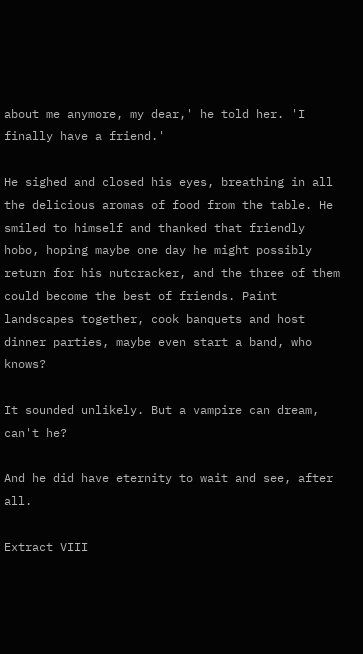about me anymore, my dear,' he told her. 'I finally have a friend.'

He sighed and closed his eyes, breathing in all the delicious aromas of food from the table. He smiled to himself and thanked that friendly hobo, hoping maybe one day he might possibly return for his nutcracker, and the three of them could become the best of friends. Paint landscapes together, cook banquets and host dinner parties, maybe even start a band, who knows?

It sounded unlikely. But a vampire can dream, can't he?

And he did have eternity to wait and see, after all.

Extract VIII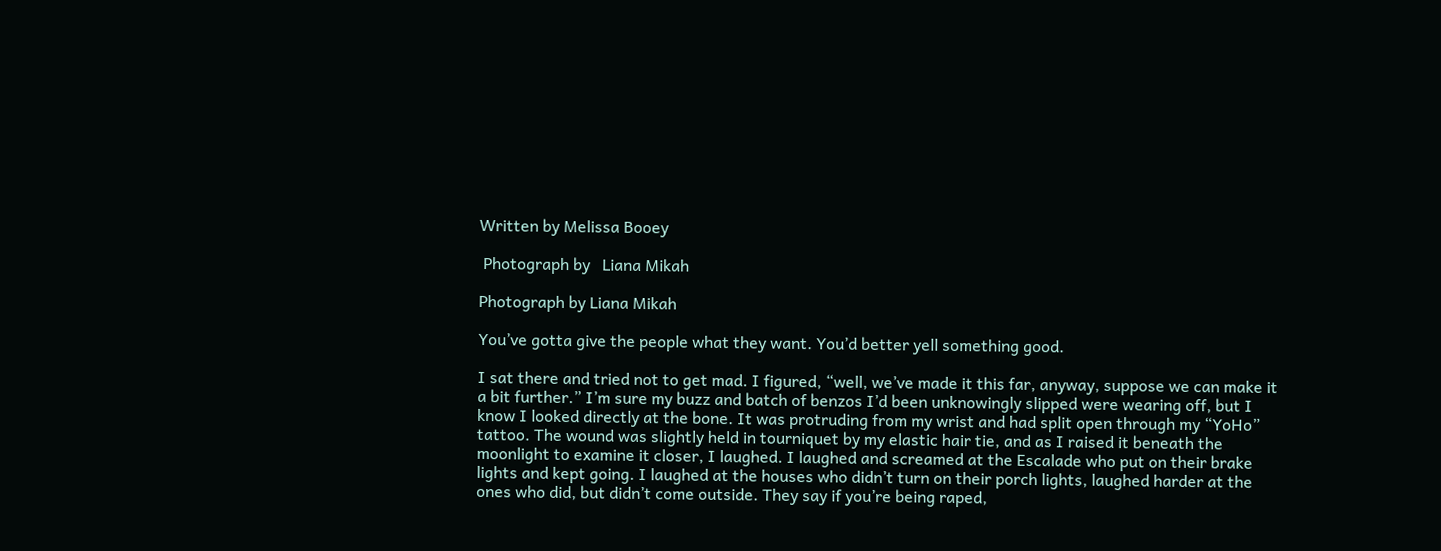Written by Melissa Booey

 Photograph by   Liana Mikah

Photograph by Liana Mikah

You’ve gotta give the people what they want. You’d better yell something good.

I sat there and tried not to get mad. I figured, “well, we’ve made it this far, anyway, suppose we can make it a bit further.” I’m sure my buzz and batch of benzos I’d been unknowingly slipped were wearing off, but I know I looked directly at the bone. It was protruding from my wrist and had split open through my “YoHo” tattoo. The wound was slightly held in tourniquet by my elastic hair tie, and as I raised it beneath the moonlight to examine it closer, I laughed. I laughed and screamed at the Escalade who put on their brake lights and kept going. I laughed at the houses who didn’t turn on their porch lights, laughed harder at the ones who did, but didn’t come outside. They say if you’re being raped,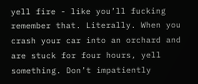yell fire - like you’ll fucking remember that. Literally. When you crash your car into an orchard and are stuck for four hours, yell something. Don’t impatiently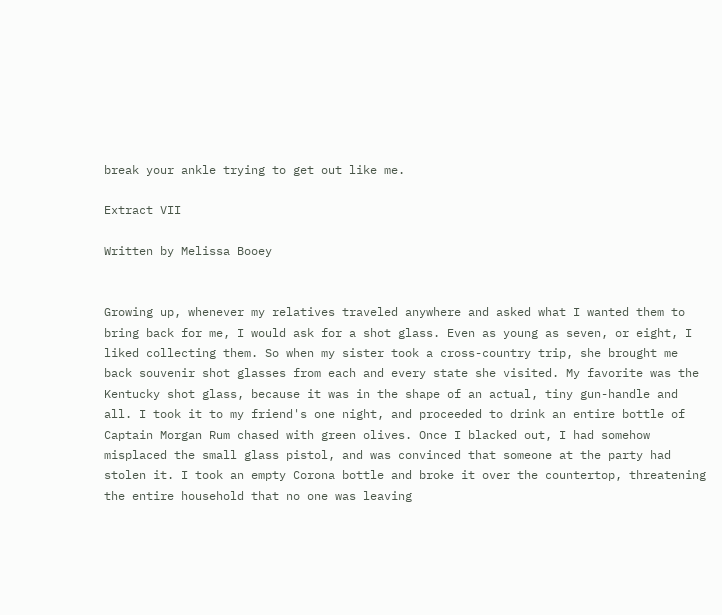break your ankle trying to get out like me.

Extract VII

Written by Melissa Booey


Growing up, whenever my relatives traveled anywhere and asked what I wanted them to bring back for me, I would ask for a shot glass. Even as young as seven, or eight, I liked collecting them. So when my sister took a cross-country trip, she brought me back souvenir shot glasses from each and every state she visited. My favorite was the Kentucky shot glass, because it was in the shape of an actual, tiny gun-handle and all. I took it to my friend's one night, and proceeded to drink an entire bottle of Captain Morgan Rum chased with green olives. Once I blacked out, I had somehow misplaced the small glass pistol, and was convinced that someone at the party had stolen it. I took an empty Corona bottle and broke it over the countertop, threatening the entire household that no one was leaving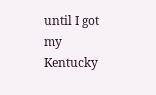until I got my Kentucky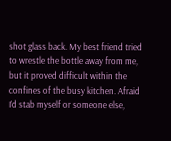shot glass back. My best friend tried to wrestle the bottle away from me, but it proved difficult within the confines of the busy kitchen. Afraid I’d stab myself or someone else,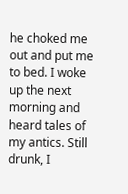he choked me out and put me to bed. I woke up the next morning and heard tales of my antics. Still drunk, I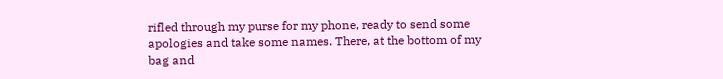rifled through my purse for my phone, ready to send some apologies and take some names. There, at the bottom of my bag and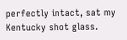perfectly intact, sat my Kentucky shot glass.